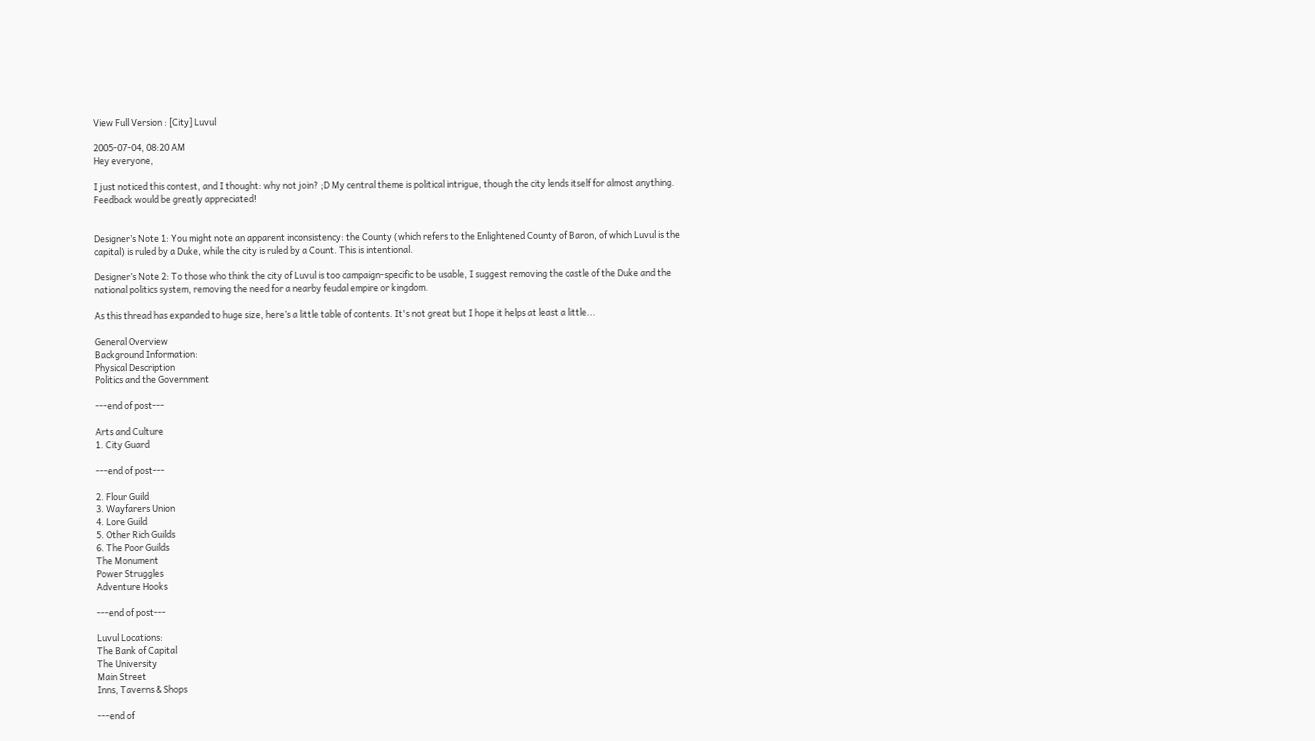View Full Version : [City] Luvul

2005-07-04, 08:20 AM
Hey everyone,

I just noticed this contest, and I thought: why not join? ;D My central theme is political intrigue, though the city lends itself for almost anything. Feedback would be greatly appreciated!


Designer’s Note 1: You might note an apparent inconsistency: the County (which refers to the Enlightened County of Baron, of which Luvul is the capital) is ruled by a Duke, while the city is ruled by a Count. This is intentional.

Designer’s Note 2: To those who think the city of Luvul is too campaign-specific to be usable, I suggest removing the castle of the Duke and the national politics system, removing the need for a nearby feudal empire or kingdom.

As this thread has expanded to huge size, here’s a little table of contents. It's not great but I hope it helps at least a little...

General Overview
Background Information:
Physical Description
Politics and the Government

---end of post---

Arts and Culture
1. City Guard

---end of post---

2. Flour Guild
3. Wayfarers Union
4. Lore Guild
5. Other Rich Guilds
6. The Poor Guilds
The Monument
Power Struggles
Adventure Hooks

---end of post---

Luvul Locations:
The Bank of Capital
The University
Main Street
Inns, Taverns & Shops

---end of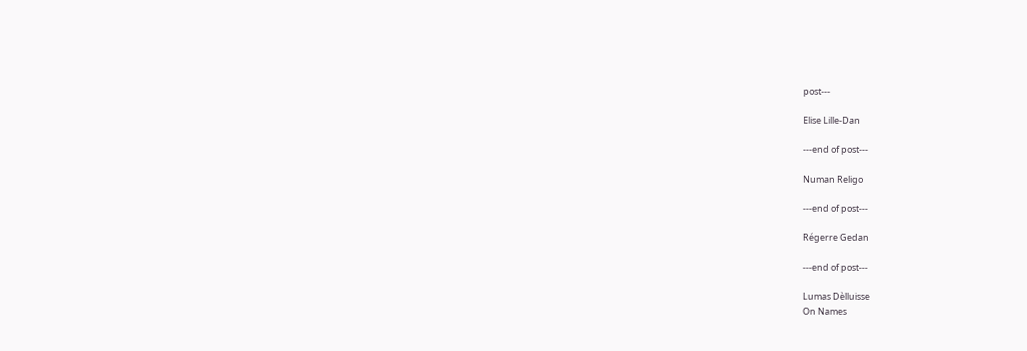post---

Elise Lille-Dan

---end of post---

Numan Religo

---end of post---

Régerre Gedan

---end of post---

Lumas Dèlluisse
On Names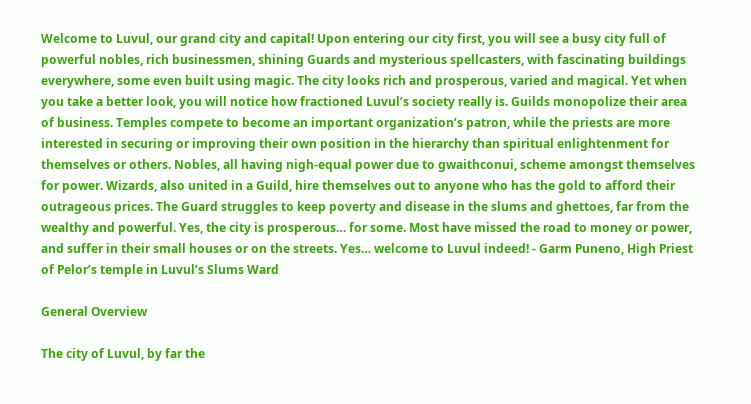Welcome to Luvul, our grand city and capital! Upon entering our city first, you will see a busy city full of powerful nobles, rich businessmen, shining Guards and mysterious spellcasters, with fascinating buildings everywhere, some even built using magic. The city looks rich and prosperous, varied and magical. Yet when you take a better look, you will notice how fractioned Luvul’s society really is. Guilds monopolize their area of business. Temples compete to become an important organization’s patron, while the priests are more interested in securing or improving their own position in the hierarchy than spiritual enlightenment for themselves or others. Nobles, all having nigh-equal power due to gwaithconui, scheme amongst themselves for power. Wizards, also united in a Guild, hire themselves out to anyone who has the gold to afford their outrageous prices. The Guard struggles to keep poverty and disease in the slums and ghettoes, far from the wealthy and powerful. Yes, the city is prosperous… for some. Most have missed the road to money or power, and suffer in their small houses or on the streets. Yes… welcome to Luvul indeed! - Garm Puneno, High Priest of Pelor’s temple in Luvul’s Slums Ward

General Overview

The city of Luvul, by far the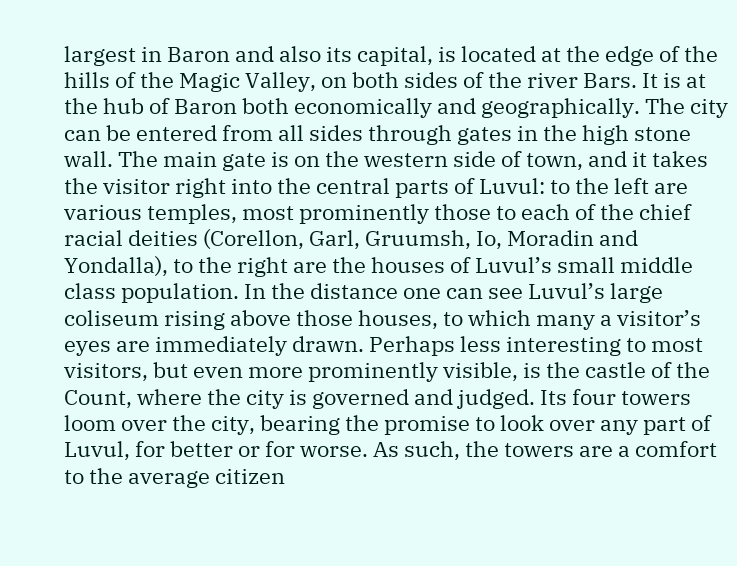largest in Baron and also its capital, is located at the edge of the hills of the Magic Valley, on both sides of the river Bars. It is at the hub of Baron both economically and geographically. The city can be entered from all sides through gates in the high stone wall. The main gate is on the western side of town, and it takes the visitor right into the central parts of Luvul: to the left are various temples, most prominently those to each of the chief racial deities (Corellon, Garl, Gruumsh, Io, Moradin and Yondalla), to the right are the houses of Luvul’s small middle class population. In the distance one can see Luvul’s large coliseum rising above those houses, to which many a visitor’s eyes are immediately drawn. Perhaps less interesting to most visitors, but even more prominently visible, is the castle of the Count, where the city is governed and judged. Its four towers loom over the city, bearing the promise to look over any part of Luvul, for better or for worse. As such, the towers are a comfort to the average citizen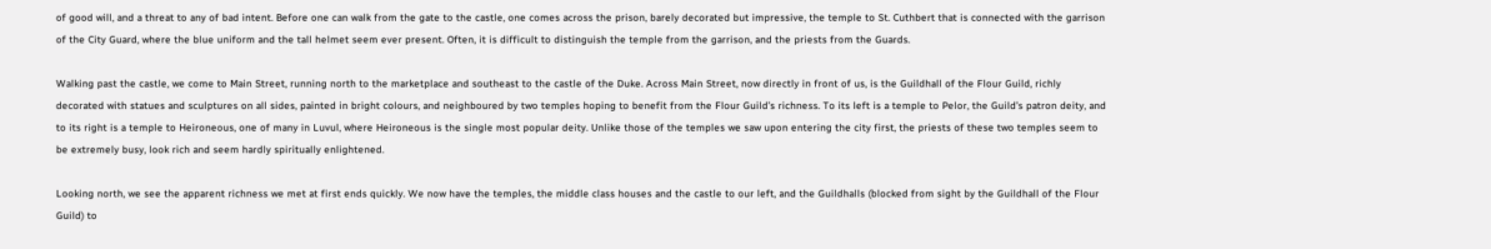of good will, and a threat to any of bad intent. Before one can walk from the gate to the castle, one comes across the prison, barely decorated but impressive, the temple to St. Cuthbert that is connected with the garrison of the City Guard, where the blue uniform and the tall helmet seem ever present. Often, it is difficult to distinguish the temple from the garrison, and the priests from the Guards.

Walking past the castle, we come to Main Street, running north to the marketplace and southeast to the castle of the Duke. Across Main Street, now directly in front of us, is the Guildhall of the Flour Guild, richly decorated with statues and sculptures on all sides, painted in bright colours, and neighboured by two temples hoping to benefit from the Flour Guild’s richness. To its left is a temple to Pelor, the Guild’s patron deity, and to its right is a temple to Heironeous, one of many in Luvul, where Heironeous is the single most popular deity. Unlike those of the temples we saw upon entering the city first, the priests of these two temples seem to be extremely busy, look rich and seem hardly spiritually enlightened.

Looking north, we see the apparent richness we met at first ends quickly. We now have the temples, the middle class houses and the castle to our left, and the Guildhalls (blocked from sight by the Guildhall of the Flour Guild) to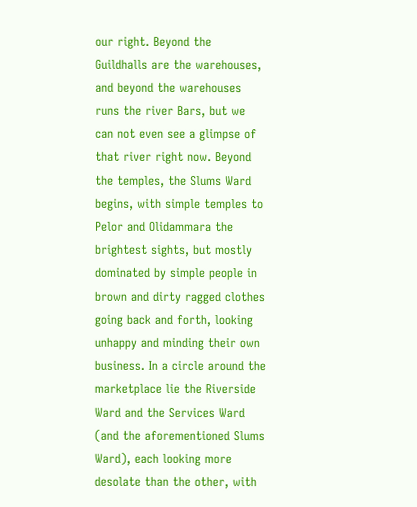our right. Beyond the Guildhalls are the warehouses, and beyond the warehouses runs the river Bars, but we can not even see a glimpse of that river right now. Beyond the temples, the Slums Ward begins, with simple temples to Pelor and Olidammara the brightest sights, but mostly dominated by simple people in brown and dirty ragged clothes going back and forth, looking unhappy and minding their own business. In a circle around the marketplace lie the Riverside Ward and the Services Ward (and the aforementioned Slums Ward), each looking more desolate than the other, with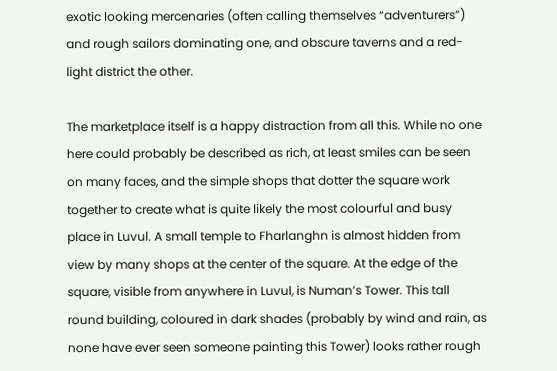exotic looking mercenaries (often calling themselves “adventurers”) and rough sailors dominating one, and obscure taverns and a red-light district the other.

The marketplace itself is a happy distraction from all this. While no one here could probably be described as rich, at least smiles can be seen on many faces, and the simple shops that dotter the square work together to create what is quite likely the most colourful and busy place in Luvul. A small temple to Fharlanghn is almost hidden from view by many shops at the center of the square. At the edge of the square, visible from anywhere in Luvul, is Numan’s Tower. This tall round building, coloured in dark shades (probably by wind and rain, as none have ever seen someone painting this Tower) looks rather rough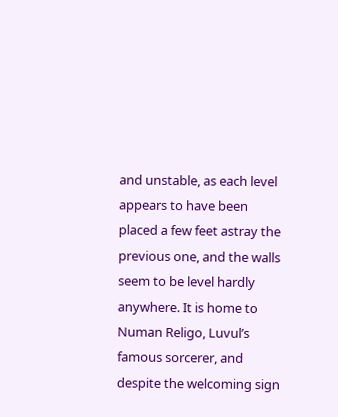and unstable, as each level appears to have been placed a few feet astray the previous one, and the walls seem to be level hardly anywhere. It is home to Numan Religo, Luvul’s famous sorcerer, and despite the welcoming sign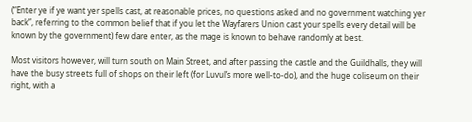(“Enter ye if ye want yer spells cast, at reasonable prices, no questions asked and no government watching yer back”, referring to the common belief that if you let the Wayfarers Union cast your spells every detail will be known by the government) few dare enter, as the mage is known to behave randomly at best.

Most visitors however, will turn south on Main Street, and after passing the castle and the Guildhalls, they will have the busy streets full of shops on their left (for Luvul’s more well-to-do), and the huge coliseum on their right, with a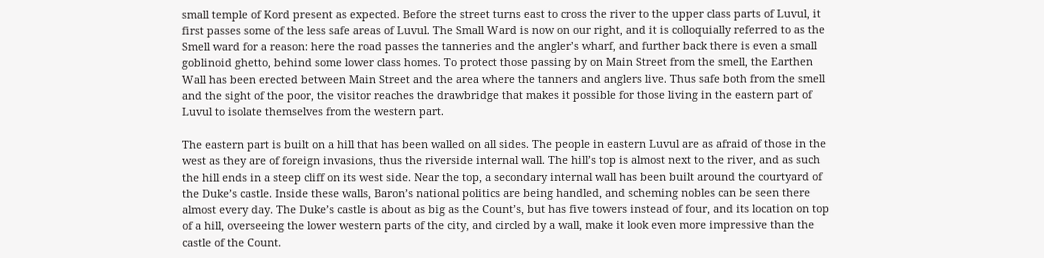small temple of Kord present as expected. Before the street turns east to cross the river to the upper class parts of Luvul, it first passes some of the less safe areas of Luvul. The Small Ward is now on our right, and it is colloquially referred to as the Smell ward for a reason: here the road passes the tanneries and the angler’s wharf, and further back there is even a small goblinoid ghetto, behind some lower class homes. To protect those passing by on Main Street from the smell, the Earthen Wall has been erected between Main Street and the area where the tanners and anglers live. Thus safe both from the smell and the sight of the poor, the visitor reaches the drawbridge that makes it possible for those living in the eastern part of Luvul to isolate themselves from the western part.

The eastern part is built on a hill that has been walled on all sides. The people in eastern Luvul are as afraid of those in the west as they are of foreign invasions, thus the riverside internal wall. The hill’s top is almost next to the river, and as such the hill ends in a steep cliff on its west side. Near the top, a secondary internal wall has been built around the courtyard of the Duke’s castle. Inside these walls, Baron’s national politics are being handled, and scheming nobles can be seen there almost every day. The Duke’s castle is about as big as the Count’s, but has five towers instead of four, and its location on top of a hill, overseeing the lower western parts of the city, and circled by a wall, make it look even more impressive than the castle of the Count.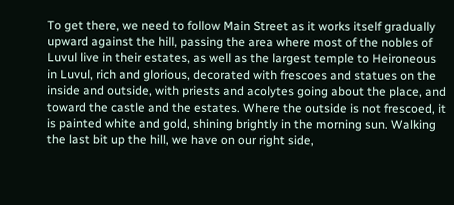To get there, we need to follow Main Street as it works itself gradually upward against the hill, passing the area where most of the nobles of Luvul live in their estates, as well as the largest temple to Heironeous in Luvul, rich and glorious, decorated with frescoes and statues on the inside and outside, with priests and acolytes going about the place, and toward the castle and the estates. Where the outside is not frescoed, it is painted white and gold, shining brightly in the morning sun. Walking the last bit up the hill, we have on our right side,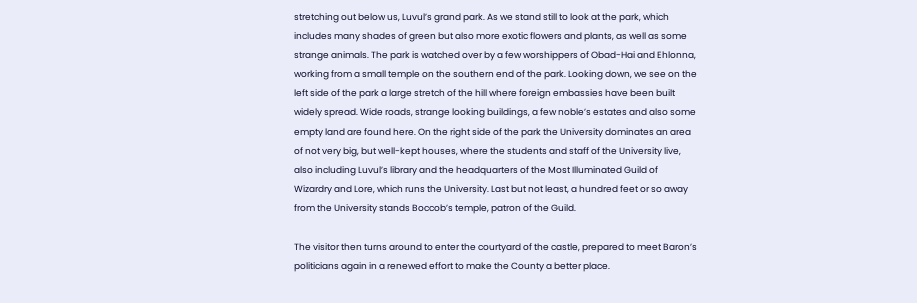stretching out below us, Luvul’s grand park. As we stand still to look at the park, which includes many shades of green but also more exotic flowers and plants, as well as some strange animals. The park is watched over by a few worshippers of Obad-Hai and Ehlonna, working from a small temple on the southern end of the park. Looking down, we see on the left side of the park a large stretch of the hill where foreign embassies have been built widely spread. Wide roads, strange looking buildings, a few noble’s estates and also some empty land are found here. On the right side of the park the University dominates an area of not very big, but well-kept houses, where the students and staff of the University live, also including Luvul’s library and the headquarters of the Most Illuminated Guild of Wizardry and Lore, which runs the University. Last but not least, a hundred feet or so away from the University stands Boccob’s temple, patron of the Guild.

The visitor then turns around to enter the courtyard of the castle, prepared to meet Baron’s politicians again in a renewed effort to make the County a better place.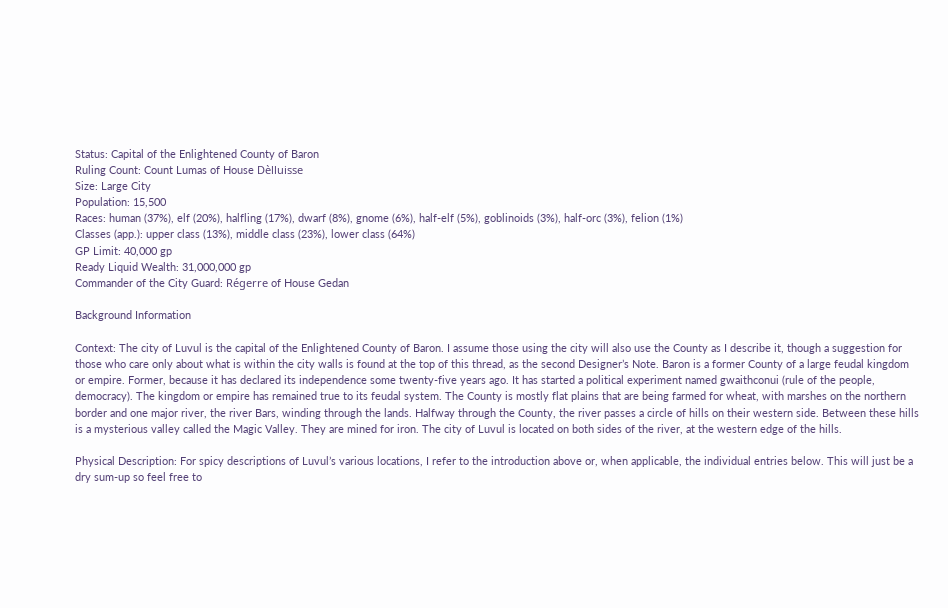Status: Capital of the Enlightened County of Baron
Ruling Count: Count Lumas of House Dèlluisse
Size: Large City
Population: 15,500
Races: human (37%), elf (20%), halfling (17%), dwarf (8%), gnome (6%), half-elf (5%), goblinoids (3%), half-orc (3%), felion (1%)
Classes (app.): upper class (13%), middle class (23%), lower class (64%)
GP Limit: 40,000 gp
Ready Liquid Wealth: 31,000,000 gp
Commander of the City Guard: Régerre of House Gedan

Background Information

Context: The city of Luvul is the capital of the Enlightened County of Baron. I assume those using the city will also use the County as I describe it, though a suggestion for those who care only about what is within the city walls is found at the top of this thread, as the second Designer’s Note. Baron is a former County of a large feudal kingdom or empire. Former, because it has declared its independence some twenty-five years ago. It has started a political experiment named gwaithconui (rule of the people, democracy). The kingdom or empire has remained true to its feudal system. The County is mostly flat plains that are being farmed for wheat, with marshes on the northern border and one major river, the river Bars, winding through the lands. Halfway through the County, the river passes a circle of hills on their western side. Between these hills is a mysterious valley called the Magic Valley. They are mined for iron. The city of Luvul is located on both sides of the river, at the western edge of the hills.

Physical Description: For spicy descriptions of Luvul’s various locations, I refer to the introduction above or, when applicable, the individual entries below. This will just be a dry sum-up so feel free to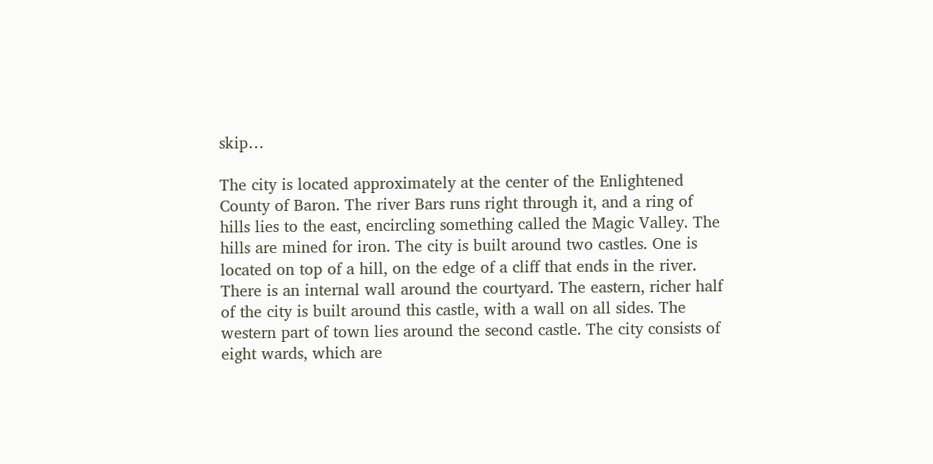skip…

The city is located approximately at the center of the Enlightened County of Baron. The river Bars runs right through it, and a ring of hills lies to the east, encircling something called the Magic Valley. The hills are mined for iron. The city is built around two castles. One is located on top of a hill, on the edge of a cliff that ends in the river. There is an internal wall around the courtyard. The eastern, richer half of the city is built around this castle, with a wall on all sides. The western part of town lies around the second castle. The city consists of eight wards, which are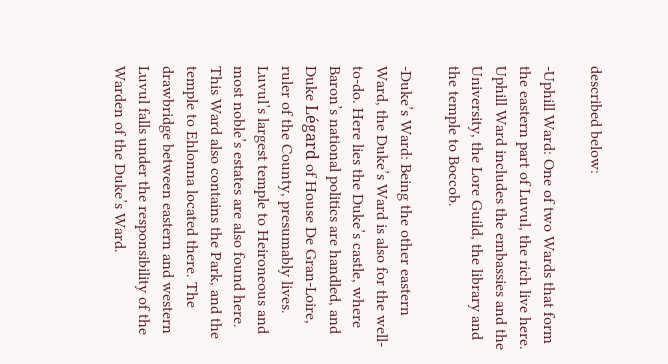described below:

-Uphill Ward: One of two Wards that form the eastern part of Luvul, the rich live here. Uphill Ward includes the embassies and the University, the Lore Guild, the library and the temple to Boccob.

-Duke’s Ward: Being the other eastern Ward, the Duke’s Ward is also for the well-to-do. Here lies the Duke’s castle, where Baron’s national politics are handled, and Duke Légard of House De Gran-Loire, ruler of the County, presumably lives. Luvul’s largest temple to Heironeous and most noble’s estates are also found here. This Ward also contains the Park, and the temple to Ehlonna located there. The drawbridge between eastern and western Luvul falls under the responsibility of the Warden of the Duke’s Ward.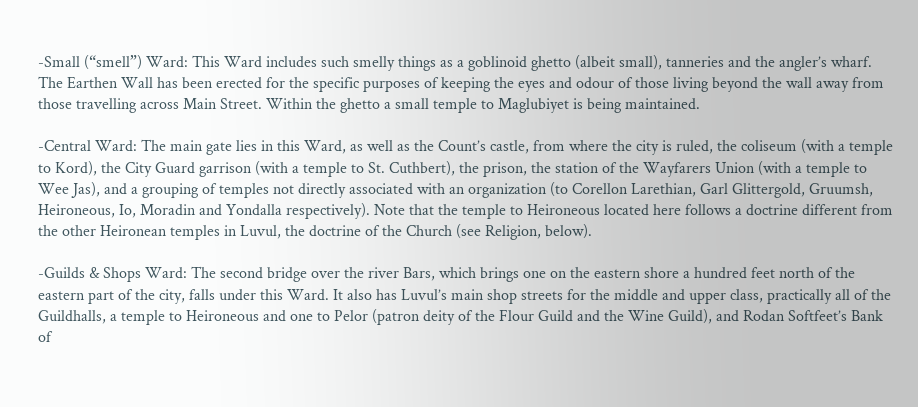-Small (“smell”) Ward: This Ward includes such smelly things as a goblinoid ghetto (albeit small), tanneries and the angler’s wharf. The Earthen Wall has been erected for the specific purposes of keeping the eyes and odour of those living beyond the wall away from those travelling across Main Street. Within the ghetto a small temple to Maglubiyet is being maintained.

-Central Ward: The main gate lies in this Ward, as well as the Count’s castle, from where the city is ruled, the coliseum (with a temple to Kord), the City Guard garrison (with a temple to St. Cuthbert), the prison, the station of the Wayfarers Union (with a temple to Wee Jas), and a grouping of temples not directly associated with an organization (to Corellon Larethian, Garl Glittergold, Gruumsh, Heironeous, Io, Moradin and Yondalla respectively). Note that the temple to Heironeous located here follows a doctrine different from the other Heironean temples in Luvul, the doctrine of the Church (see Religion, below).

-Guilds & Shops Ward: The second bridge over the river Bars, which brings one on the eastern shore a hundred feet north of the eastern part of the city, falls under this Ward. It also has Luvul’s main shop streets for the middle and upper class, practically all of the Guildhalls, a temple to Heironeous and one to Pelor (patron deity of the Flour Guild and the Wine Guild), and Rodan Softfeet’s Bank of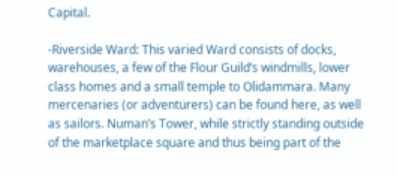Capital.

-Riverside Ward: This varied Ward consists of docks, warehouses, a few of the Flour Guild’s windmills, lower class homes and a small temple to Olidammara. Many mercenaries (or adventurers) can be found here, as well as sailors. Numan’s Tower, while strictly standing outside of the marketplace square and thus being part of the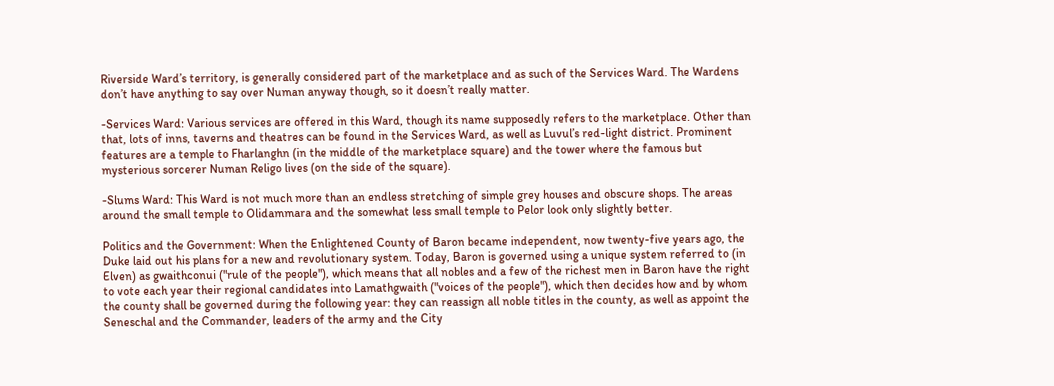Riverside Ward’s territory, is generally considered part of the marketplace and as such of the Services Ward. The Wardens don’t have anything to say over Numan anyway though, so it doesn’t really matter.

-Services Ward: Various services are offered in this Ward, though its name supposedly refers to the marketplace. Other than that, lots of inns, taverns and theatres can be found in the Services Ward, as well as Luvul’s red-light district. Prominent features are a temple to Fharlanghn (in the middle of the marketplace square) and the tower where the famous but mysterious sorcerer Numan Religo lives (on the side of the square).

-Slums Ward: This Ward is not much more than an endless stretching of simple grey houses and obscure shops. The areas around the small temple to Olidammara and the somewhat less small temple to Pelor look only slightly better.

Politics and the Government: When the Enlightened County of Baron became independent, now twenty-five years ago, the Duke laid out his plans for a new and revolutionary system. Today, Baron is governed using a unique system referred to (in Elven) as gwaithconui ("rule of the people"), which means that all nobles and a few of the richest men in Baron have the right to vote each year their regional candidates into Lamathgwaith ("voices of the people"), which then decides how and by whom the county shall be governed during the following year: they can reassign all noble titles in the county, as well as appoint the Seneschal and the Commander, leaders of the army and the City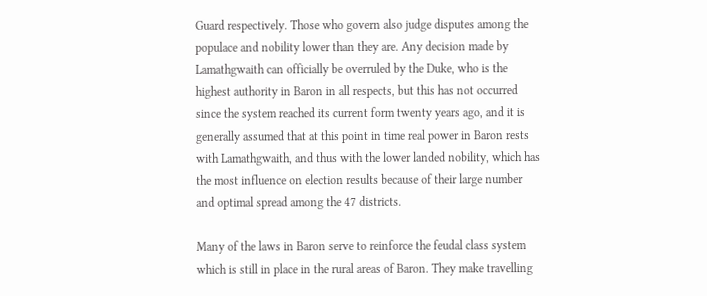Guard respectively. Those who govern also judge disputes among the populace and nobility lower than they are. Any decision made by Lamathgwaith can officially be overruled by the Duke, who is the highest authority in Baron in all respects, but this has not occurred since the system reached its current form twenty years ago, and it is generally assumed that at this point in time real power in Baron rests with Lamathgwaith, and thus with the lower landed nobility, which has the most influence on election results because of their large number and optimal spread among the 47 districts.

Many of the laws in Baron serve to reinforce the feudal class system which is still in place in the rural areas of Baron. They make travelling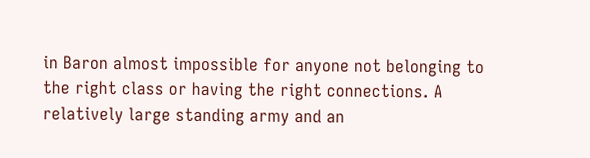in Baron almost impossible for anyone not belonging to the right class or having the right connections. A relatively large standing army and an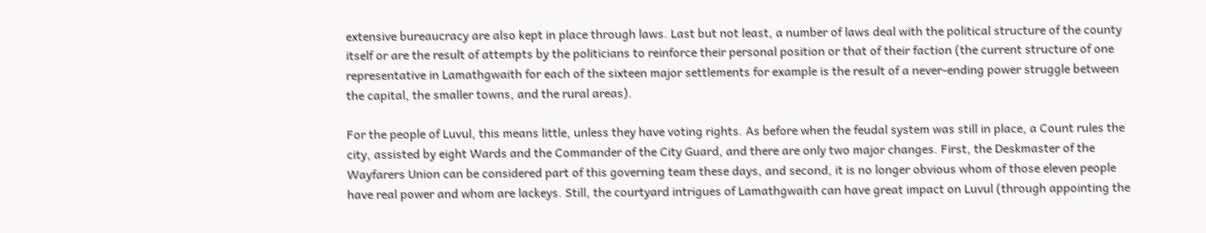extensive bureaucracy are also kept in place through laws. Last but not least, a number of laws deal with the political structure of the county itself or are the result of attempts by the politicians to reinforce their personal position or that of their faction (the current structure of one representative in Lamathgwaith for each of the sixteen major settlements for example is the result of a never-ending power struggle between the capital, the smaller towns, and the rural areas).

For the people of Luvul, this means little, unless they have voting rights. As before when the feudal system was still in place, a Count rules the city, assisted by eight Wards and the Commander of the City Guard, and there are only two major changes. First, the Deskmaster of the Wayfarers Union can be considered part of this governing team these days, and second, it is no longer obvious whom of those eleven people have real power and whom are lackeys. Still, the courtyard intrigues of Lamathgwaith can have great impact on Luvul (through appointing the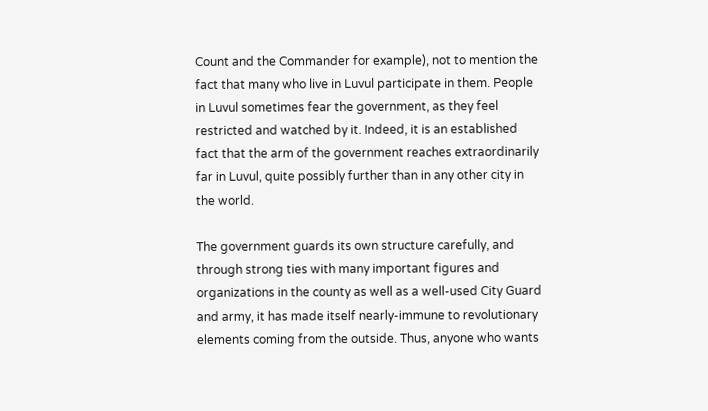Count and the Commander for example), not to mention the fact that many who live in Luvul participate in them. People in Luvul sometimes fear the government, as they feel restricted and watched by it. Indeed, it is an established fact that the arm of the government reaches extraordinarily far in Luvul, quite possibly further than in any other city in the world.

The government guards its own structure carefully, and through strong ties with many important figures and organizations in the county as well as a well-used City Guard and army, it has made itself nearly-immune to revolutionary elements coming from the outside. Thus, anyone who wants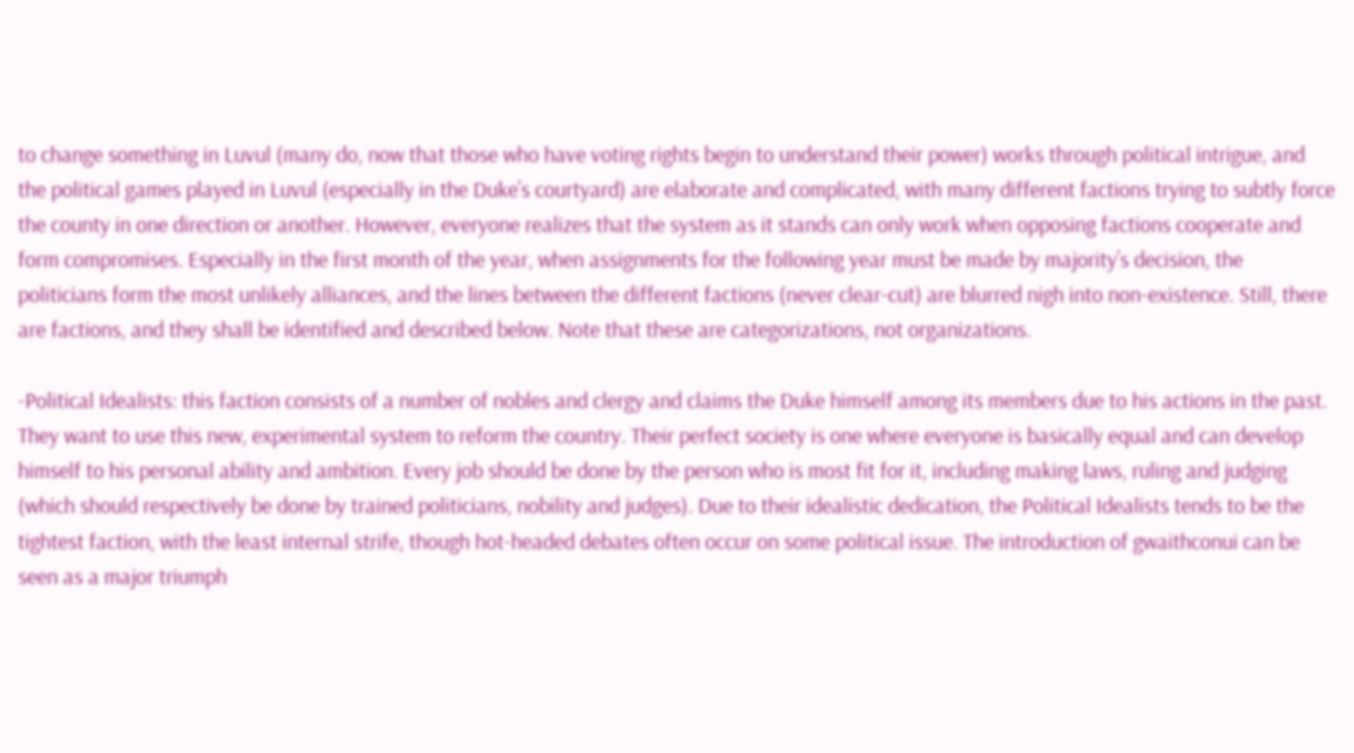to change something in Luvul (many do, now that those who have voting rights begin to understand their power) works through political intrigue, and the political games played in Luvul (especially in the Duke’s courtyard) are elaborate and complicated, with many different factions trying to subtly force the county in one direction or another. However, everyone realizes that the system as it stands can only work when opposing factions cooperate and form compromises. Especially in the first month of the year, when assignments for the following year must be made by majority’s decision, the politicians form the most unlikely alliances, and the lines between the different factions (never clear-cut) are blurred nigh into non-existence. Still, there are factions, and they shall be identified and described below. Note that these are categorizations, not organizations.

-Political Idealists: this faction consists of a number of nobles and clergy and claims the Duke himself among its members due to his actions in the past. They want to use this new, experimental system to reform the country. Their perfect society is one where everyone is basically equal and can develop himself to his personal ability and ambition. Every job should be done by the person who is most fit for it, including making laws, ruling and judging (which should respectively be done by trained politicians, nobility and judges). Due to their idealistic dedication, the Political Idealists tends to be the tightest faction, with the least internal strife, though hot-headed debates often occur on some political issue. The introduction of gwaithconui can be seen as a major triumph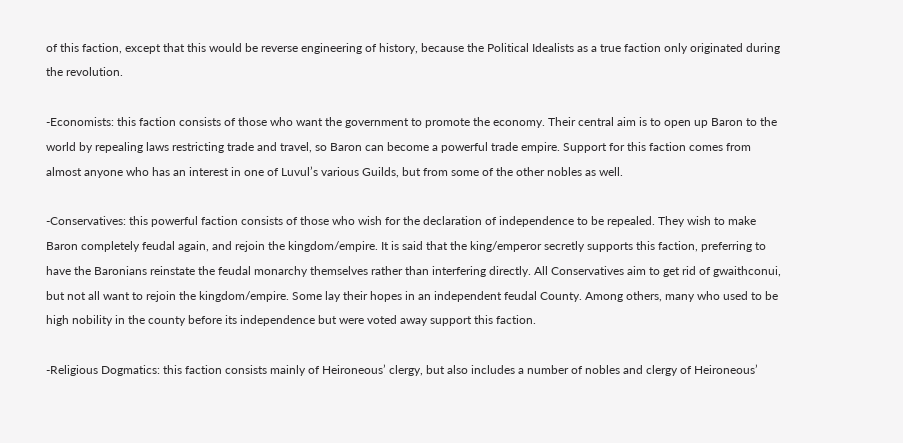of this faction, except that this would be reverse engineering of history, because the Political Idealists as a true faction only originated during the revolution.

-Economists: this faction consists of those who want the government to promote the economy. Their central aim is to open up Baron to the world by repealing laws restricting trade and travel, so Baron can become a powerful trade empire. Support for this faction comes from almost anyone who has an interest in one of Luvul’s various Guilds, but from some of the other nobles as well.

-Conservatives: this powerful faction consists of those who wish for the declaration of independence to be repealed. They wish to make Baron completely feudal again, and rejoin the kingdom/empire. It is said that the king/emperor secretly supports this faction, preferring to have the Baronians reinstate the feudal monarchy themselves rather than interfering directly. All Conservatives aim to get rid of gwaithconui, but not all want to rejoin the kingdom/empire. Some lay their hopes in an independent feudal County. Among others, many who used to be high nobility in the county before its independence but were voted away support this faction.

-Religious Dogmatics: this faction consists mainly of Heironeous’ clergy, but also includes a number of nobles and clergy of Heironeous’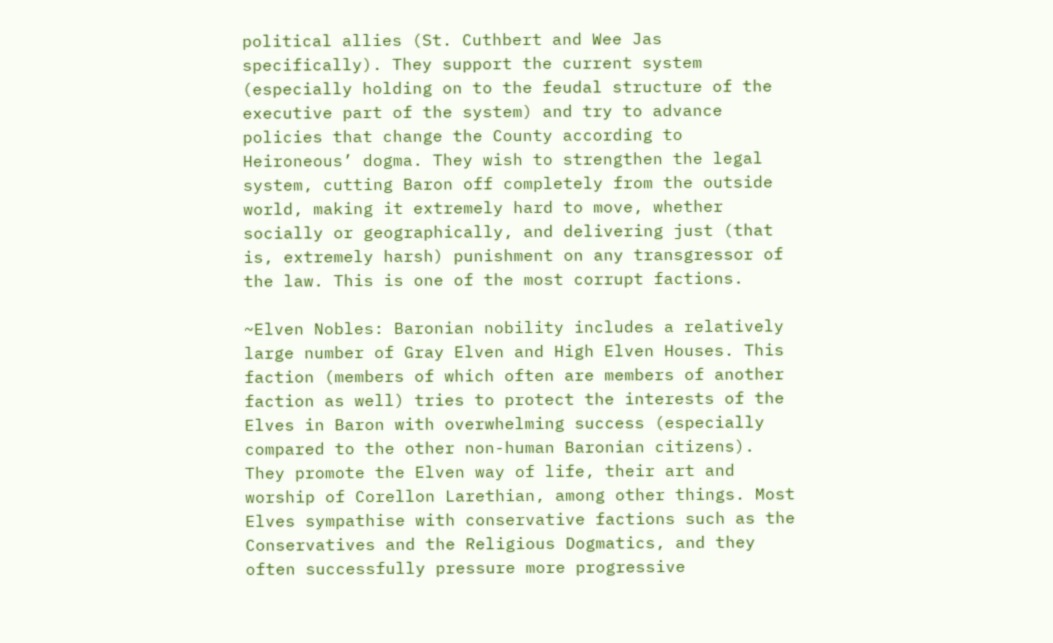political allies (St. Cuthbert and Wee Jas specifically). They support the current system (especially holding on to the feudal structure of the executive part of the system) and try to advance policies that change the County according to Heironeous’ dogma. They wish to strengthen the legal system, cutting Baron off completely from the outside world, making it extremely hard to move, whether socially or geographically, and delivering just (that is, extremely harsh) punishment on any transgressor of the law. This is one of the most corrupt factions.

~Elven Nobles: Baronian nobility includes a relatively large number of Gray Elven and High Elven Houses. This faction (members of which often are members of another faction as well) tries to protect the interests of the Elves in Baron with overwhelming success (especially compared to the other non-human Baronian citizens). They promote the Elven way of life, their art and worship of Corellon Larethian, among other things. Most Elves sympathise with conservative factions such as the Conservatives and the Religious Dogmatics, and they often successfully pressure more progressive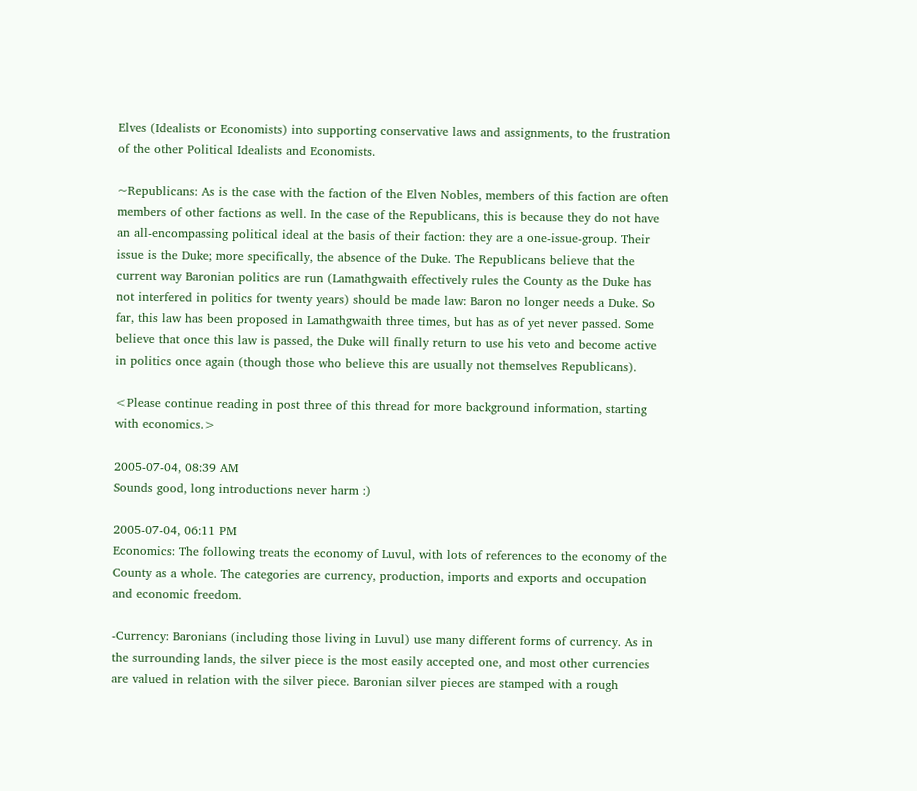Elves (Idealists or Economists) into supporting conservative laws and assignments, to the frustration of the other Political Idealists and Economists.

~Republicans: As is the case with the faction of the Elven Nobles, members of this faction are often members of other factions as well. In the case of the Republicans, this is because they do not have an all-encompassing political ideal at the basis of their faction: they are a one-issue-group. Their issue is the Duke; more specifically, the absence of the Duke. The Republicans believe that the current way Baronian politics are run (Lamathgwaith effectively rules the County as the Duke has not interfered in politics for twenty years) should be made law: Baron no longer needs a Duke. So far, this law has been proposed in Lamathgwaith three times, but has as of yet never passed. Some believe that once this law is passed, the Duke will finally return to use his veto and become active in politics once again (though those who believe this are usually not themselves Republicans).

<Please continue reading in post three of this thread for more background information, starting with economics.>

2005-07-04, 08:39 AM
Sounds good, long introductions never harm :)

2005-07-04, 06:11 PM
Economics: The following treats the economy of Luvul, with lots of references to the economy of the County as a whole. The categories are currency, production, imports and exports and occupation and economic freedom.

-Currency: Baronians (including those living in Luvul) use many different forms of currency. As in the surrounding lands, the silver piece is the most easily accepted one, and most other currencies are valued in relation with the silver piece. Baronian silver pieces are stamped with a rough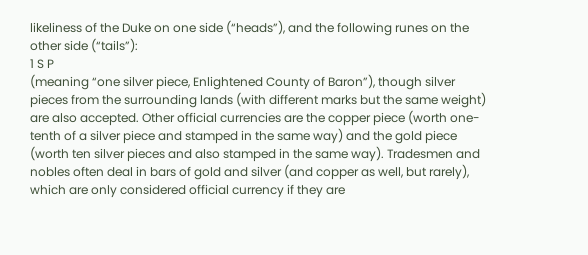likeliness of the Duke on one side (“heads”), and the following runes on the other side (“tails”):
1 S P
(meaning “one silver piece, Enlightened County of Baron”), though silver pieces from the surrounding lands (with different marks but the same weight) are also accepted. Other official currencies are the copper piece (worth one-tenth of a silver piece and stamped in the same way) and the gold piece (worth ten silver pieces and also stamped in the same way). Tradesmen and nobles often deal in bars of gold and silver (and copper as well, but rarely), which are only considered official currency if they are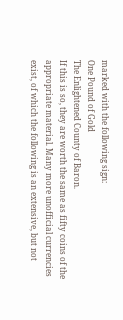marked with the following sign:
One Pound of Gold
The Enlightened County of Baron.
If this is so, they are worth the same as fifty coins of the appropriate material. Many more unofficial currencies exist, of which the following is an extensive, but not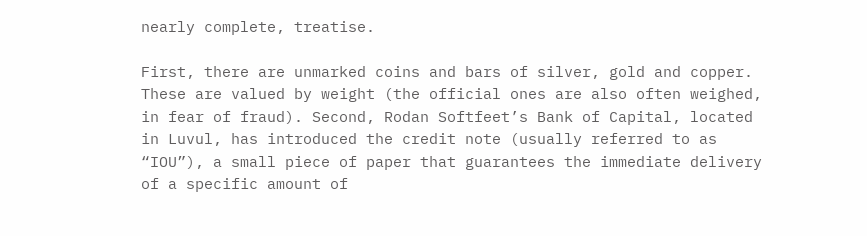nearly complete, treatise.

First, there are unmarked coins and bars of silver, gold and copper. These are valued by weight (the official ones are also often weighed, in fear of fraud). Second, Rodan Softfeet’s Bank of Capital, located in Luvul, has introduced the credit note (usually referred to as “IOU”), a small piece of paper that guarantees the immediate delivery of a specific amount of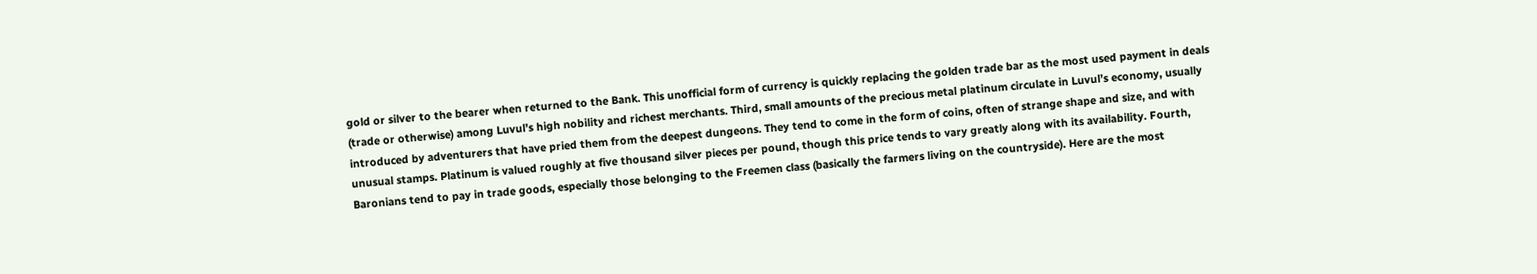gold or silver to the bearer when returned to the Bank. This unofficial form of currency is quickly replacing the golden trade bar as the most used payment in deals (trade or otherwise) among Luvul’s high nobility and richest merchants. Third, small amounts of the precious metal platinum circulate in Luvul’s economy, usually introduced by adventurers that have pried them from the deepest dungeons. They tend to come in the form of coins, often of strange shape and size, and with unusual stamps. Platinum is valued roughly at five thousand silver pieces per pound, though this price tends to vary greatly along with its availability. Fourth, Baronians tend to pay in trade goods, especially those belonging to the Freemen class (basically the farmers living on the countryside). Here are the most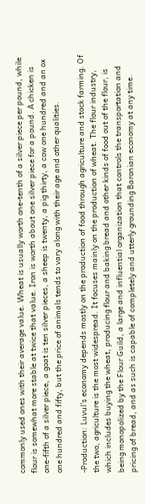commonly used ones with their average value. Wheat is usually worth one-tenth of a silver piece per pound, while flour is somewhat more stable at twice that value. Iron is worth about one silver piece for a pound. A chicken is one-fifth of a silver piece, a goat is ten silver pieces, a sheep is twenty, a pig thirty, a cow one hundred and an ox one hundred and fifty, but the price of animals tends to vary along with their age and other qualities.

-Production: Luvul’s economy depends mostly on the production of food through agriculture and stock farming. Of the two, agriculture is the most widespread. It focuses mainly on the production of wheat. The flour industry, which includes buying the wheat, producing flour and baking bread and other kinds of food out of the flour, is being monopolized by the Flour Guild, a large and influential organization that controls the transportation and pricing of bread, and as such is capable of completely and utterly grounding Baronian economy at any time.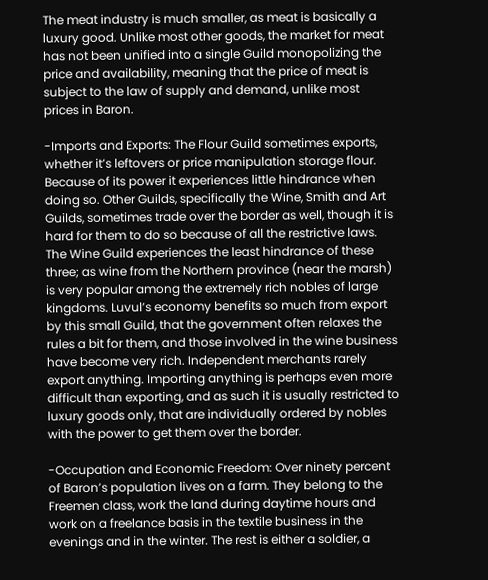The meat industry is much smaller, as meat is basically a luxury good. Unlike most other goods, the market for meat has not been unified into a single Guild monopolizing the price and availability, meaning that the price of meat is subject to the law of supply and demand, unlike most prices in Baron.

-Imports and Exports: The Flour Guild sometimes exports, whether it’s leftovers or price manipulation storage flour. Because of its power it experiences little hindrance when doing so. Other Guilds, specifically the Wine, Smith and Art Guilds, sometimes trade over the border as well, though it is hard for them to do so because of all the restrictive laws. The Wine Guild experiences the least hindrance of these three; as wine from the Northern province (near the marsh) is very popular among the extremely rich nobles of large kingdoms. Luvul’s economy benefits so much from export by this small Guild, that the government often relaxes the rules a bit for them, and those involved in the wine business have become very rich. Independent merchants rarely export anything. Importing anything is perhaps even more difficult than exporting, and as such it is usually restricted to luxury goods only, that are individually ordered by nobles with the power to get them over the border.

-Occupation and Economic Freedom: Over ninety percent of Baron’s population lives on a farm. They belong to the Freemen class, work the land during daytime hours and work on a freelance basis in the textile business in the evenings and in the winter. The rest is either a soldier, a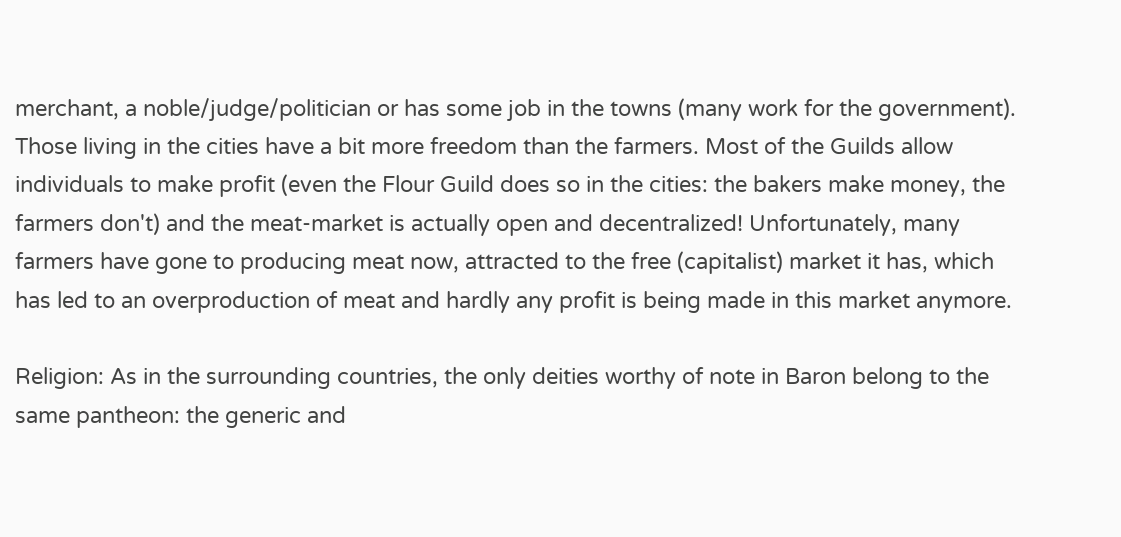merchant, a noble/judge/politician or has some job in the towns (many work for the government). Those living in the cities have a bit more freedom than the farmers. Most of the Guilds allow individuals to make profit (even the Flour Guild does so in the cities: the bakers make money, the farmers don't) and the meat-market is actually open and decentralized! Unfortunately, many farmers have gone to producing meat now, attracted to the free (capitalist) market it has, which has led to an overproduction of meat and hardly any profit is being made in this market anymore.

Religion: As in the surrounding countries, the only deities worthy of note in Baron belong to the same pantheon: the generic and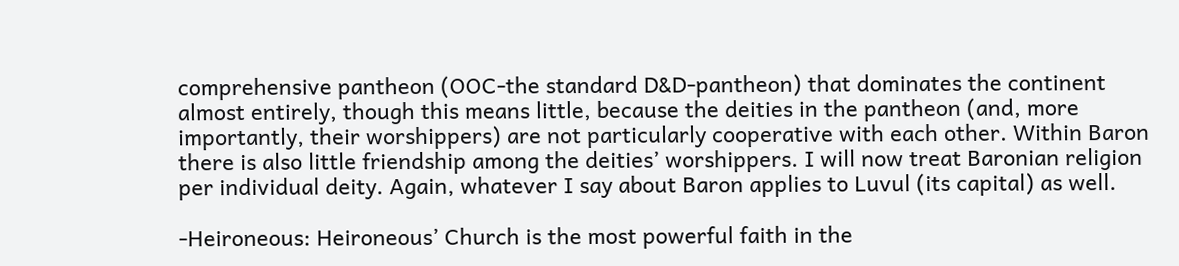comprehensive pantheon (OOC-the standard D&D-pantheon) that dominates the continent almost entirely, though this means little, because the deities in the pantheon (and, more importantly, their worshippers) are not particularly cooperative with each other. Within Baron there is also little friendship among the deities’ worshippers. I will now treat Baronian religion per individual deity. Again, whatever I say about Baron applies to Luvul (its capital) as well.

-Heironeous: Heironeous’ Church is the most powerful faith in the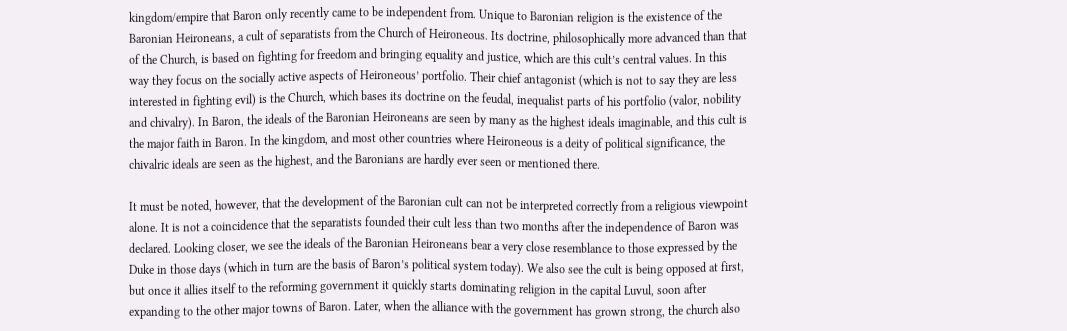kingdom/empire that Baron only recently came to be independent from. Unique to Baronian religion is the existence of the Baronian Heironeans, a cult of separatists from the Church of Heironeous. Its doctrine, philosophically more advanced than that of the Church, is based on fighting for freedom and bringing equality and justice, which are this cult’s central values. In this way they focus on the socially active aspects of Heironeous’ portfolio. Their chief antagonist (which is not to say they are less interested in fighting evil) is the Church, which bases its doctrine on the feudal, inequalist parts of his portfolio (valor, nobility and chivalry). In Baron, the ideals of the Baronian Heironeans are seen by many as the highest ideals imaginable, and this cult is the major faith in Baron. In the kingdom, and most other countries where Heironeous is a deity of political significance, the chivalric ideals are seen as the highest, and the Baronians are hardly ever seen or mentioned there.

It must be noted, however, that the development of the Baronian cult can not be interpreted correctly from a religious viewpoint alone. It is not a coincidence that the separatists founded their cult less than two months after the independence of Baron was declared. Looking closer, we see the ideals of the Baronian Heironeans bear a very close resemblance to those expressed by the Duke in those days (which in turn are the basis of Baron’s political system today). We also see the cult is being opposed at first, but once it allies itself to the reforming government it quickly starts dominating religion in the capital Luvul, soon after expanding to the other major towns of Baron. Later, when the alliance with the government has grown strong, the church also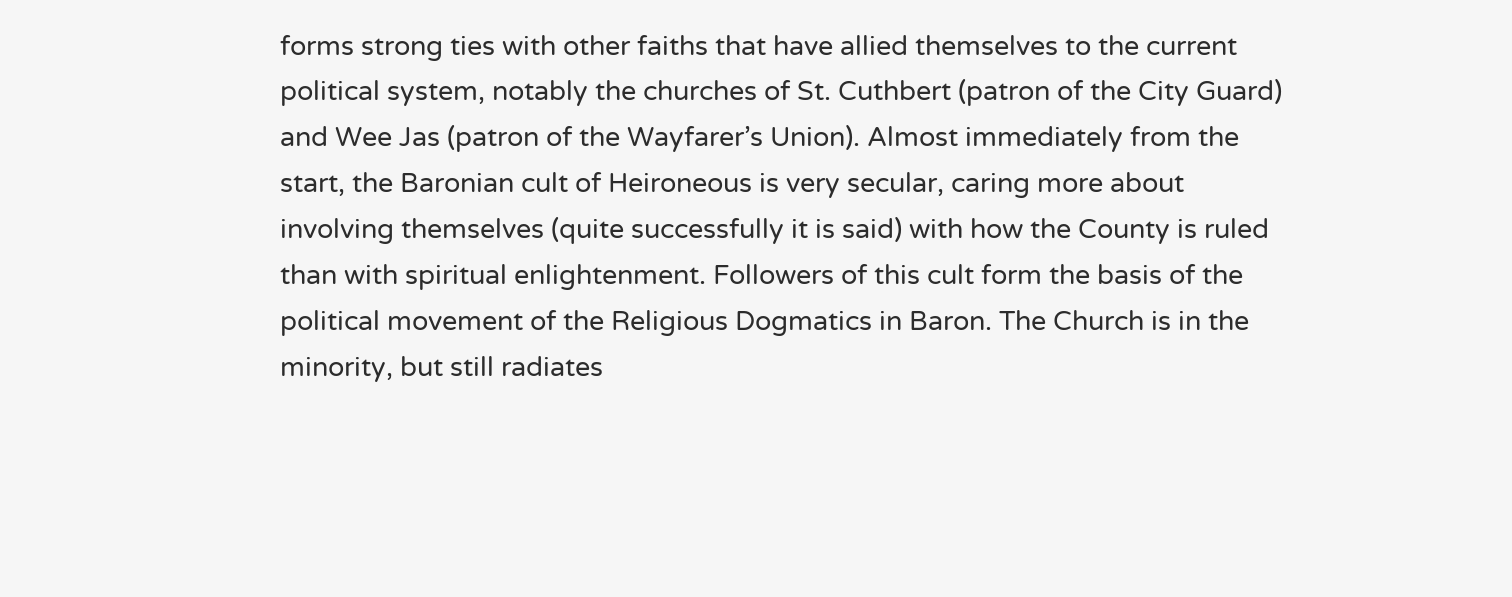forms strong ties with other faiths that have allied themselves to the current political system, notably the churches of St. Cuthbert (patron of the City Guard) and Wee Jas (patron of the Wayfarer’s Union). Almost immediately from the start, the Baronian cult of Heironeous is very secular, caring more about involving themselves (quite successfully it is said) with how the County is ruled than with spiritual enlightenment. Followers of this cult form the basis of the political movement of the Religious Dogmatics in Baron. The Church is in the minority, but still radiates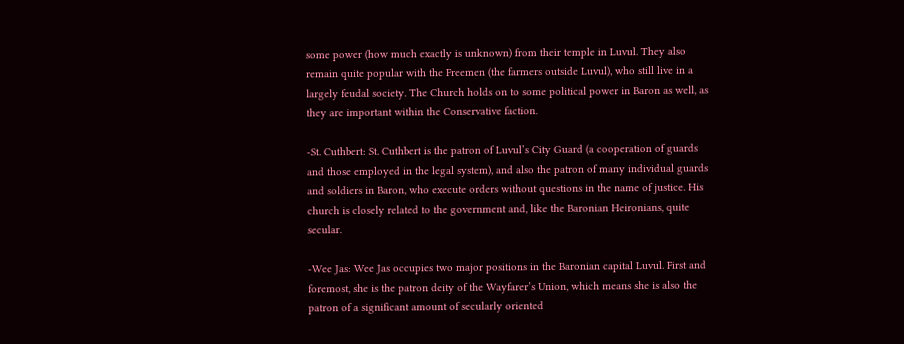some power (how much exactly is unknown) from their temple in Luvul. They also remain quite popular with the Freemen (the farmers outside Luvul), who still live in a largely feudal society. The Church holds on to some political power in Baron as well, as they are important within the Conservative faction.

-St. Cuthbert: St. Cuthbert is the patron of Luvul’s City Guard (a cooperation of guards and those employed in the legal system), and also the patron of many individual guards and soldiers in Baron, who execute orders without questions in the name of justice. His church is closely related to the government and, like the Baronian Heironians, quite secular.

-Wee Jas: Wee Jas occupies two major positions in the Baronian capital Luvul. First and foremost, she is the patron deity of the Wayfarer’s Union, which means she is also the patron of a significant amount of secularly oriented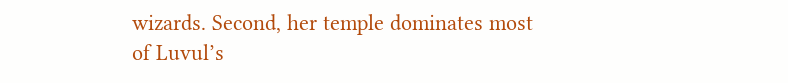wizards. Second, her temple dominates most of Luvul’s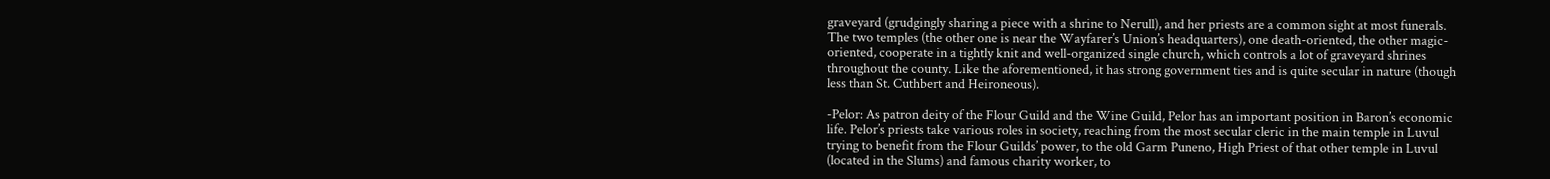graveyard (grudgingly sharing a piece with a shrine to Nerull), and her priests are a common sight at most funerals. The two temples (the other one is near the Wayfarer’s Union’s headquarters), one death-oriented, the other magic-oriented, cooperate in a tightly knit and well-organized single church, which controls a lot of graveyard shrines throughout the county. Like the aforementioned, it has strong government ties and is quite secular in nature (though less than St. Cuthbert and Heironeous).

-Pelor: As patron deity of the Flour Guild and the Wine Guild, Pelor has an important position in Baron’s economic life. Pelor’s priests take various roles in society, reaching from the most secular cleric in the main temple in Luvul trying to benefit from the Flour Guilds’ power, to the old Garm Puneno, High Priest of that other temple in Luvul (located in the Slums) and famous charity worker, to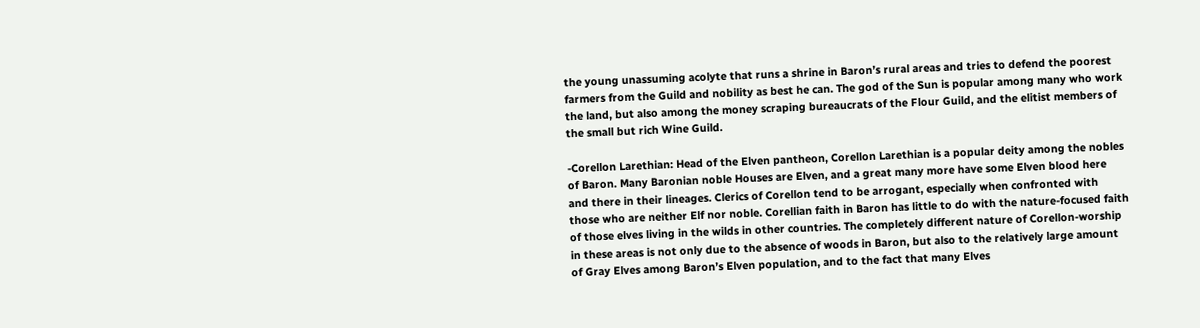the young unassuming acolyte that runs a shrine in Baron’s rural areas and tries to defend the poorest farmers from the Guild and nobility as best he can. The god of the Sun is popular among many who work the land, but also among the money scraping bureaucrats of the Flour Guild, and the elitist members of the small but rich Wine Guild.

-Corellon Larethian: Head of the Elven pantheon, Corellon Larethian is a popular deity among the nobles of Baron. Many Baronian noble Houses are Elven, and a great many more have some Elven blood here and there in their lineages. Clerics of Corellon tend to be arrogant, especially when confronted with those who are neither Elf nor noble. Corellian faith in Baron has little to do with the nature-focused faith of those elves living in the wilds in other countries. The completely different nature of Corellon-worship in these areas is not only due to the absence of woods in Baron, but also to the relatively large amount of Gray Elves among Baron’s Elven population, and to the fact that many Elves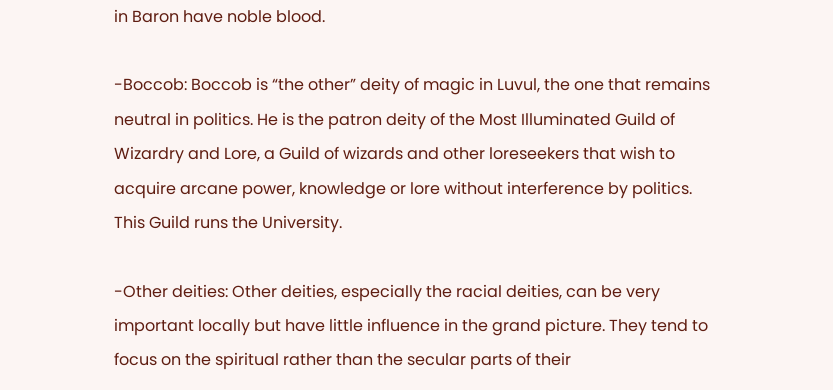in Baron have noble blood.

-Boccob: Boccob is “the other” deity of magic in Luvul, the one that remains neutral in politics. He is the patron deity of the Most Illuminated Guild of Wizardry and Lore, a Guild of wizards and other loreseekers that wish to acquire arcane power, knowledge or lore without interference by politics. This Guild runs the University.

-Other deities: Other deities, especially the racial deities, can be very important locally but have little influence in the grand picture. They tend to focus on the spiritual rather than the secular parts of their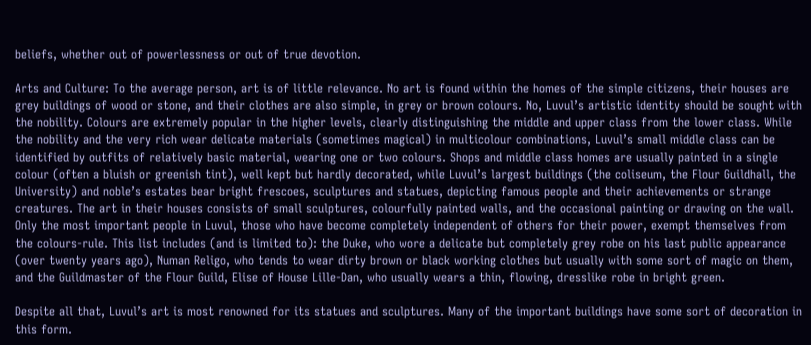beliefs, whether out of powerlessness or out of true devotion.

Arts and Culture: To the average person, art is of little relevance. No art is found within the homes of the simple citizens, their houses are grey buildings of wood or stone, and their clothes are also simple, in grey or brown colours. No, Luvul’s artistic identity should be sought with the nobility. Colours are extremely popular in the higher levels, clearly distinguishing the middle and upper class from the lower class. While the nobility and the very rich wear delicate materials (sometimes magical) in multicolour combinations, Luvul’s small middle class can be identified by outfits of relatively basic material, wearing one or two colours. Shops and middle class homes are usually painted in a single colour (often a bluish or greenish tint), well kept but hardly decorated, while Luvul’s largest buildings (the coliseum, the Flour Guildhall, the University) and noble’s estates bear bright frescoes, sculptures and statues, depicting famous people and their achievements or strange creatures. The art in their houses consists of small sculptures, colourfully painted walls, and the occasional painting or drawing on the wall. Only the most important people in Luvul, those who have become completely independent of others for their power, exempt themselves from the colours-rule. This list includes (and is limited to): the Duke, who wore a delicate but completely grey robe on his last public appearance (over twenty years ago), Numan Religo, who tends to wear dirty brown or black working clothes but usually with some sort of magic on them, and the Guildmaster of the Flour Guild, Elise of House Lille-Dan, who usually wears a thin, flowing, dresslike robe in bright green.

Despite all that, Luvul’s art is most renowned for its statues and sculptures. Many of the important buildings have some sort of decoration in this form.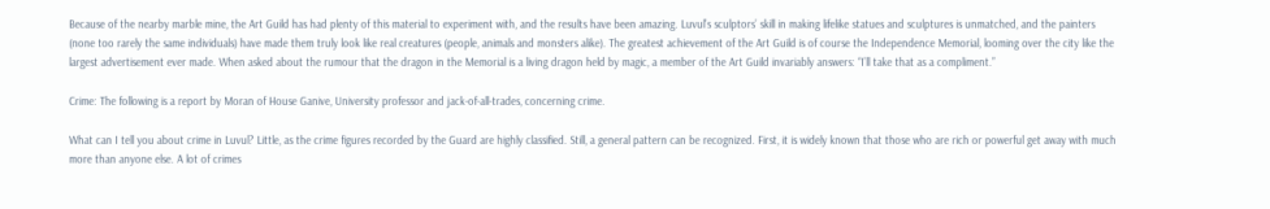Because of the nearby marble mine, the Art Guild has had plenty of this material to experiment with, and the results have been amazing. Luvul’s sculptors’ skill in making lifelike statues and sculptures is unmatched, and the painters (none too rarely the same individuals) have made them truly look like real creatures (people, animals and monsters alike). The greatest achievement of the Art Guild is of course the Independence Memorial, looming over the city like the largest advertisement ever made. When asked about the rumour that the dragon in the Memorial is a living dragon held by magic, a member of the Art Guild invariably answers: “I’ll take that as a compliment.”

Crime: The following is a report by Moran of House Ganive, University professor and jack-of-all-trades, concerning crime.

What can I tell you about crime in Luvul? Little, as the crime figures recorded by the Guard are highly classified. Still, a general pattern can be recognized. First, it is widely known that those who are rich or powerful get away with much more than anyone else. A lot of crimes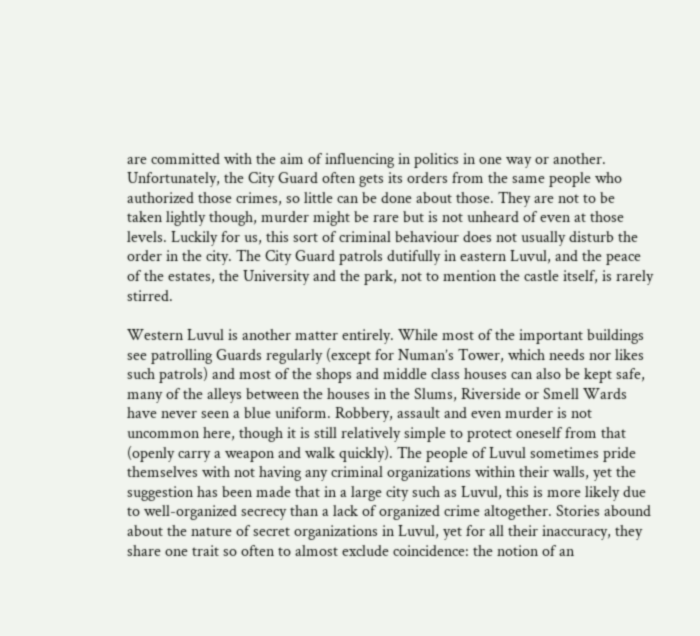are committed with the aim of influencing in politics in one way or another. Unfortunately, the City Guard often gets its orders from the same people who authorized those crimes, so little can be done about those. They are not to be taken lightly though, murder might be rare but is not unheard of even at those levels. Luckily for us, this sort of criminal behaviour does not usually disturb the order in the city. The City Guard patrols dutifully in eastern Luvul, and the peace of the estates, the University and the park, not to mention the castle itself, is rarely stirred.

Western Luvul is another matter entirely. While most of the important buildings see patrolling Guards regularly (except for Numan’s Tower, which needs nor likes such patrols) and most of the shops and middle class houses can also be kept safe, many of the alleys between the houses in the Slums, Riverside or Smell Wards have never seen a blue uniform. Robbery, assault and even murder is not uncommon here, though it is still relatively simple to protect oneself from that (openly carry a weapon and walk quickly). The people of Luvul sometimes pride themselves with not having any criminal organizations within their walls, yet the suggestion has been made that in a large city such as Luvul, this is more likely due to well-organized secrecy than a lack of organized crime altogether. Stories abound about the nature of secret organizations in Luvul, yet for all their inaccuracy, they share one trait so often to almost exclude coincidence: the notion of an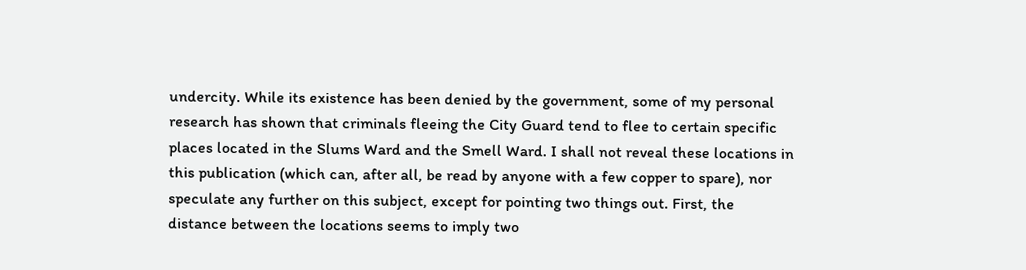undercity. While its existence has been denied by the government, some of my personal research has shown that criminals fleeing the City Guard tend to flee to certain specific places located in the Slums Ward and the Smell Ward. I shall not reveal these locations in this publication (which can, after all, be read by anyone with a few copper to spare), nor speculate any further on this subject, except for pointing two things out. First, the distance between the locations seems to imply two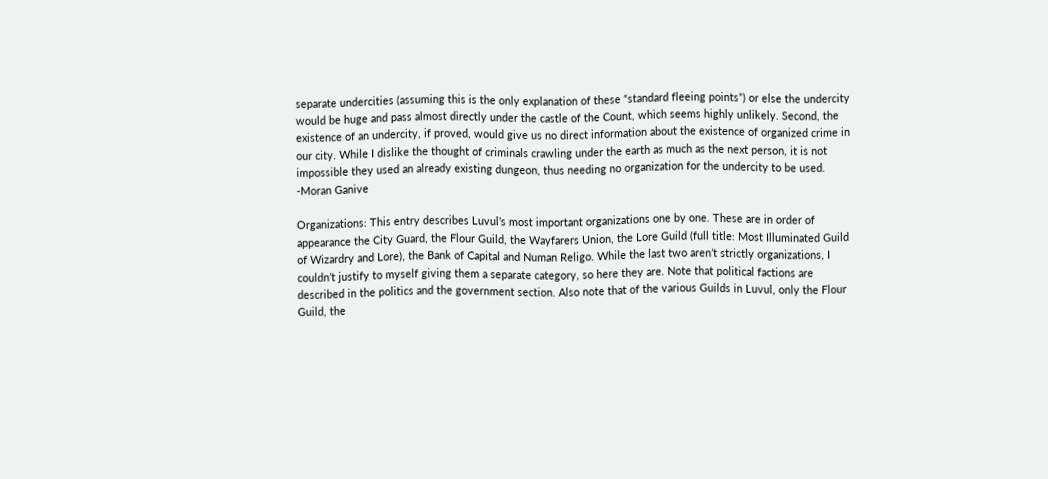separate undercities (assuming this is the only explanation of these “standard fleeing points”) or else the undercity would be huge and pass almost directly under the castle of the Count, which seems highly unlikely. Second, the existence of an undercity, if proved, would give us no direct information about the existence of organized crime in our city. While I dislike the thought of criminals crawling under the earth as much as the next person, it is not impossible they used an already existing dungeon, thus needing no organization for the undercity to be used. -Moran Ganive

Organizations: This entry describes Luvul’s most important organizations one by one. These are in order of appearance the City Guard, the Flour Guild, the Wayfarers Union, the Lore Guild (full title: Most Illuminated Guild of Wizardry and Lore), the Bank of Capital and Numan Religo. While the last two aren’t strictly organizations, I couldn’t justify to myself giving them a separate category, so here they are. Note that political factions are described in the politics and the government section. Also note that of the various Guilds in Luvul, only the Flour Guild, the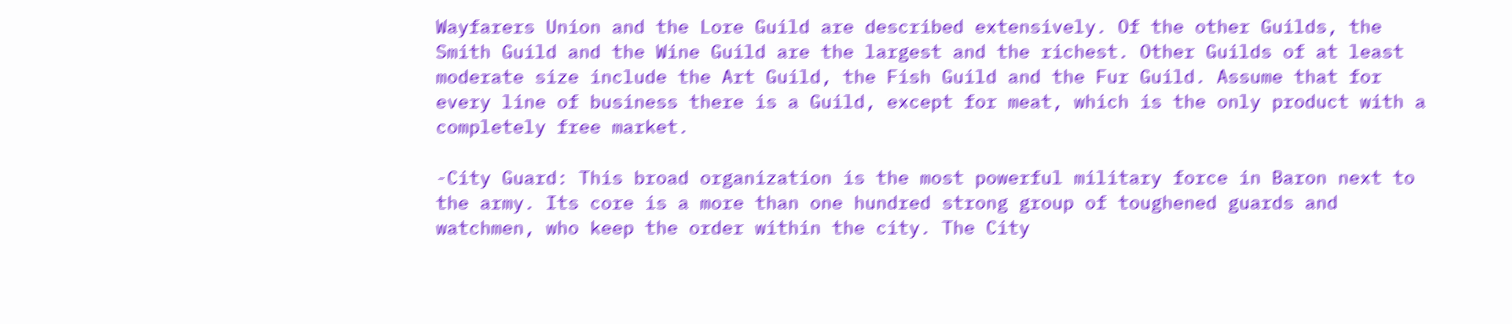Wayfarers Union and the Lore Guild are described extensively. Of the other Guilds, the Smith Guild and the Wine Guild are the largest and the richest. Other Guilds of at least moderate size include the Art Guild, the Fish Guild and the Fur Guild. Assume that for every line of business there is a Guild, except for meat, which is the only product with a completely free market.

-City Guard: This broad organization is the most powerful military force in Baron next to the army. Its core is a more than one hundred strong group of toughened guards and watchmen, who keep the order within the city. The City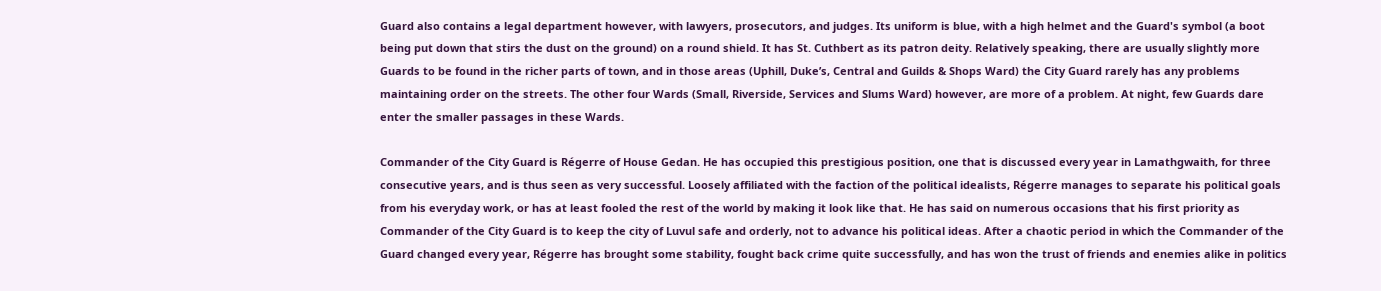Guard also contains a legal department however, with lawyers, prosecutors, and judges. Its uniform is blue, with a high helmet and the Guard's symbol (a boot being put down that stirs the dust on the ground) on a round shield. It has St. Cuthbert as its patron deity. Relatively speaking, there are usually slightly more Guards to be found in the richer parts of town, and in those areas (Uphill, Duke’s, Central and Guilds & Shops Ward) the City Guard rarely has any problems maintaining order on the streets. The other four Wards (Small, Riverside, Services and Slums Ward) however, are more of a problem. At night, few Guards dare enter the smaller passages in these Wards.

Commander of the City Guard is Régerre of House Gedan. He has occupied this prestigious position, one that is discussed every year in Lamathgwaith, for three consecutive years, and is thus seen as very successful. Loosely affiliated with the faction of the political idealists, Régerre manages to separate his political goals from his everyday work, or has at least fooled the rest of the world by making it look like that. He has said on numerous occasions that his first priority as Commander of the City Guard is to keep the city of Luvul safe and orderly, not to advance his political ideas. After a chaotic period in which the Commander of the Guard changed every year, Régerre has brought some stability, fought back crime quite successfully, and has won the trust of friends and enemies alike in politics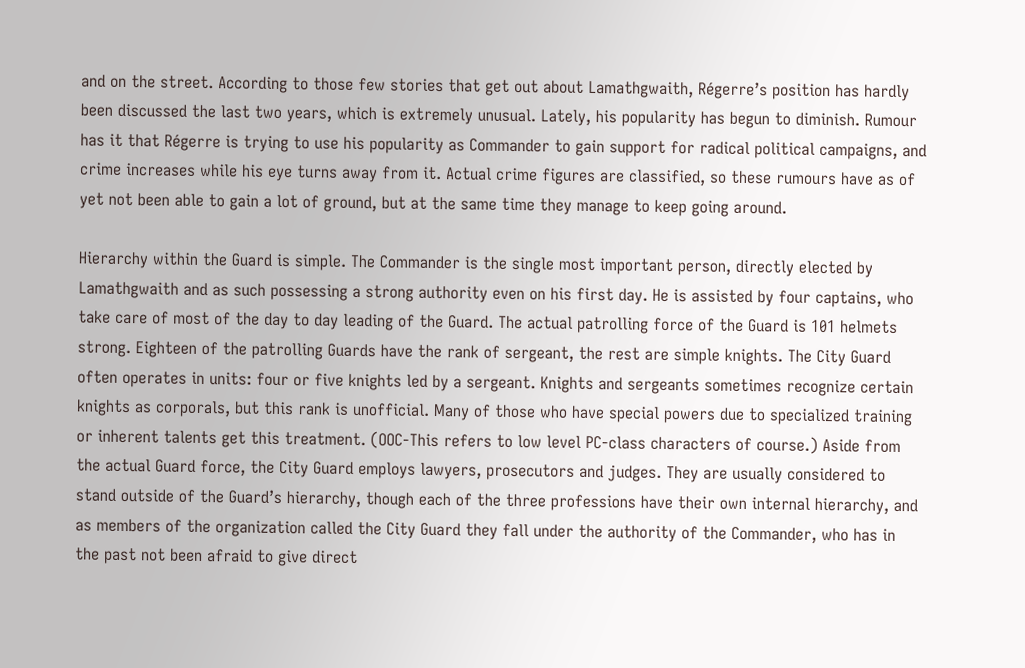and on the street. According to those few stories that get out about Lamathgwaith, Régerre’s position has hardly been discussed the last two years, which is extremely unusual. Lately, his popularity has begun to diminish. Rumour has it that Régerre is trying to use his popularity as Commander to gain support for radical political campaigns, and crime increases while his eye turns away from it. Actual crime figures are classified, so these rumours have as of yet not been able to gain a lot of ground, but at the same time they manage to keep going around.

Hierarchy within the Guard is simple. The Commander is the single most important person, directly elected by Lamathgwaith and as such possessing a strong authority even on his first day. He is assisted by four captains, who take care of most of the day to day leading of the Guard. The actual patrolling force of the Guard is 101 helmets strong. Eighteen of the patrolling Guards have the rank of sergeant, the rest are simple knights. The City Guard often operates in units: four or five knights led by a sergeant. Knights and sergeants sometimes recognize certain knights as corporals, but this rank is unofficial. Many of those who have special powers due to specialized training or inherent talents get this treatment. (OOC-This refers to low level PC-class characters of course.) Aside from the actual Guard force, the City Guard employs lawyers, prosecutors and judges. They are usually considered to stand outside of the Guard’s hierarchy, though each of the three professions have their own internal hierarchy, and as members of the organization called the City Guard they fall under the authority of the Commander, who has in the past not been afraid to give direct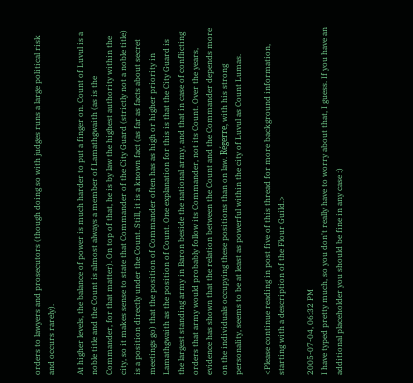orders to lawyers and prosecutors (though doing so with judges runs a large political risk and occurs rarely).

At higher levels, the balance of power is much harder to put a finger on. Count of Luvul is a noble title and the Count is almost always a member of Lamathgwaith (as is the Commander, for that matter). On top of that, he is by law the highest authority within the city, so it makes sense to state that Commander of the City Guard (strictly not a noble title) is a position directly under the Count. Still, it is a known fact (as far as facts about secret meetings go) that the position of Commander often has as high or higher priority in Lamathgwaith as the position of Count. One explanation for this is that the City Guard is the largest standing army in Baron beside the national army, and that in case of conflicting orders that army would probably follow its Commander, not its Count. Over the years, evidence has shown that the relation between the Count and the Commander depends more on the individuals occupying these positions than on law. Régerre, with his strong personality, seems to be at least as powerful within the city of Luvul as Count Lumas.

<Please continue reading in post five of this thread for more background information, starting with a description of the Flour Guild.>

2005-07-04, 06:32 PM
I have typed pretty much, so you don't really have to worry about that, I guess. If you have an additional placeholder you should be fine in any case :)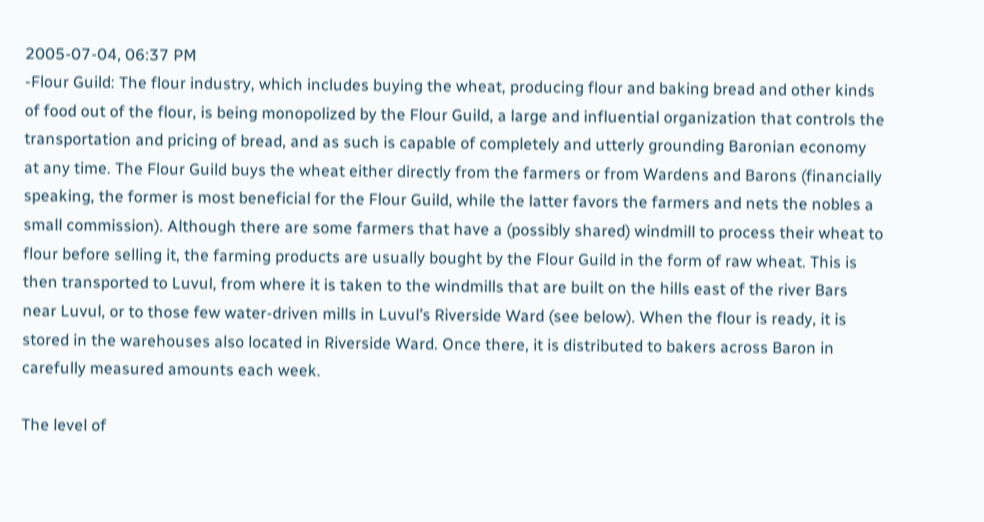2005-07-04, 06:37 PM
-Flour Guild: The flour industry, which includes buying the wheat, producing flour and baking bread and other kinds of food out of the flour, is being monopolized by the Flour Guild, a large and influential organization that controls the transportation and pricing of bread, and as such is capable of completely and utterly grounding Baronian economy at any time. The Flour Guild buys the wheat either directly from the farmers or from Wardens and Barons (financially speaking, the former is most beneficial for the Flour Guild, while the latter favors the farmers and nets the nobles a small commission). Although there are some farmers that have a (possibly shared) windmill to process their wheat to flour before selling it, the farming products are usually bought by the Flour Guild in the form of raw wheat. This is then transported to Luvul, from where it is taken to the windmills that are built on the hills east of the river Bars near Luvul, or to those few water-driven mills in Luvul’s Riverside Ward (see below). When the flour is ready, it is stored in the warehouses also located in Riverside Ward. Once there, it is distributed to bakers across Baron in carefully measured amounts each week.

The level of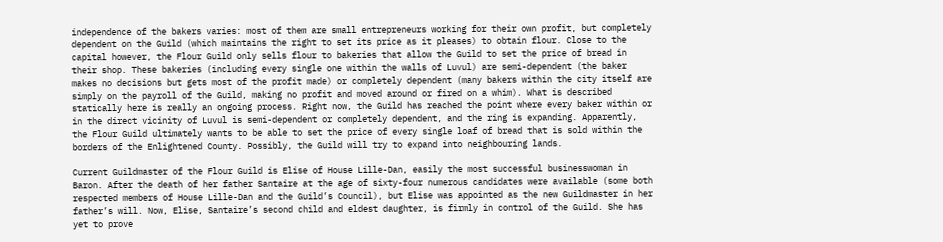independence of the bakers varies: most of them are small entrepreneurs working for their own profit, but completely dependent on the Guild (which maintains the right to set its price as it pleases) to obtain flour. Close to the capital however, the Flour Guild only sells flour to bakeries that allow the Guild to set the price of bread in their shop. These bakeries (including every single one within the walls of Luvul) are semi-dependent (the baker makes no decisions but gets most of the profit made) or completely dependent (many bakers within the city itself are simply on the payroll of the Guild, making no profit and moved around or fired on a whim). What is described statically here is really an ongoing process. Right now, the Guild has reached the point where every baker within or in the direct vicinity of Luvul is semi-dependent or completely dependent, and the ring is expanding. Apparently, the Flour Guild ultimately wants to be able to set the price of every single loaf of bread that is sold within the borders of the Enlightened County. Possibly, the Guild will try to expand into neighbouring lands.

Current Guildmaster of the Flour Guild is Elise of House Lille-Dan, easily the most successful businesswoman in Baron. After the death of her father Santaire at the age of sixty-four numerous candidates were available (some both respected members of House Lille-Dan and the Guild’s Council), but Elise was appointed as the new Guildmaster in her father’s will. Now, Elise, Santaire’s second child and eldest daughter, is firmly in control of the Guild. She has yet to prove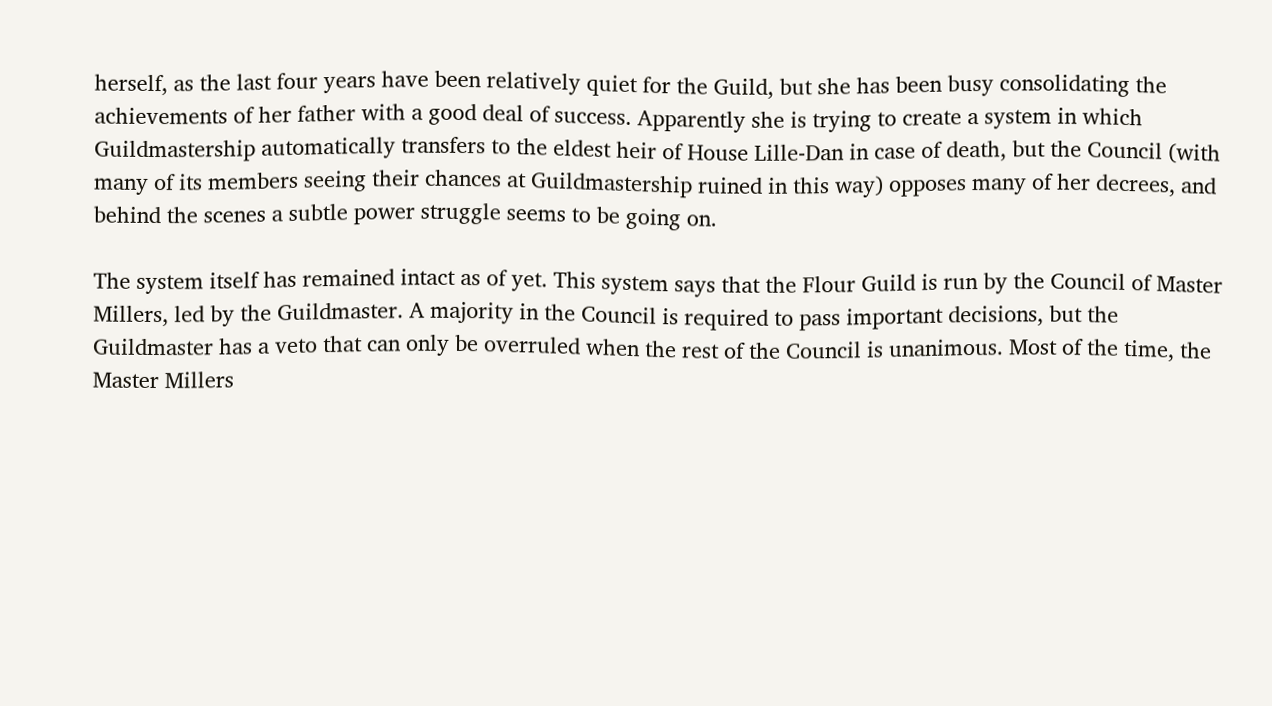herself, as the last four years have been relatively quiet for the Guild, but she has been busy consolidating the achievements of her father with a good deal of success. Apparently she is trying to create a system in which Guildmastership automatically transfers to the eldest heir of House Lille-Dan in case of death, but the Council (with many of its members seeing their chances at Guildmastership ruined in this way) opposes many of her decrees, and behind the scenes a subtle power struggle seems to be going on.

The system itself has remained intact as of yet. This system says that the Flour Guild is run by the Council of Master Millers, led by the Guildmaster. A majority in the Council is required to pass important decisions, but the Guildmaster has a veto that can only be overruled when the rest of the Council is unanimous. Most of the time, the Master Millers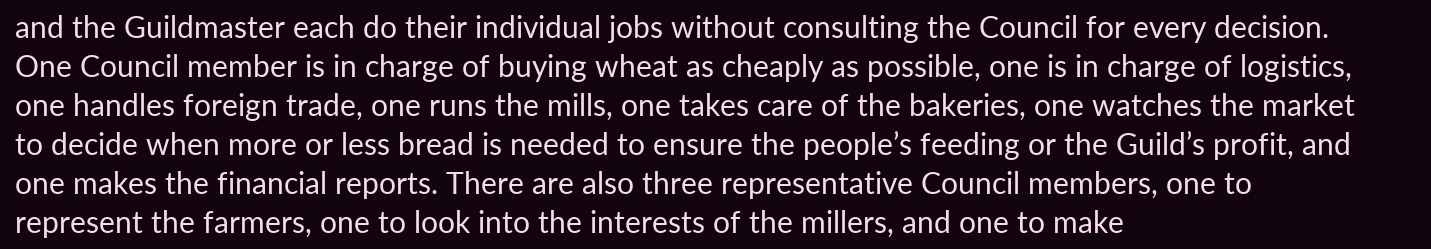and the Guildmaster each do their individual jobs without consulting the Council for every decision. One Council member is in charge of buying wheat as cheaply as possible, one is in charge of logistics, one handles foreign trade, one runs the mills, one takes care of the bakeries, one watches the market to decide when more or less bread is needed to ensure the people’s feeding or the Guild’s profit, and one makes the financial reports. There are also three representative Council members, one to represent the farmers, one to look into the interests of the millers, and one to make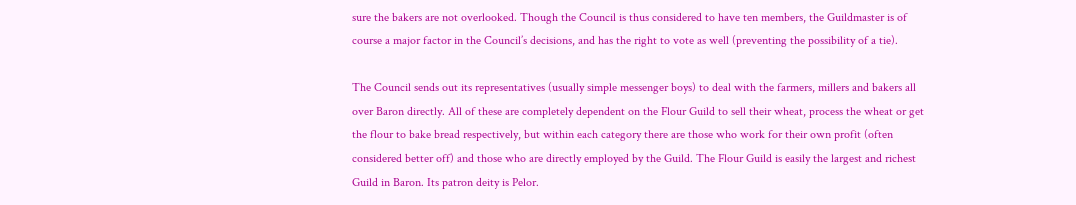sure the bakers are not overlooked. Though the Council is thus considered to have ten members, the Guildmaster is of course a major factor in the Council’s decisions, and has the right to vote as well (preventing the possibility of a tie).

The Council sends out its representatives (usually simple messenger boys) to deal with the farmers, millers and bakers all over Baron directly. All of these are completely dependent on the Flour Guild to sell their wheat, process the wheat or get the flour to bake bread respectively, but within each category there are those who work for their own profit (often considered better off) and those who are directly employed by the Guild. The Flour Guild is easily the largest and richest Guild in Baron. Its patron deity is Pelor.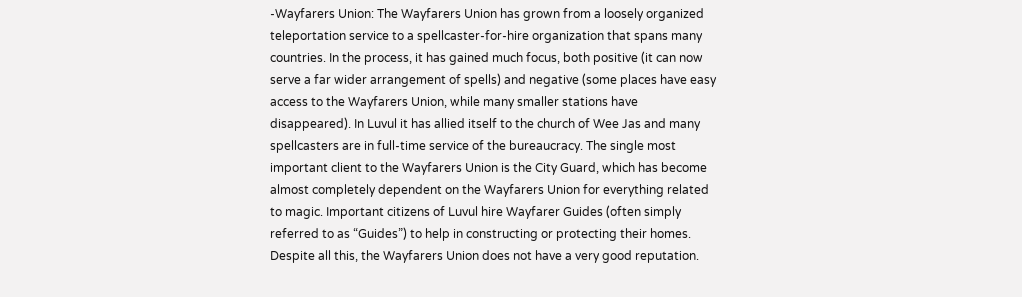-Wayfarers Union: The Wayfarers Union has grown from a loosely organized teleportation service to a spellcaster-for-hire organization that spans many countries. In the process, it has gained much focus, both positive (it can now serve a far wider arrangement of spells) and negative (some places have easy access to the Wayfarers Union, while many smaller stations have disappeared). In Luvul it has allied itself to the church of Wee Jas and many spellcasters are in full-time service of the bureaucracy. The single most important client to the Wayfarers Union is the City Guard, which has become almost completely dependent on the Wayfarers Union for everything related to magic. Important citizens of Luvul hire Wayfarer Guides (often simply referred to as “Guides”) to help in constructing or protecting their homes. Despite all this, the Wayfarers Union does not have a very good reputation.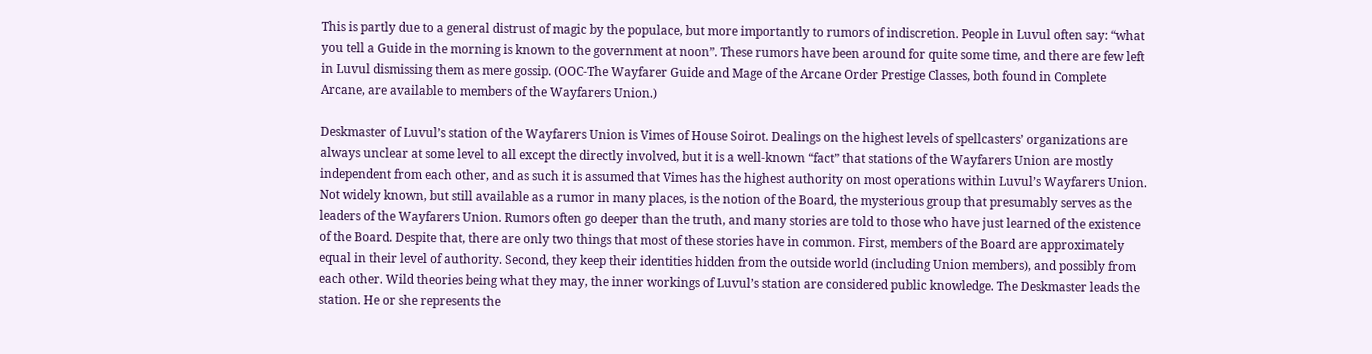This is partly due to a general distrust of magic by the populace, but more importantly to rumors of indiscretion. People in Luvul often say: “what you tell a Guide in the morning is known to the government at noon”. These rumors have been around for quite some time, and there are few left in Luvul dismissing them as mere gossip. (OOC-The Wayfarer Guide and Mage of the Arcane Order Prestige Classes, both found in Complete Arcane, are available to members of the Wayfarers Union.)

Deskmaster of Luvul’s station of the Wayfarers Union is Vimes of House Soirot. Dealings on the highest levels of spellcasters’ organizations are always unclear at some level to all except the directly involved, but it is a well-known “fact” that stations of the Wayfarers Union are mostly independent from each other, and as such it is assumed that Vimes has the highest authority on most operations within Luvul’s Wayfarers Union. Not widely known, but still available as a rumor in many places, is the notion of the Board, the mysterious group that presumably serves as the leaders of the Wayfarers Union. Rumors often go deeper than the truth, and many stories are told to those who have just learned of the existence of the Board. Despite that, there are only two things that most of these stories have in common. First, members of the Board are approximately equal in their level of authority. Second, they keep their identities hidden from the outside world (including Union members), and possibly from each other. Wild theories being what they may, the inner workings of Luvul’s station are considered public knowledge. The Deskmaster leads the station. He or she represents the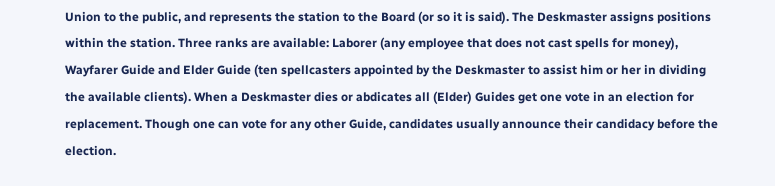Union to the public, and represents the station to the Board (or so it is said). The Deskmaster assigns positions within the station. Three ranks are available: Laborer (any employee that does not cast spells for money), Wayfarer Guide and Elder Guide (ten spellcasters appointed by the Deskmaster to assist him or her in dividing the available clients). When a Deskmaster dies or abdicates all (Elder) Guides get one vote in an election for replacement. Though one can vote for any other Guide, candidates usually announce their candidacy before the election.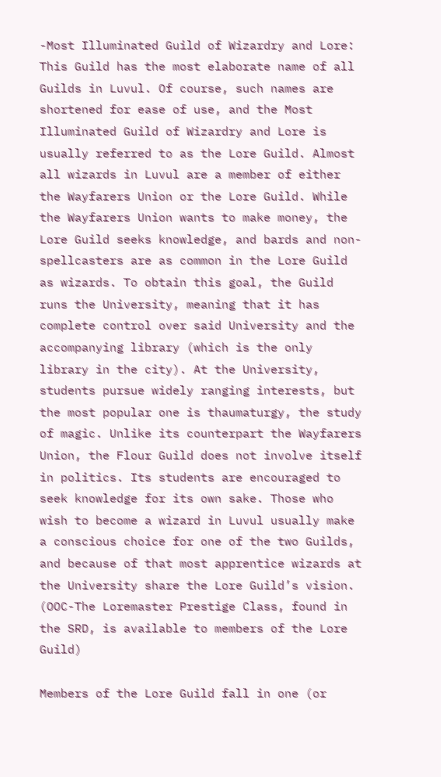-Most Illuminated Guild of Wizardry and Lore: This Guild has the most elaborate name of all Guilds in Luvul. Of course, such names are shortened for ease of use, and the Most Illuminated Guild of Wizardry and Lore is usually referred to as the Lore Guild. Almost all wizards in Luvul are a member of either the Wayfarers Union or the Lore Guild. While the Wayfarers Union wants to make money, the Lore Guild seeks knowledge, and bards and non-spellcasters are as common in the Lore Guild as wizards. To obtain this goal, the Guild runs the University, meaning that it has complete control over said University and the accompanying library (which is the only library in the city). At the University, students pursue widely ranging interests, but the most popular one is thaumaturgy, the study of magic. Unlike its counterpart the Wayfarers Union, the Flour Guild does not involve itself in politics. Its students are encouraged to seek knowledge for its own sake. Those who wish to become a wizard in Luvul usually make a conscious choice for one of the two Guilds, and because of that most apprentice wizards at the University share the Lore Guild’s vision. (OOC-The Loremaster Prestige Class, found in the SRD, is available to members of the Lore Guild)

Members of the Lore Guild fall in one (or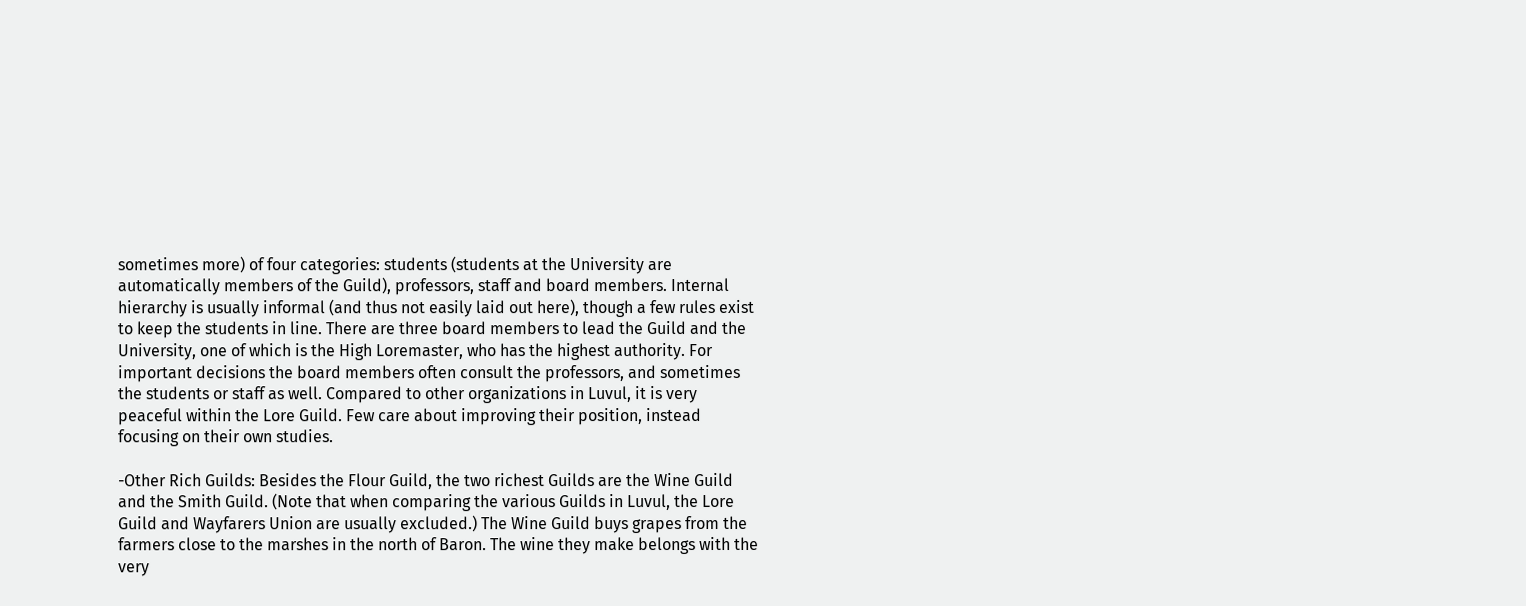sometimes more) of four categories: students (students at the University are automatically members of the Guild), professors, staff and board members. Internal hierarchy is usually informal (and thus not easily laid out here), though a few rules exist to keep the students in line. There are three board members to lead the Guild and the University, one of which is the High Loremaster, who has the highest authority. For important decisions the board members often consult the professors, and sometimes the students or staff as well. Compared to other organizations in Luvul, it is very peaceful within the Lore Guild. Few care about improving their position, instead focusing on their own studies.

-Other Rich Guilds: Besides the Flour Guild, the two richest Guilds are the Wine Guild and the Smith Guild. (Note that when comparing the various Guilds in Luvul, the Lore Guild and Wayfarers Union are usually excluded.) The Wine Guild buys grapes from the farmers close to the marshes in the north of Baron. The wine they make belongs with the very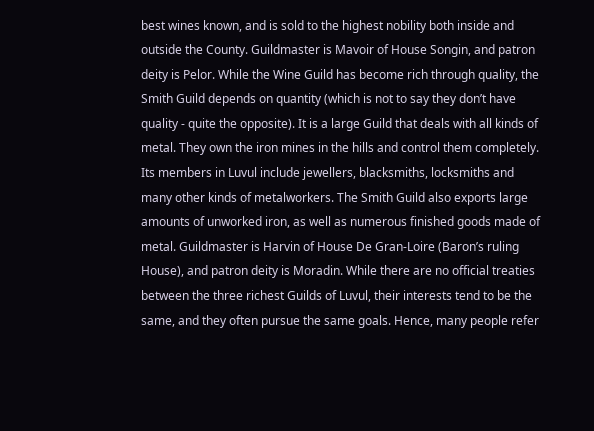best wines known, and is sold to the highest nobility both inside and outside the County. Guildmaster is Mavoir of House Songin, and patron deity is Pelor. While the Wine Guild has become rich through quality, the Smith Guild depends on quantity (which is not to say they don’t have quality - quite the opposite). It is a large Guild that deals with all kinds of metal. They own the iron mines in the hills and control them completely. Its members in Luvul include jewellers, blacksmiths, locksmiths and many other kinds of metalworkers. The Smith Guild also exports large amounts of unworked iron, as well as numerous finished goods made of metal. Guildmaster is Harvin of House De Gran-Loire (Baron’s ruling House), and patron deity is Moradin. While there are no official treaties between the three richest Guilds of Luvul, their interests tend to be the same, and they often pursue the same goals. Hence, many people refer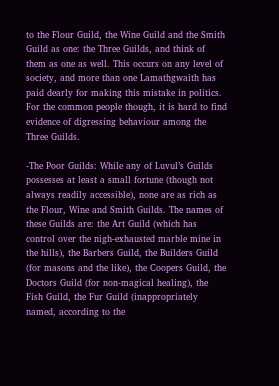to the Flour Guild, the Wine Guild and the Smith Guild as one: the Three Guilds, and think of them as one as well. This occurs on any level of society, and more than one Lamathgwaith has paid dearly for making this mistake in politics. For the common people though, it is hard to find evidence of digressing behaviour among the Three Guilds.

-The Poor Guilds: While any of Luvul’s Guilds possesses at least a small fortune (though not always readily accessible), none are as rich as the Flour, Wine and Smith Guilds. The names of these Guilds are: the Art Guild (which has control over the nigh-exhausted marble mine in the hills), the Barbers Guild, the Builders Guild (for masons and the like), the Coopers Guild, the Doctors Guild (for non-magical healing), the Fish Guild, the Fur Guild (inappropriately named, according to the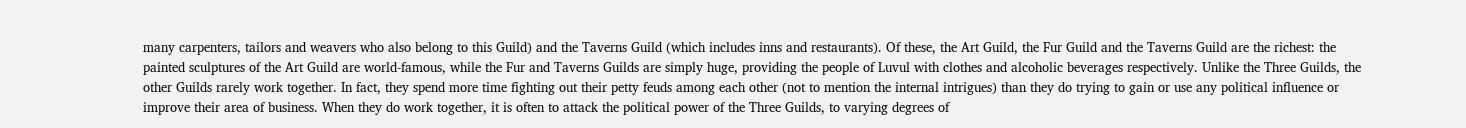many carpenters, tailors and weavers who also belong to this Guild) and the Taverns Guild (which includes inns and restaurants). Of these, the Art Guild, the Fur Guild and the Taverns Guild are the richest: the painted sculptures of the Art Guild are world-famous, while the Fur and Taverns Guilds are simply huge, providing the people of Luvul with clothes and alcoholic beverages respectively. Unlike the Three Guilds, the other Guilds rarely work together. In fact, they spend more time fighting out their petty feuds among each other (not to mention the internal intrigues) than they do trying to gain or use any political influence or improve their area of business. When they do work together, it is often to attack the political power of the Three Guilds, to varying degrees of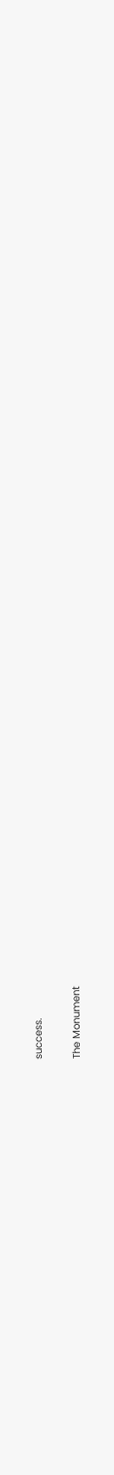success.

The Monument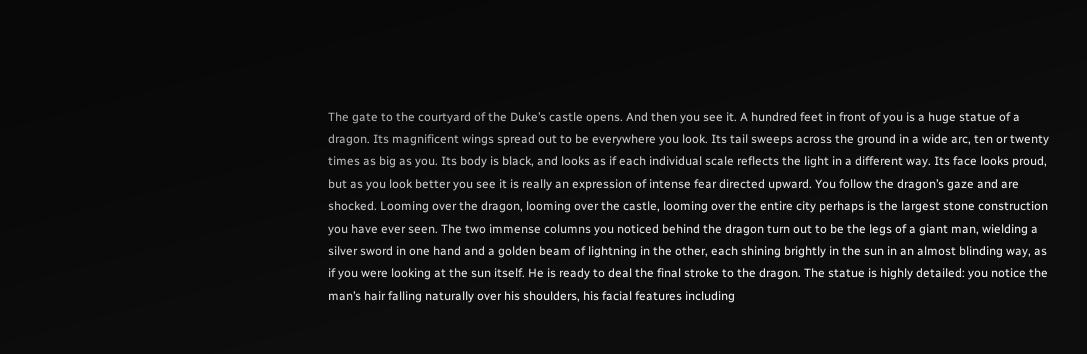The gate to the courtyard of the Duke’s castle opens. And then you see it. A hundred feet in front of you is a huge statue of a dragon. Its magnificent wings spread out to be everywhere you look. Its tail sweeps across the ground in a wide arc, ten or twenty times as big as you. Its body is black, and looks as if each individual scale reflects the light in a different way. Its face looks proud, but as you look better you see it is really an expression of intense fear directed upward. You follow the dragon’s gaze and are shocked. Looming over the dragon, looming over the castle, looming over the entire city perhaps is the largest stone construction you have ever seen. The two immense columns you noticed behind the dragon turn out to be the legs of a giant man, wielding a silver sword in one hand and a golden beam of lightning in the other, each shining brightly in the sun in an almost blinding way, as if you were looking at the sun itself. He is ready to deal the final stroke to the dragon. The statue is highly detailed: you notice the man’s hair falling naturally over his shoulders, his facial features including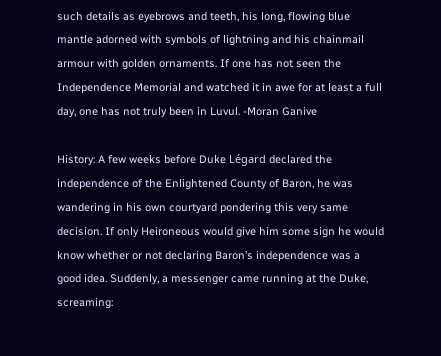such details as eyebrows and teeth, his long, flowing blue mantle adorned with symbols of lightning and his chainmail armour with golden ornaments. If one has not seen the Independence Memorial and watched it in awe for at least a full day, one has not truly been in Luvul. -Moran Ganive

History: A few weeks before Duke Légard declared the independence of the Enlightened County of Baron, he was wandering in his own courtyard pondering this very same decision. If only Heironeous would give him some sign he would know whether or not declaring Baron’s independence was a good idea. Suddenly, a messenger came running at the Duke, screaming: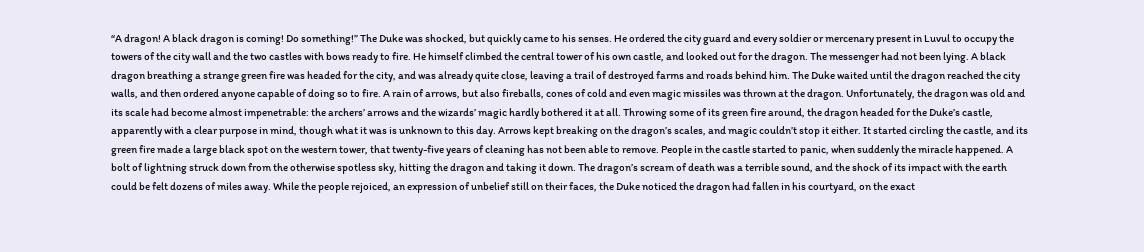“A dragon! A black dragon is coming! Do something!” The Duke was shocked, but quickly came to his senses. He ordered the city guard and every soldier or mercenary present in Luvul to occupy the towers of the city wall and the two castles with bows ready to fire. He himself climbed the central tower of his own castle, and looked out for the dragon. The messenger had not been lying. A black dragon breathing a strange green fire was headed for the city, and was already quite close, leaving a trail of destroyed farms and roads behind him. The Duke waited until the dragon reached the city walls, and then ordered anyone capable of doing so to fire. A rain of arrows, but also fireballs, cones of cold and even magic missiles was thrown at the dragon. Unfortunately, the dragon was old and its scale had become almost impenetrable: the archers’ arrows and the wizards’ magic hardly bothered it at all. Throwing some of its green fire around, the dragon headed for the Duke’s castle, apparently with a clear purpose in mind, though what it was is unknown to this day. Arrows kept breaking on the dragon’s scales, and magic couldn’t stop it either. It started circling the castle, and its green fire made a large black spot on the western tower, that twenty-five years of cleaning has not been able to remove. People in the castle started to panic, when suddenly the miracle happened. A bolt of lightning struck down from the otherwise spotless sky, hitting the dragon and taking it down. The dragon’s scream of death was a terrible sound, and the shock of its impact with the earth could be felt dozens of miles away. While the people rejoiced, an expression of unbelief still on their faces, the Duke noticed the dragon had fallen in his courtyard, on the exact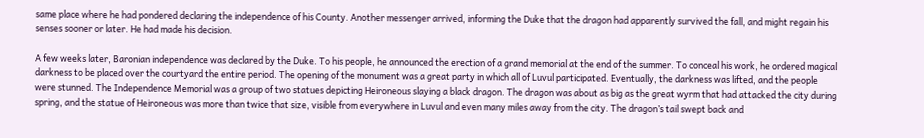same place where he had pondered declaring the independence of his County. Another messenger arrived, informing the Duke that the dragon had apparently survived the fall, and might regain his senses sooner or later. He had made his decision.

A few weeks later, Baronian independence was declared by the Duke. To his people, he announced the erection of a grand memorial at the end of the summer. To conceal his work, he ordered magical darkness to be placed over the courtyard the entire period. The opening of the monument was a great party in which all of Luvul participated. Eventually, the darkness was lifted, and the people were stunned. The Independence Memorial was a group of two statues depicting Heironeous slaying a black dragon. The dragon was about as big as the great wyrm that had attacked the city during spring, and the statue of Heironeous was more than twice that size, visible from everywhere in Luvul and even many miles away from the city. The dragon’s tail swept back and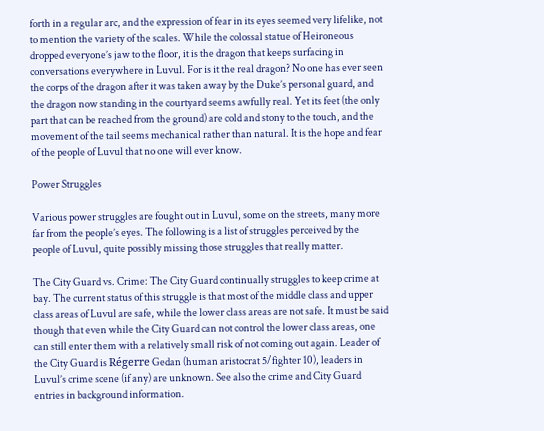forth in a regular arc, and the expression of fear in its eyes seemed very lifelike, not to mention the variety of the scales. While the colossal statue of Heironeous dropped everyone’s jaw to the floor, it is the dragon that keeps surfacing in conversations everywhere in Luvul. For is it the real dragon? No one has ever seen the corps of the dragon after it was taken away by the Duke’s personal guard, and the dragon now standing in the courtyard seems awfully real. Yet its feet (the only part that can be reached from the ground) are cold and stony to the touch, and the movement of the tail seems mechanical rather than natural. It is the hope and fear of the people of Luvul that no one will ever know.

Power Struggles

Various power struggles are fought out in Luvul, some on the streets, many more far from the people’s eyes. The following is a list of struggles perceived by the people of Luvul, quite possibly missing those struggles that really matter.

The City Guard vs. Crime: The City Guard continually struggles to keep crime at bay. The current status of this struggle is that most of the middle class and upper class areas of Luvul are safe, while the lower class areas are not safe. It must be said though that even while the City Guard can not control the lower class areas, one can still enter them with a relatively small risk of not coming out again. Leader of the City Guard is Régerre Gedan (human aristocrat 5/fighter 10), leaders in Luvul’s crime scene (if any) are unknown. See also the crime and City Guard entries in background information.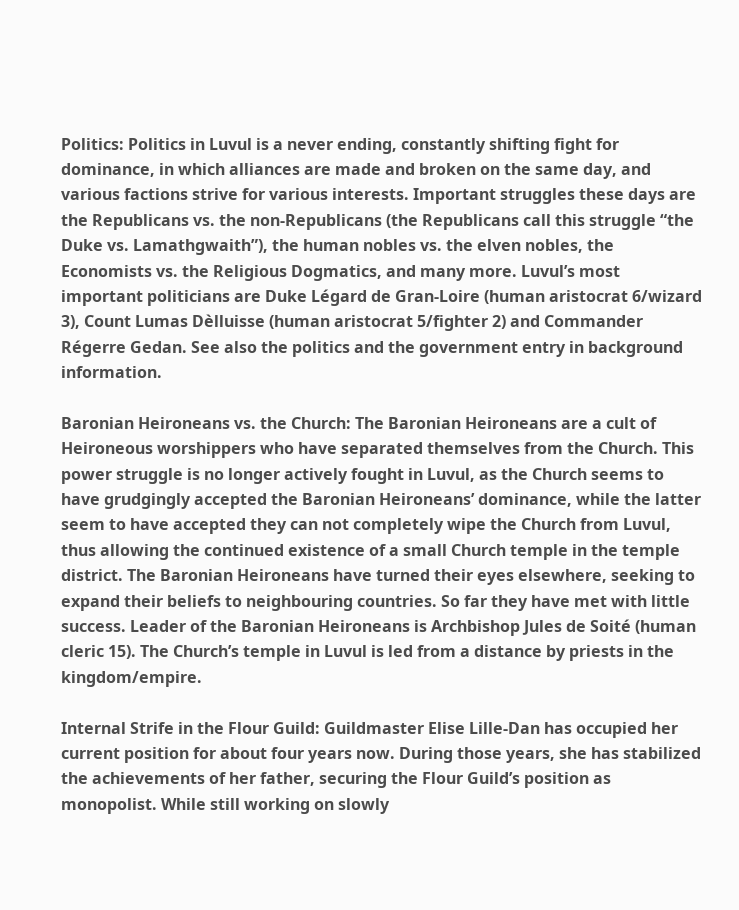Politics: Politics in Luvul is a never ending, constantly shifting fight for dominance, in which alliances are made and broken on the same day, and various factions strive for various interests. Important struggles these days are the Republicans vs. the non-Republicans (the Republicans call this struggle “the Duke vs. Lamathgwaith”), the human nobles vs. the elven nobles, the Economists vs. the Religious Dogmatics, and many more. Luvul’s most important politicians are Duke Légard de Gran-Loire (human aristocrat 6/wizard 3), Count Lumas Dèlluisse (human aristocrat 5/fighter 2) and Commander Régerre Gedan. See also the politics and the government entry in background information.

Baronian Heironeans vs. the Church: The Baronian Heironeans are a cult of Heironeous worshippers who have separated themselves from the Church. This power struggle is no longer actively fought in Luvul, as the Church seems to have grudgingly accepted the Baronian Heironeans’ dominance, while the latter seem to have accepted they can not completely wipe the Church from Luvul, thus allowing the continued existence of a small Church temple in the temple district. The Baronian Heironeans have turned their eyes elsewhere, seeking to expand their beliefs to neighbouring countries. So far they have met with little success. Leader of the Baronian Heironeans is Archbishop Jules de Soité (human cleric 15). The Church’s temple in Luvul is led from a distance by priests in the kingdom/empire.

Internal Strife in the Flour Guild: Guildmaster Elise Lille-Dan has occupied her current position for about four years now. During those years, she has stabilized the achievements of her father, securing the Flour Guild’s position as monopolist. While still working on slowly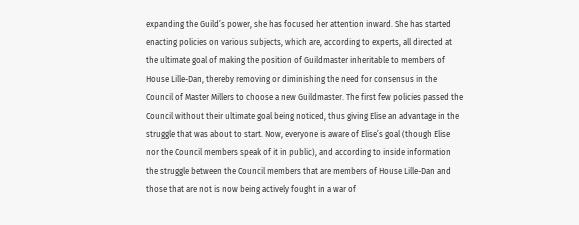expanding the Guild’s power, she has focused her attention inward. She has started enacting policies on various subjects, which are, according to experts, all directed at the ultimate goal of making the position of Guildmaster inheritable to members of House Lille-Dan, thereby removing or diminishing the need for consensus in the Council of Master Millers to choose a new Guildmaster. The first few policies passed the Council without their ultimate goal being noticed, thus giving Elise an advantage in the struggle that was about to start. Now, everyone is aware of Elise’s goal (though Elise nor the Council members speak of it in public), and according to inside information the struggle between the Council members that are members of House Lille-Dan and those that are not is now being actively fought in a war of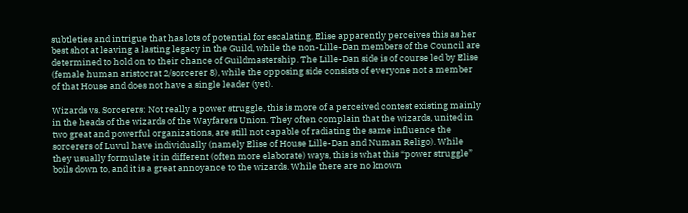subtleties and intrigue that has lots of potential for escalating. Elise apparently perceives this as her best shot at leaving a lasting legacy in the Guild, while the non-Lille-Dan members of the Council are determined to hold on to their chance of Guildmastership. The Lille-Dan side is of course led by Elise (female human aristocrat 2/sorcerer 8), while the opposing side consists of everyone not a member of that House and does not have a single leader (yet).

Wizards vs. Sorcerers: Not really a power struggle, this is more of a perceived contest existing mainly in the heads of the wizards of the Wayfarers Union. They often complain that the wizards, united in two great and powerful organizations, are still not capable of radiating the same influence the sorcerers of Luvul have individually (namely Elise of House Lille-Dan and Numan Religo). While they usually formulate it in different (often more elaborate) ways, this is what this “power struggle” boils down to, and it is a great annoyance to the wizards. While there are no known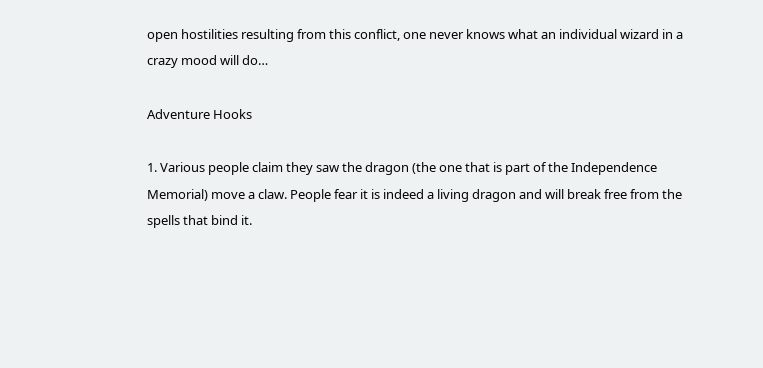open hostilities resulting from this conflict, one never knows what an individual wizard in a crazy mood will do…

Adventure Hooks

1. Various people claim they saw the dragon (the one that is part of the Independence Memorial) move a claw. People fear it is indeed a living dragon and will break free from the spells that bind it.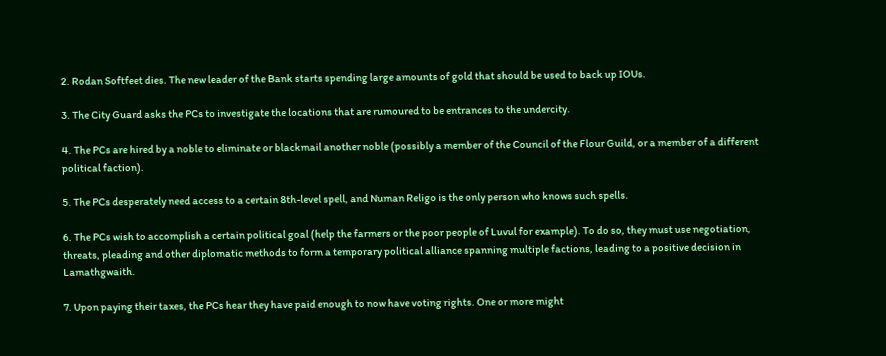2. Rodan Softfeet dies. The new leader of the Bank starts spending large amounts of gold that should be used to back up IOUs.

3. The City Guard asks the PCs to investigate the locations that are rumoured to be entrances to the undercity.

4. The PCs are hired by a noble to eliminate or blackmail another noble (possibly a member of the Council of the Flour Guild, or a member of a different political faction).

5. The PCs desperately need access to a certain 8th-level spell, and Numan Religo is the only person who knows such spells.

6. The PCs wish to accomplish a certain political goal (help the farmers or the poor people of Luvul for example). To do so, they must use negotiation, threats, pleading and other diplomatic methods to form a temporary political alliance spanning multiple factions, leading to a positive decision in Lamathgwaith.

7. Upon paying their taxes, the PCs hear they have paid enough to now have voting rights. One or more might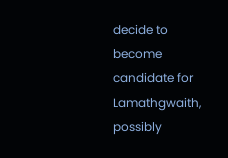decide to become candidate for Lamathgwaith, possibly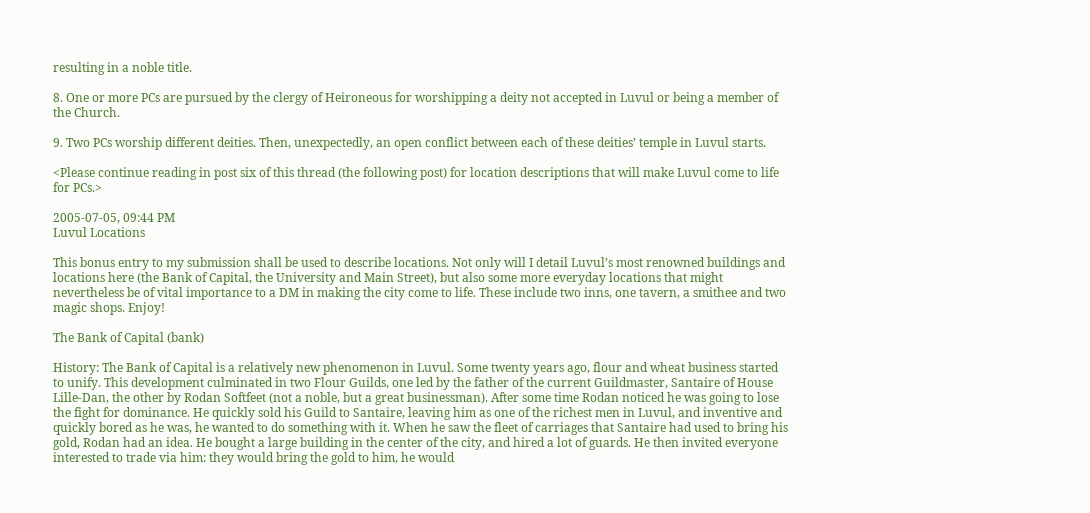resulting in a noble title.

8. One or more PCs are pursued by the clergy of Heironeous for worshipping a deity not accepted in Luvul or being a member of the Church.

9. Two PCs worship different deities. Then, unexpectedly, an open conflict between each of these deities’ temple in Luvul starts.

<Please continue reading in post six of this thread (the following post) for location descriptions that will make Luvul come to life for PCs.>

2005-07-05, 09:44 PM
Luvul Locations

This bonus entry to my submission shall be used to describe locations. Not only will I detail Luvul’s most renowned buildings and locations here (the Bank of Capital, the University and Main Street), but also some more everyday locations that might nevertheless be of vital importance to a DM in making the city come to life. These include two inns, one tavern, a smithee and two magic shops. Enjoy!

The Bank of Capital (bank)

History: The Bank of Capital is a relatively new phenomenon in Luvul. Some twenty years ago, flour and wheat business started to unify. This development culminated in two Flour Guilds, one led by the father of the current Guildmaster, Santaire of House Lille-Dan, the other by Rodan Softfeet (not a noble, but a great businessman). After some time Rodan noticed he was going to lose the fight for dominance. He quickly sold his Guild to Santaire, leaving him as one of the richest men in Luvul, and inventive and quickly bored as he was, he wanted to do something with it. When he saw the fleet of carriages that Santaire had used to bring his gold, Rodan had an idea. He bought a large building in the center of the city, and hired a lot of guards. He then invited everyone interested to trade via him: they would bring the gold to him, he would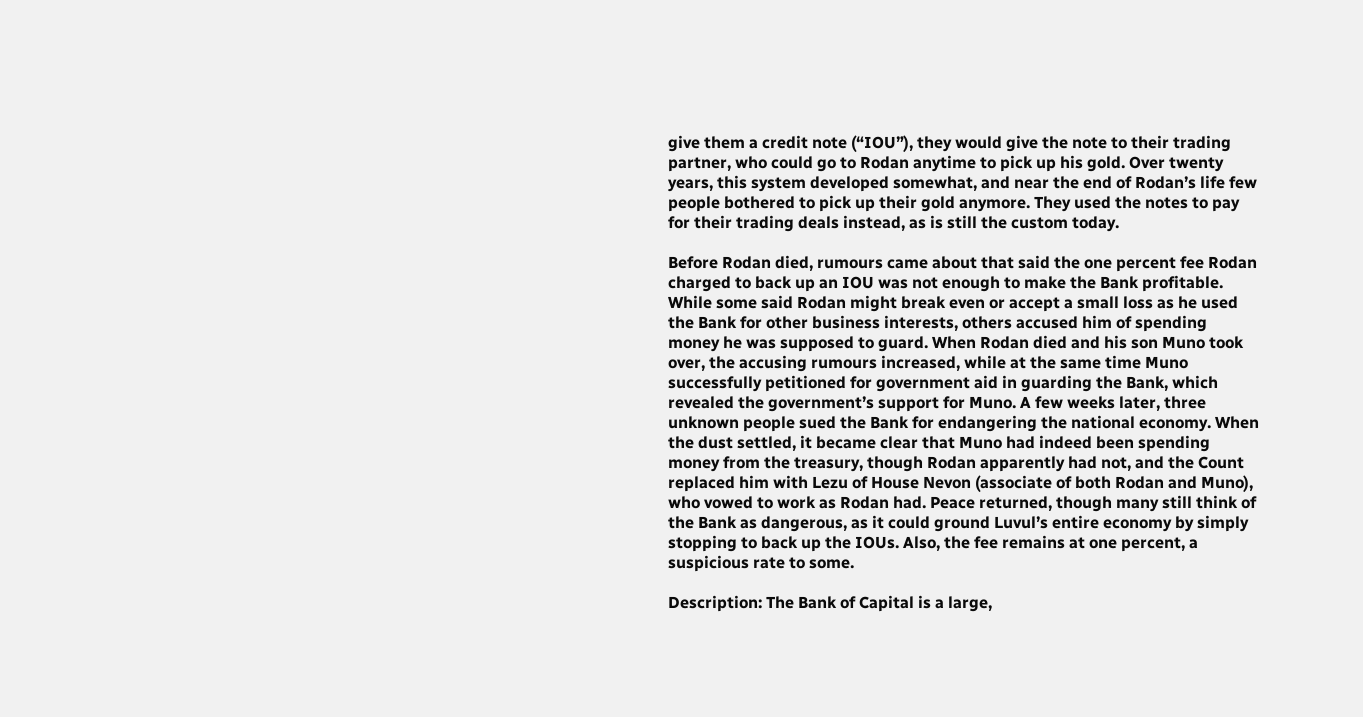give them a credit note (“IOU”), they would give the note to their trading partner, who could go to Rodan anytime to pick up his gold. Over twenty years, this system developed somewhat, and near the end of Rodan’s life few people bothered to pick up their gold anymore. They used the notes to pay for their trading deals instead, as is still the custom today.

Before Rodan died, rumours came about that said the one percent fee Rodan charged to back up an IOU was not enough to make the Bank profitable. While some said Rodan might break even or accept a small loss as he used the Bank for other business interests, others accused him of spending money he was supposed to guard. When Rodan died and his son Muno took over, the accusing rumours increased, while at the same time Muno successfully petitioned for government aid in guarding the Bank, which revealed the government’s support for Muno. A few weeks later, three unknown people sued the Bank for endangering the national economy. When the dust settled, it became clear that Muno had indeed been spending money from the treasury, though Rodan apparently had not, and the Count replaced him with Lezu of House Nevon (associate of both Rodan and Muno), who vowed to work as Rodan had. Peace returned, though many still think of the Bank as dangerous, as it could ground Luvul’s entire economy by simply stopping to back up the IOUs. Also, the fee remains at one percent, a suspicious rate to some.

Description: The Bank of Capital is a large,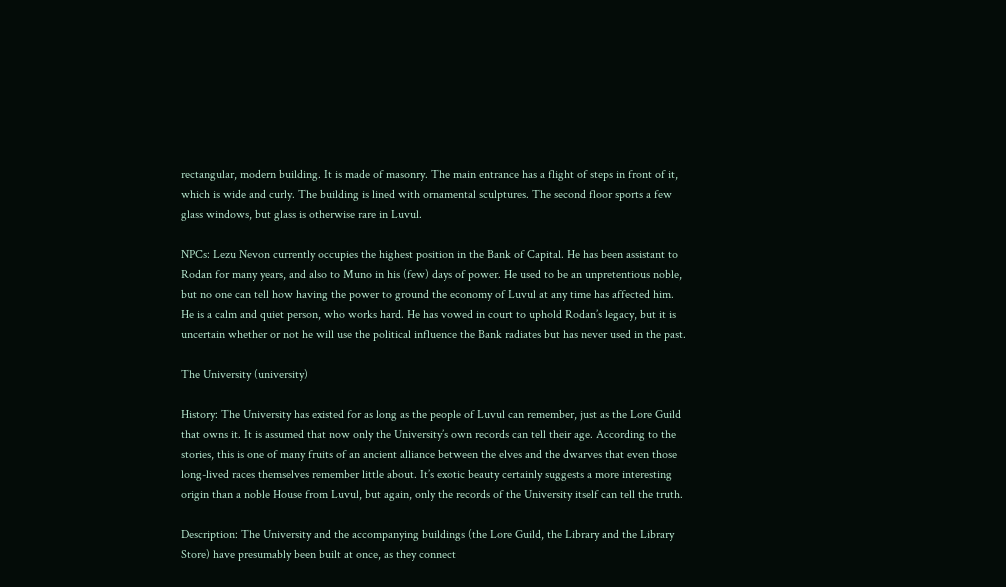rectangular, modern building. It is made of masonry. The main entrance has a flight of steps in front of it, which is wide and curly. The building is lined with ornamental sculptures. The second floor sports a few glass windows, but glass is otherwise rare in Luvul.

NPCs: Lezu Nevon currently occupies the highest position in the Bank of Capital. He has been assistant to Rodan for many years, and also to Muno in his (few) days of power. He used to be an unpretentious noble, but no one can tell how having the power to ground the economy of Luvul at any time has affected him. He is a calm and quiet person, who works hard. He has vowed in court to uphold Rodan’s legacy, but it is uncertain whether or not he will use the political influence the Bank radiates but has never used in the past.

The University (university)

History: The University has existed for as long as the people of Luvul can remember, just as the Lore Guild that owns it. It is assumed that now only the University’s own records can tell their age. According to the stories, this is one of many fruits of an ancient alliance between the elves and the dwarves that even those long-lived races themselves remember little about. It’s exotic beauty certainly suggests a more interesting origin than a noble House from Luvul, but again, only the records of the University itself can tell the truth.

Description: The University and the accompanying buildings (the Lore Guild, the Library and the Library Store) have presumably been built at once, as they connect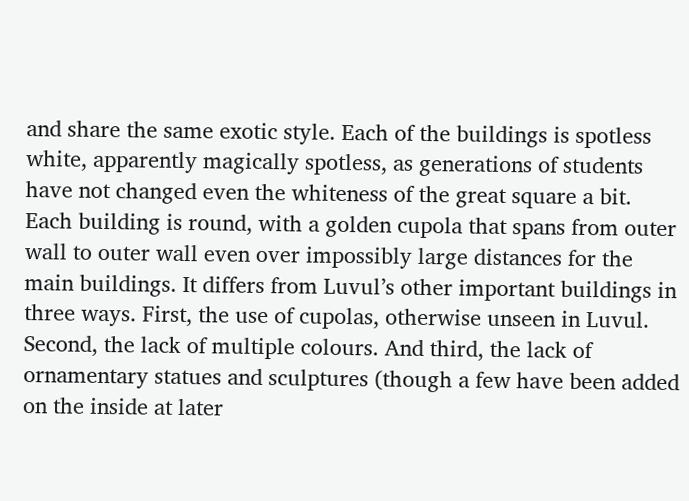and share the same exotic style. Each of the buildings is spotless white, apparently magically spotless, as generations of students have not changed even the whiteness of the great square a bit. Each building is round, with a golden cupola that spans from outer wall to outer wall even over impossibly large distances for the main buildings. It differs from Luvul’s other important buildings in three ways. First, the use of cupolas, otherwise unseen in Luvul. Second, the lack of multiple colours. And third, the lack of ornamentary statues and sculptures (though a few have been added on the inside at later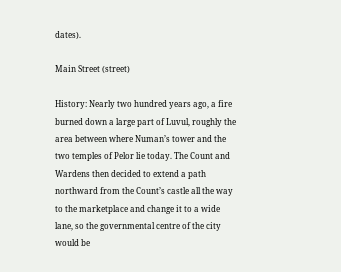dates).

Main Street (street)

History: Nearly two hundred years ago, a fire burned down a large part of Luvul, roughly the area between where Numan’s tower and the two temples of Pelor lie today. The Count and Wardens then decided to extend a path northward from the Count’s castle all the way to the marketplace and change it to a wide lane, so the governmental centre of the city would be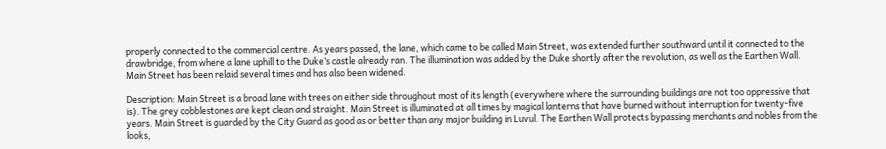properly connected to the commercial centre. As years passed, the lane, which came to be called Main Street, was extended further southward until it connected to the drawbridge, from where a lane uphill to the Duke’s castle already ran. The illumination was added by the Duke shortly after the revolution, as well as the Earthen Wall. Main Street has been relaid several times and has also been widened.

Description: Main Street is a broad lane with trees on either side throughout most of its length (everywhere where the surrounding buildings are not too oppressive that is). The grey cobblestones are kept clean and straight. Main Street is illuminated at all times by magical lanterns that have burned without interruption for twenty-five years. Main Street is guarded by the City Guard as good as or better than any major building in Luvul. The Earthen Wall protects bypassing merchants and nobles from the looks,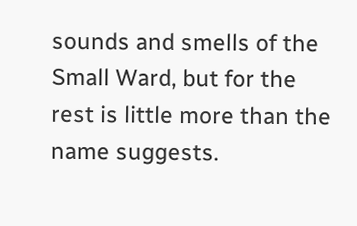sounds and smells of the Small Ward, but for the rest is little more than the name suggests.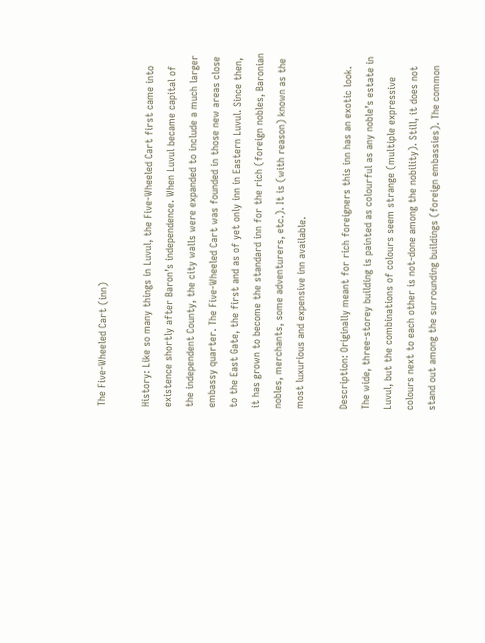The Five-Wheeled Cart (inn)

History: Like so many things in Luvul, the Five-Wheeled Cart first came into existence shortly after Baron’s independence. When Luvul became capital of the independent County, the city walls were expanded to include a much larger embassy quarter. The Five-Wheeled Cart was founded in those new areas close to the East Gate, the first and as of yet only inn in Eastern Luvul. Since then, it has grown to become the standard inn for the rich (foreign nobles, Baronian nobles, merchants, some adventurers, etc.). It is (with reason) known as the most luxurious and expensive inn available.

Description: Originally meant for rich foreigners this inn has an exotic look. The wide, three-storey building is painted as colourful as any noble’s estate in Luvul, but the combinations of colours seem strange (multiple expressive colours next to each other is not-done among the nobility). Still, it does not stand out among the surrounding buildings (foreign embassies). The common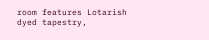room features Lotarish dyed tapestry,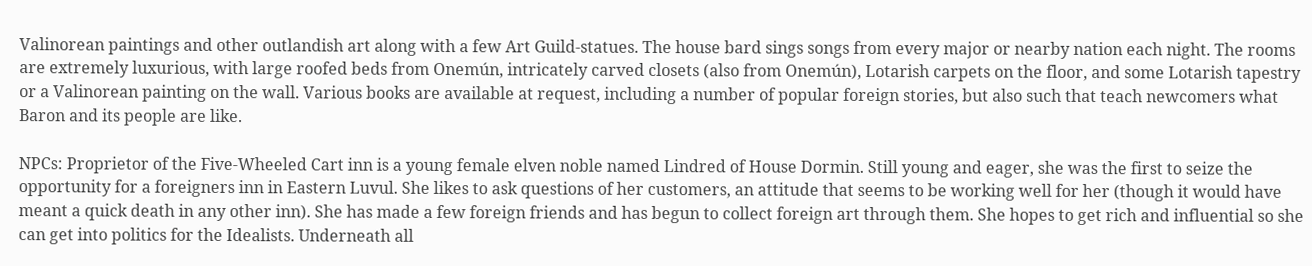Valinorean paintings and other outlandish art along with a few Art Guild-statues. The house bard sings songs from every major or nearby nation each night. The rooms are extremely luxurious, with large roofed beds from Onemún, intricately carved closets (also from Onemún), Lotarish carpets on the floor, and some Lotarish tapestry or a Valinorean painting on the wall. Various books are available at request, including a number of popular foreign stories, but also such that teach newcomers what Baron and its people are like.

NPCs: Proprietor of the Five-Wheeled Cart inn is a young female elven noble named Lindred of House Dormin. Still young and eager, she was the first to seize the opportunity for a foreigners inn in Eastern Luvul. She likes to ask questions of her customers, an attitude that seems to be working well for her (though it would have meant a quick death in any other inn). She has made a few foreign friends and has begun to collect foreign art through them. She hopes to get rich and influential so she can get into politics for the Idealists. Underneath all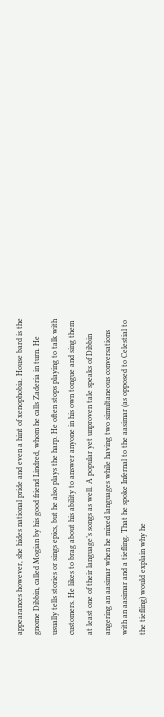appearances however, she hides national pride and even a hint of xenophobia. House bard is the gnome Dibbin, called Mogian by his good friend Lindred, whom he calls Zaderia in turn. He usually tells stories or sings epics, but he also plays the harp. He often stops playing to talk with customers. He likes to brag about his ability to answer anyone in his own tongue and sing them at least one of their language’s songs as well. A popular yet unproven tale speaks of Dibbin angering an aasimar when he mixed languages while having two simultaneous conversations with an aasimar and a tiefling. That he spoke Infernal to the aasimar (as opposed to Celestial to the tiefling) would explain why he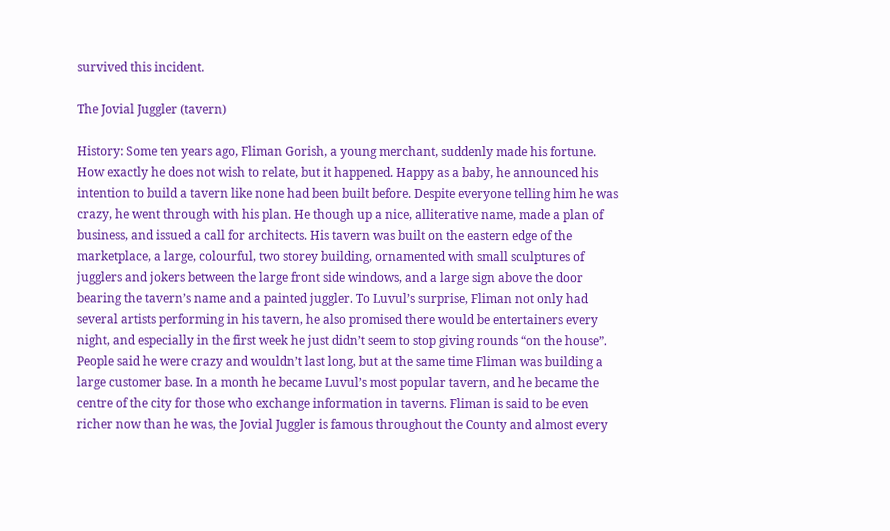survived this incident.

The Jovial Juggler (tavern)

History: Some ten years ago, Fliman Gorish, a young merchant, suddenly made his fortune. How exactly he does not wish to relate, but it happened. Happy as a baby, he announced his intention to build a tavern like none had been built before. Despite everyone telling him he was crazy, he went through with his plan. He though up a nice, alliterative name, made a plan of business, and issued a call for architects. His tavern was built on the eastern edge of the marketplace, a large, colourful, two storey building, ornamented with small sculptures of jugglers and jokers between the large front side windows, and a large sign above the door bearing the tavern’s name and a painted juggler. To Luvul’s surprise, Fliman not only had several artists performing in his tavern, he also promised there would be entertainers every night, and especially in the first week he just didn’t seem to stop giving rounds “on the house”. People said he were crazy and wouldn’t last long, but at the same time Fliman was building a large customer base. In a month he became Luvul’s most popular tavern, and he became the centre of the city for those who exchange information in taverns. Fliman is said to be even richer now than he was, the Jovial Juggler is famous throughout the County and almost every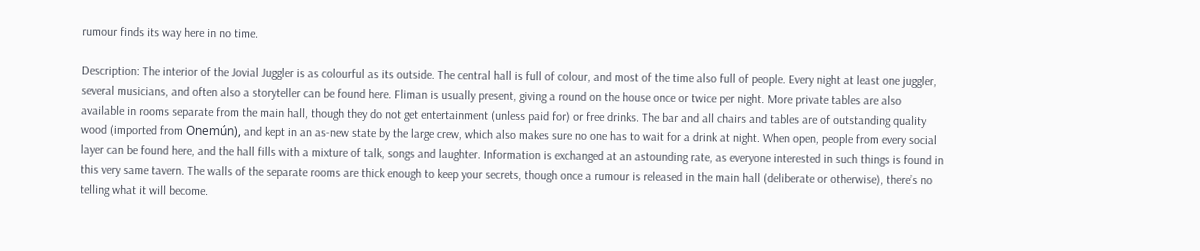rumour finds its way here in no time.

Description: The interior of the Jovial Juggler is as colourful as its outside. The central hall is full of colour, and most of the time also full of people. Every night at least one juggler, several musicians, and often also a storyteller can be found here. Fliman is usually present, giving a round on the house once or twice per night. More private tables are also available in rooms separate from the main hall, though they do not get entertainment (unless paid for) or free drinks. The bar and all chairs and tables are of outstanding quality wood (imported from Onemún), and kept in an as-new state by the large crew, which also makes sure no one has to wait for a drink at night. When open, people from every social layer can be found here, and the hall fills with a mixture of talk, songs and laughter. Information is exchanged at an astounding rate, as everyone interested in such things is found in this very same tavern. The walls of the separate rooms are thick enough to keep your secrets, though once a rumour is released in the main hall (deliberate or otherwise), there’s no telling what it will become.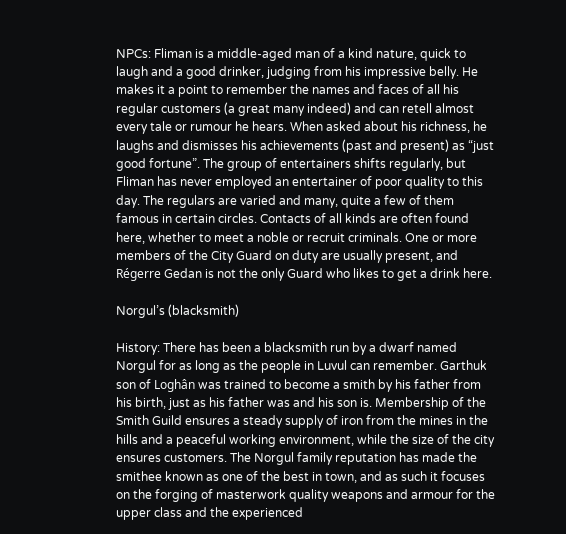NPCs: Fliman is a middle-aged man of a kind nature, quick to laugh and a good drinker, judging from his impressive belly. He makes it a point to remember the names and faces of all his regular customers (a great many indeed) and can retell almost every tale or rumour he hears. When asked about his richness, he laughs and dismisses his achievements (past and present) as “just good fortune”. The group of entertainers shifts regularly, but Fliman has never employed an entertainer of poor quality to this day. The regulars are varied and many, quite a few of them famous in certain circles. Contacts of all kinds are often found here, whether to meet a noble or recruit criminals. One or more members of the City Guard on duty are usually present, and Régerre Gedan is not the only Guard who likes to get a drink here.

Norgul’s (blacksmith)

History: There has been a blacksmith run by a dwarf named Norgul for as long as the people in Luvul can remember. Garthuk son of Loghân was trained to become a smith by his father from his birth, just as his father was and his son is. Membership of the Smith Guild ensures a steady supply of iron from the mines in the hills and a peaceful working environment, while the size of the city ensures customers. The Norgul family reputation has made the smithee known as one of the best in town, and as such it focuses on the forging of masterwork quality weapons and armour for the upper class and the experienced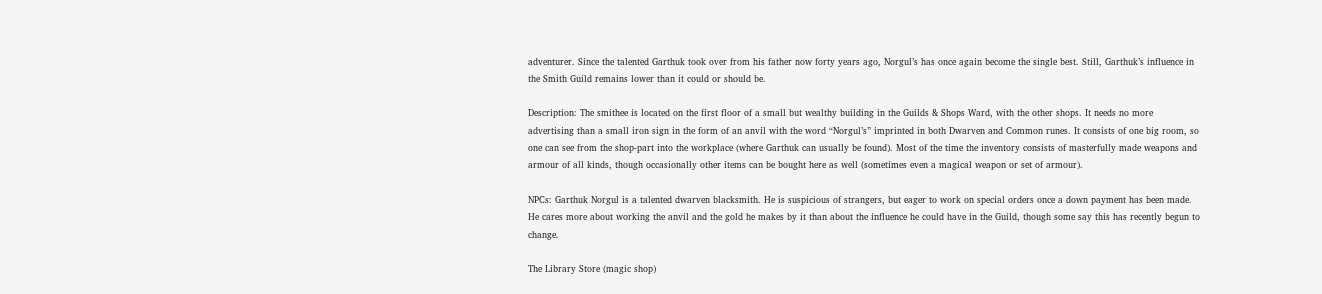adventurer. Since the talented Garthuk took over from his father now forty years ago, Norgul’s has once again become the single best. Still, Garthuk’s influence in the Smith Guild remains lower than it could or should be.

Description: The smithee is located on the first floor of a small but wealthy building in the Guilds & Shops Ward, with the other shops. It needs no more advertising than a small iron sign in the form of an anvil with the word “Norgul’s” imprinted in both Dwarven and Common runes. It consists of one big room, so one can see from the shop-part into the workplace (where Garthuk can usually be found). Most of the time the inventory consists of masterfully made weapons and armour of all kinds, though occasionally other items can be bought here as well (sometimes even a magical weapon or set of armour).

NPCs: Garthuk Norgul is a talented dwarven blacksmith. He is suspicious of strangers, but eager to work on special orders once a down payment has been made. He cares more about working the anvil and the gold he makes by it than about the influence he could have in the Guild, though some say this has recently begun to change.

The Library Store (magic shop)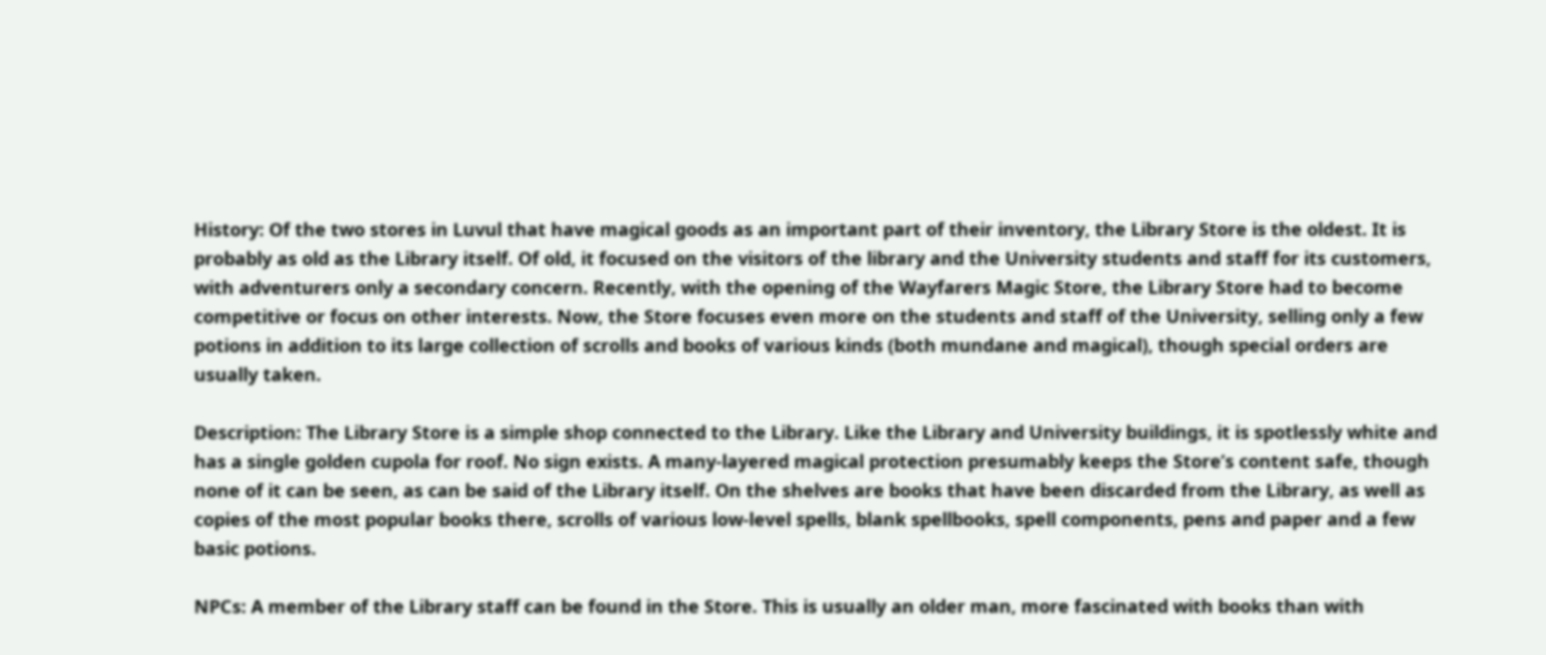History: Of the two stores in Luvul that have magical goods as an important part of their inventory, the Library Store is the oldest. It is probably as old as the Library itself. Of old, it focused on the visitors of the library and the University students and staff for its customers, with adventurers only a secondary concern. Recently, with the opening of the Wayfarers Magic Store, the Library Store had to become competitive or focus on other interests. Now, the Store focuses even more on the students and staff of the University, selling only a few potions in addition to its large collection of scrolls and books of various kinds (both mundane and magical), though special orders are usually taken.

Description: The Library Store is a simple shop connected to the Library. Like the Library and University buildings, it is spotlessly white and has a single golden cupola for roof. No sign exists. A many-layered magical protection presumably keeps the Store’s content safe, though none of it can be seen, as can be said of the Library itself. On the shelves are books that have been discarded from the Library, as well as copies of the most popular books there, scrolls of various low-level spells, blank spellbooks, spell components, pens and paper and a few basic potions.

NPCs: A member of the Library staff can be found in the Store. This is usually an older man, more fascinated with books than with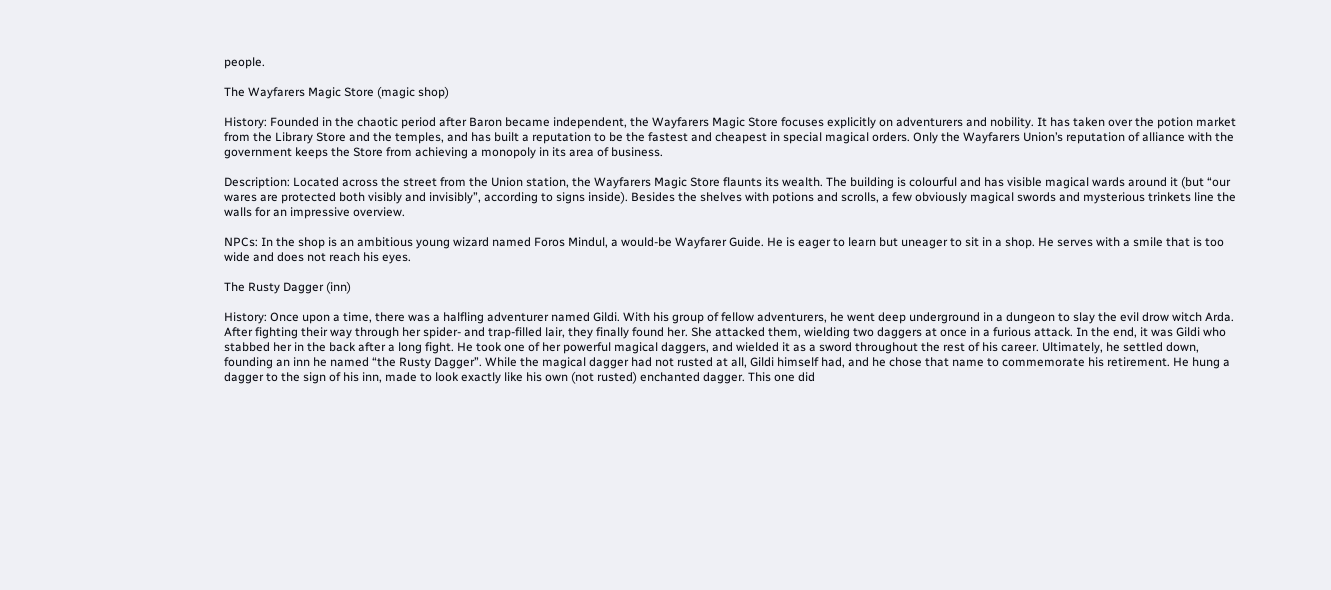people.

The Wayfarers Magic Store (magic shop)

History: Founded in the chaotic period after Baron became independent, the Wayfarers Magic Store focuses explicitly on adventurers and nobility. It has taken over the potion market from the Library Store and the temples, and has built a reputation to be the fastest and cheapest in special magical orders. Only the Wayfarers Union’s reputation of alliance with the government keeps the Store from achieving a monopoly in its area of business.

Description: Located across the street from the Union station, the Wayfarers Magic Store flaunts its wealth. The building is colourful and has visible magical wards around it (but “our wares are protected both visibly and invisibly”, according to signs inside). Besides the shelves with potions and scrolls, a few obviously magical swords and mysterious trinkets line the walls for an impressive overview.

NPCs: In the shop is an ambitious young wizard named Foros Mindul, a would-be Wayfarer Guide. He is eager to learn but uneager to sit in a shop. He serves with a smile that is too wide and does not reach his eyes.

The Rusty Dagger (inn)

History: Once upon a time, there was a halfling adventurer named Gildi. With his group of fellow adventurers, he went deep underground in a dungeon to slay the evil drow witch Arda. After fighting their way through her spider- and trap-filled lair, they finally found her. She attacked them, wielding two daggers at once in a furious attack. In the end, it was Gildi who stabbed her in the back after a long fight. He took one of her powerful magical daggers, and wielded it as a sword throughout the rest of his career. Ultimately, he settled down, founding an inn he named “the Rusty Dagger”. While the magical dagger had not rusted at all, Gildi himself had, and he chose that name to commemorate his retirement. He hung a dagger to the sign of his inn, made to look exactly like his own (not rusted) enchanted dagger. This one did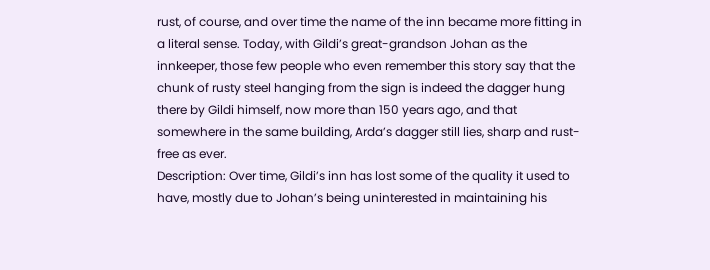rust, of course, and over time the name of the inn became more fitting in a literal sense. Today, with Gildi’s great-grandson Johan as the innkeeper, those few people who even remember this story say that the chunk of rusty steel hanging from the sign is indeed the dagger hung there by Gildi himself, now more than 150 years ago, and that somewhere in the same building, Arda’s dagger still lies, sharp and rust-free as ever.
Description: Over time, Gildi’s inn has lost some of the quality it used to have, mostly due to Johan’s being uninterested in maintaining his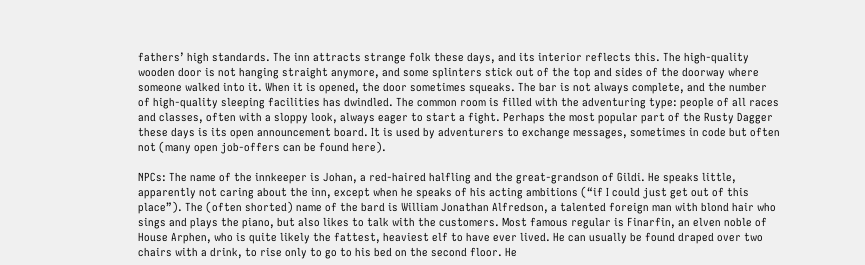fathers’ high standards. The inn attracts strange folk these days, and its interior reflects this. The high-quality wooden door is not hanging straight anymore, and some splinters stick out of the top and sides of the doorway where someone walked into it. When it is opened, the door sometimes squeaks. The bar is not always complete, and the number of high-quality sleeping facilities has dwindled. The common room is filled with the adventuring type: people of all races and classes, often with a sloppy look, always eager to start a fight. Perhaps the most popular part of the Rusty Dagger these days is its open announcement board. It is used by adventurers to exchange messages, sometimes in code but often not (many open job-offers can be found here).

NPCs: The name of the innkeeper is Johan, a red-haired halfling and the great-grandson of Gildi. He speaks little, apparently not caring about the inn, except when he speaks of his acting ambitions (“if I could just get out of this place”). The (often shorted) name of the bard is William Jonathan Alfredson, a talented foreign man with blond hair who sings and plays the piano, but also likes to talk with the customers. Most famous regular is Finarfin, an elven noble of House Arphen, who is quite likely the fattest, heaviest elf to have ever lived. He can usually be found draped over two chairs with a drink, to rise only to go to his bed on the second floor. He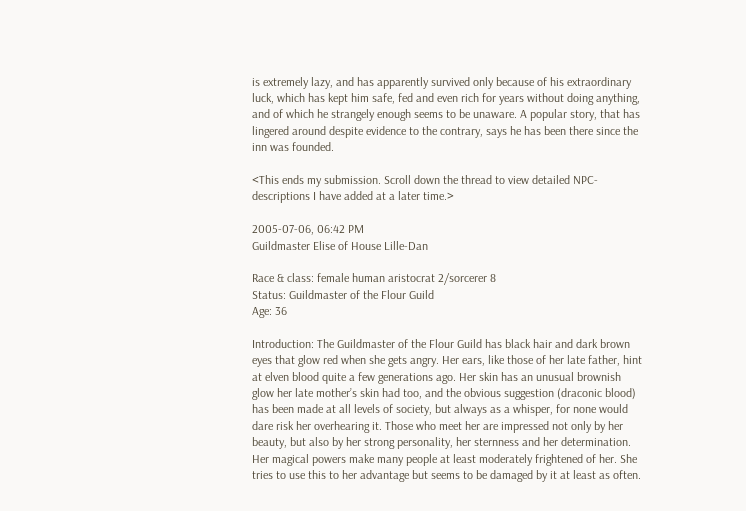is extremely lazy, and has apparently survived only because of his extraordinary luck, which has kept him safe, fed and even rich for years without doing anything, and of which he strangely enough seems to be unaware. A popular story, that has lingered around despite evidence to the contrary, says he has been there since the inn was founded.

<This ends my submission. Scroll down the thread to view detailed NPC-descriptions I have added at a later time.>

2005-07-06, 06:42 PM
Guildmaster Elise of House Lille-Dan

Race & class: female human aristocrat 2/sorcerer 8
Status: Guildmaster of the Flour Guild
Age: 36

Introduction: The Guildmaster of the Flour Guild has black hair and dark brown eyes that glow red when she gets angry. Her ears, like those of her late father, hint at elven blood quite a few generations ago. Her skin has an unusual brownish glow her late mother’s skin had too, and the obvious suggestion (draconic blood) has been made at all levels of society, but always as a whisper, for none would dare risk her overhearing it. Those who meet her are impressed not only by her beauty, but also by her strong personality, her sternness and her determination. Her magical powers make many people at least moderately frightened of her. She tries to use this to her advantage but seems to be damaged by it at least as often.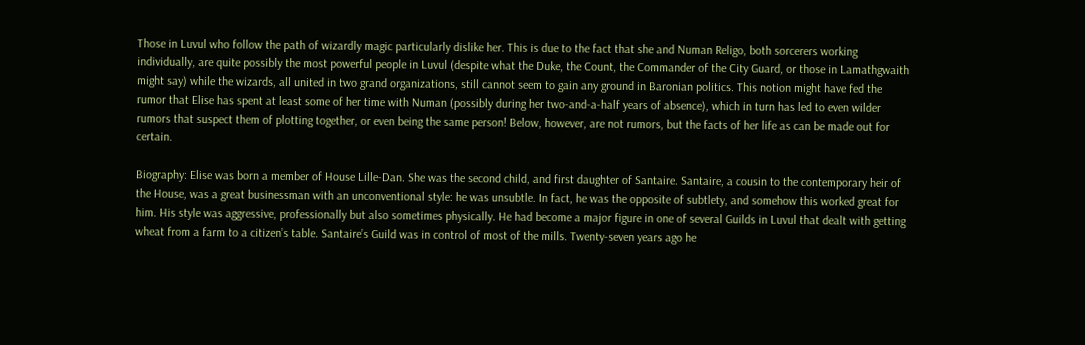Those in Luvul who follow the path of wizardly magic particularly dislike her. This is due to the fact that she and Numan Religo, both sorcerers working individually, are quite possibly the most powerful people in Luvul (despite what the Duke, the Count, the Commander of the City Guard, or those in Lamathgwaith might say) while the wizards, all united in two grand organizations, still cannot seem to gain any ground in Baronian politics. This notion might have fed the rumor that Elise has spent at least some of her time with Numan (possibly during her two-and-a-half years of absence), which in turn has led to even wilder rumors that suspect them of plotting together, or even being the same person! Below, however, are not rumors, but the facts of her life as can be made out for certain.

Biography: Elise was born a member of House Lille-Dan. She was the second child, and first daughter of Santaire. Santaire, a cousin to the contemporary heir of the House, was a great businessman with an unconventional style: he was unsubtle. In fact, he was the opposite of subtlety, and somehow this worked great for him. His style was aggressive, professionally but also sometimes physically. He had become a major figure in one of several Guilds in Luvul that dealt with getting wheat from a farm to a citizen’s table. Santaire’s Guild was in control of most of the mills. Twenty-seven years ago he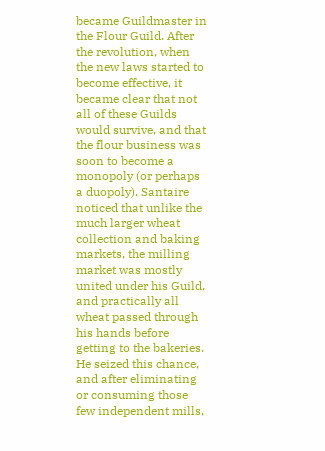became Guildmaster in the Flour Guild. After the revolution, when the new laws started to become effective, it became clear that not all of these Guilds would survive, and that the flour business was soon to become a monopoly (or perhaps a duopoly). Santaire noticed that unlike the much larger wheat collection and baking markets, the milling market was mostly united under his Guild, and practically all wheat passed through his hands before getting to the bakeries. He seized this chance, and after eliminating or consuming those few independent mills,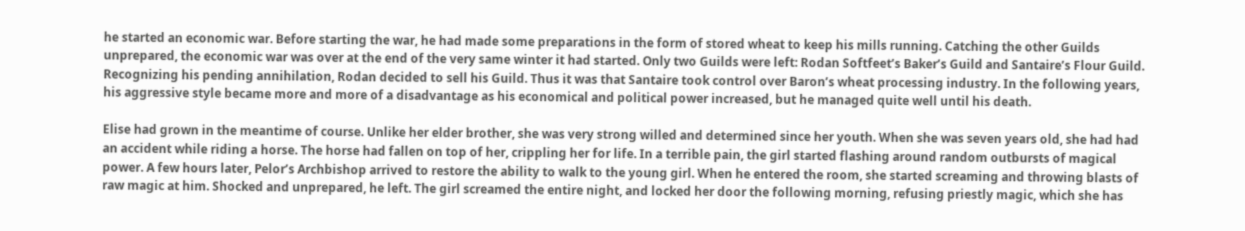he started an economic war. Before starting the war, he had made some preparations in the form of stored wheat to keep his mills running. Catching the other Guilds unprepared, the economic war was over at the end of the very same winter it had started. Only two Guilds were left: Rodan Softfeet’s Baker’s Guild and Santaire’s Flour Guild. Recognizing his pending annihilation, Rodan decided to sell his Guild. Thus it was that Santaire took control over Baron’s wheat processing industry. In the following years, his aggressive style became more and more of a disadvantage as his economical and political power increased, but he managed quite well until his death.

Elise had grown in the meantime of course. Unlike her elder brother, she was very strong willed and determined since her youth. When she was seven years old, she had had an accident while riding a horse. The horse had fallen on top of her, crippling her for life. In a terrible pain, the girl started flashing around random outbursts of magical power. A few hours later, Pelor’s Archbishop arrived to restore the ability to walk to the young girl. When he entered the room, she started screaming and throwing blasts of raw magic at him. Shocked and unprepared, he left. The girl screamed the entire night, and locked her door the following morning, refusing priestly magic, which she has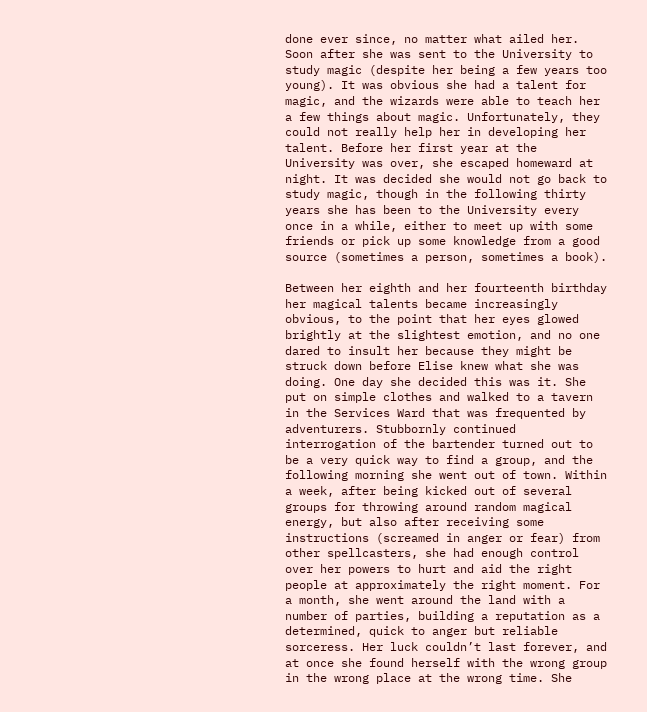done ever since, no matter what ailed her. Soon after she was sent to the University to study magic (despite her being a few years too young). It was obvious she had a talent for magic, and the wizards were able to teach her a few things about magic. Unfortunately, they could not really help her in developing her talent. Before her first year at the University was over, she escaped homeward at night. It was decided she would not go back to study magic, though in the following thirty years she has been to the University every once in a while, either to meet up with some friends or pick up some knowledge from a good source (sometimes a person, sometimes a book).

Between her eighth and her fourteenth birthday her magical talents became increasingly obvious, to the point that her eyes glowed brightly at the slightest emotion, and no one dared to insult her because they might be struck down before Elise knew what she was doing. One day she decided this was it. She put on simple clothes and walked to a tavern in the Services Ward that was frequented by adventurers. Stubbornly continued interrogation of the bartender turned out to be a very quick way to find a group, and the following morning she went out of town. Within a week, after being kicked out of several groups for throwing around random magical energy, but also after receiving some instructions (screamed in anger or fear) from other spellcasters, she had enough control over her powers to hurt and aid the right people at approximately the right moment. For a month, she went around the land with a number of parties, building a reputation as a determined, quick to anger but reliable sorceress. Her luck couldn’t last forever, and at once she found herself with the wrong group in the wrong place at the wrong time. She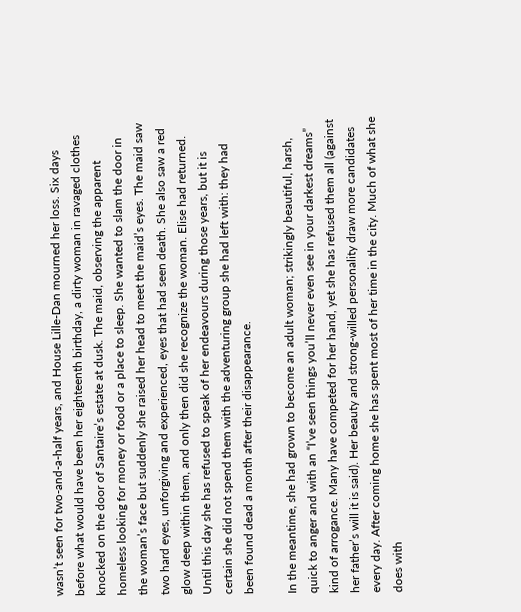wasn’t seen for two-and-a-half years, and House Lille-Dan mourned her loss. Six days before what would have been her eighteenth birthday, a dirty woman in ravaged clothes knocked on the door of Santaire’s estate at dusk. The maid, observing the apparent homeless looking for money or food or a place to sleep. She wanted to slam the door in the woman’s face but suddenly she raised her head to meet the maid’s eyes. The maid saw two hard eyes, unforgiving and experienced, eyes that had seen death. She also saw a red glow deep within them, and only then did she recognize the woman. Elise had returned. Until this day she has refused to speak of her endeavours during those years, but it is certain she did not spend them with the adventuring group she had left with: they had been found dead a month after their disappearance.

In the meantime, she had grown to become an adult woman; strikingly beautiful, harsh, quick to anger and with an “I’ve seen things you’ll never even see in your darkest dreams” kind of arrogance. Many have competed for her hand, yet she has refused them all (against her father’s will it is said). Her beauty and strong-willed personality draw more candidates every day. After coming home she has spent most of her time in the city. Much of what she does with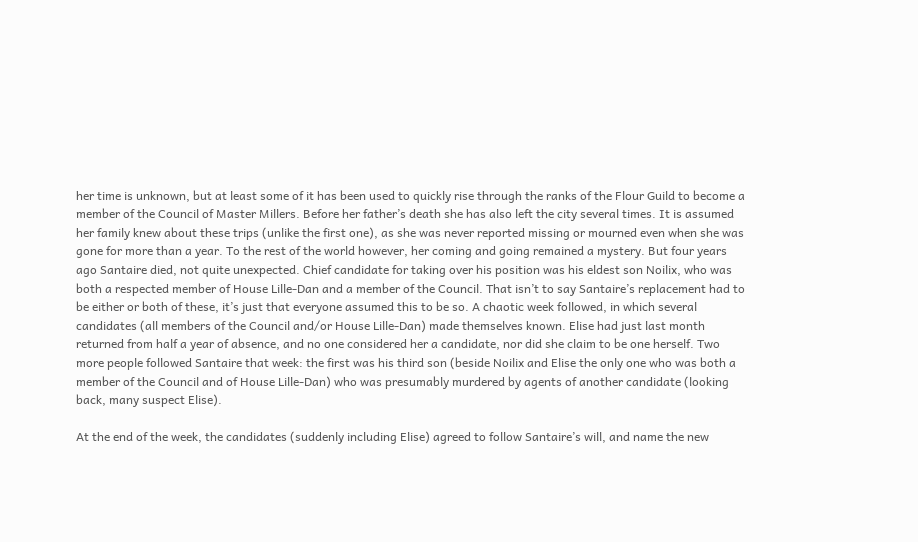her time is unknown, but at least some of it has been used to quickly rise through the ranks of the Flour Guild to become a member of the Council of Master Millers. Before her father’s death she has also left the city several times. It is assumed her family knew about these trips (unlike the first one), as she was never reported missing or mourned even when she was gone for more than a year. To the rest of the world however, her coming and going remained a mystery. But four years ago Santaire died, not quite unexpected. Chief candidate for taking over his position was his eldest son Noilix, who was both a respected member of House Lille-Dan and a member of the Council. That isn’t to say Santaire’s replacement had to be either or both of these, it’s just that everyone assumed this to be so. A chaotic week followed, in which several candidates (all members of the Council and/or House Lille-Dan) made themselves known. Elise had just last month returned from half a year of absence, and no one considered her a candidate, nor did she claim to be one herself. Two more people followed Santaire that week: the first was his third son (beside Noilix and Elise the only one who was both a member of the Council and of House Lille-Dan) who was presumably murdered by agents of another candidate (looking back, many suspect Elise).

At the end of the week, the candidates (suddenly including Elise) agreed to follow Santaire’s will, and name the new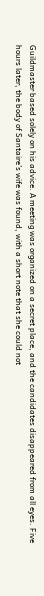Guildmaster based solely on his advice. A meeting was organized on a secret place, and the candidates disappeared from all eyes. Five hours later, the body of Santaire’s wife was found, with a short note that she could not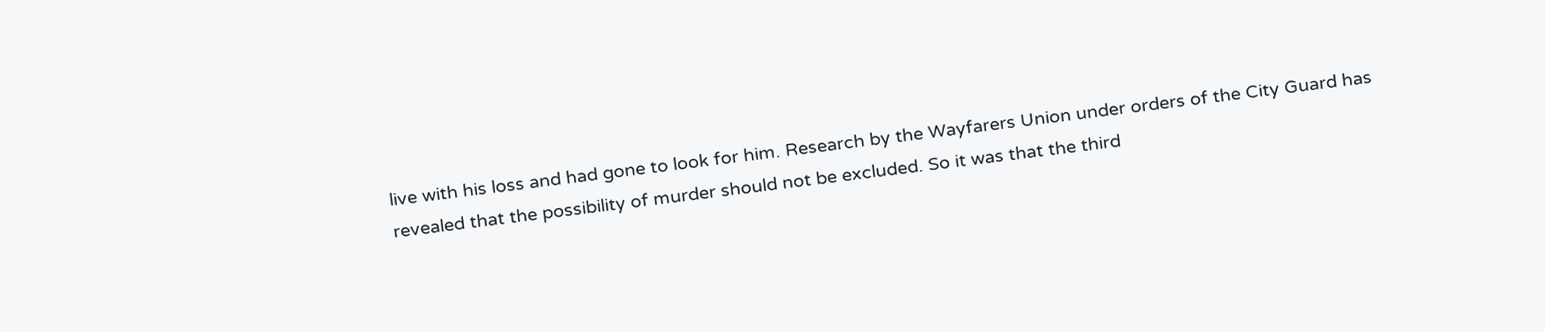live with his loss and had gone to look for him. Research by the Wayfarers Union under orders of the City Guard has revealed that the possibility of murder should not be excluded. So it was that the third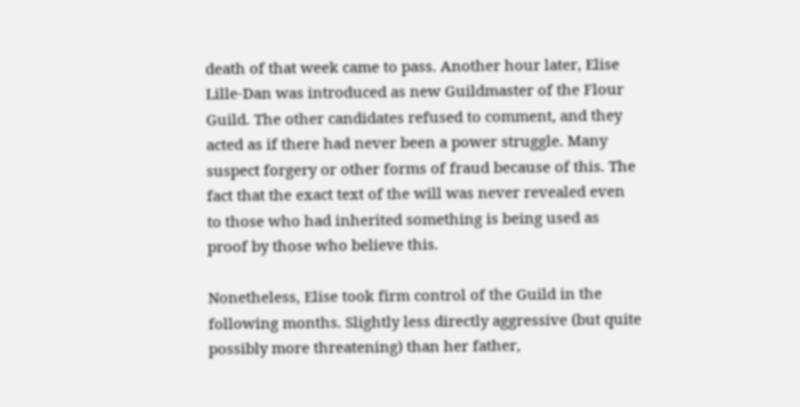death of that week came to pass. Another hour later, Elise Lille-Dan was introduced as new Guildmaster of the Flour Guild. The other candidates refused to comment, and they acted as if there had never been a power struggle. Many suspect forgery or other forms of fraud because of this. The fact that the exact text of the will was never revealed even to those who had inherited something is being used as proof by those who believe this.

Nonetheless, Elise took firm control of the Guild in the following months. Slightly less directly aggressive (but quite possibly more threatening) than her father,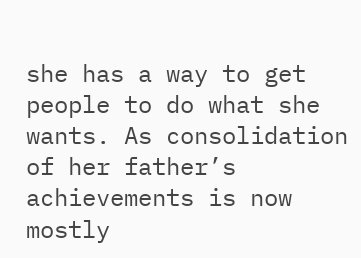she has a way to get people to do what she wants. As consolidation of her father’s achievements is now mostly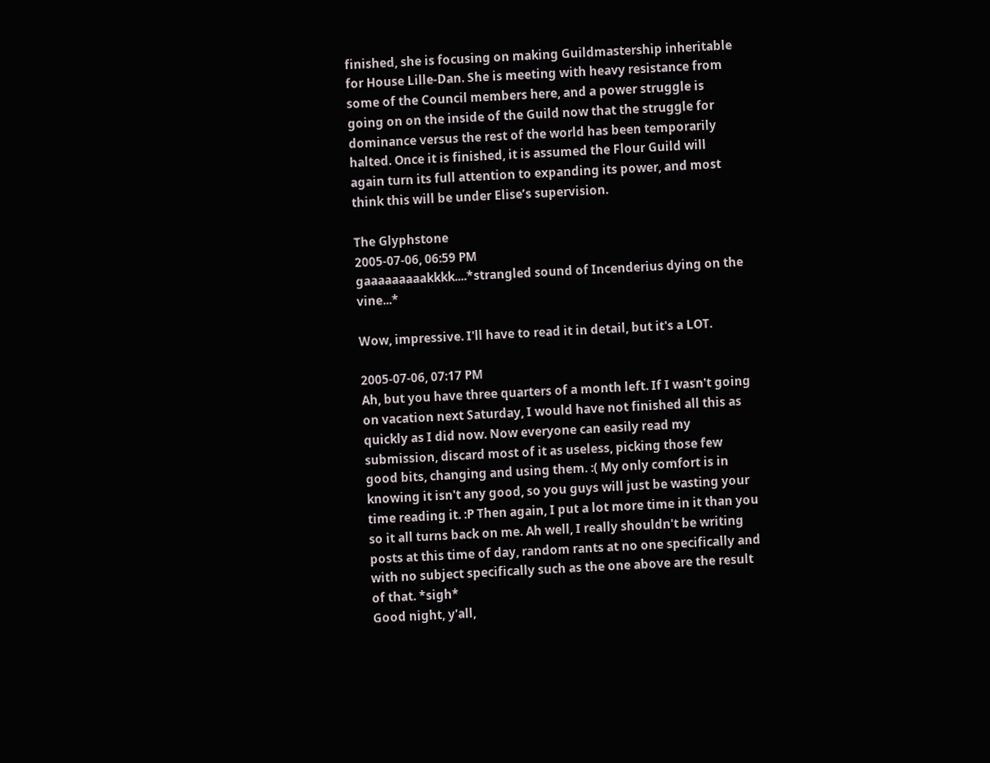finished, she is focusing on making Guildmastership inheritable for House Lille-Dan. She is meeting with heavy resistance from some of the Council members here, and a power struggle is going on on the inside of the Guild now that the struggle for dominance versus the rest of the world has been temporarily halted. Once it is finished, it is assumed the Flour Guild will again turn its full attention to expanding its power, and most think this will be under Elise’s supervision.

The Glyphstone
2005-07-06, 06:59 PM
gaaaaaaaaakkkk....*strangled sound of Incenderius dying on the vine...*

Wow, impressive. I'll have to read it in detail, but it's a LOT.

2005-07-06, 07:17 PM
Ah, but you have three quarters of a month left. If I wasn't going on vacation next Saturday, I would have not finished all this as quickly as I did now. Now everyone can easily read my submission, discard most of it as useless, picking those few good bits, changing and using them. :( My only comfort is in knowing it isn't any good, so you guys will just be wasting your time reading it. :P Then again, I put a lot more time in it than you so it all turns back on me. Ah well, I really shouldn't be writing posts at this time of day, random rants at no one specifically and with no subject specifically such as the one above are the result of that. *sigh*
Good night, y'all,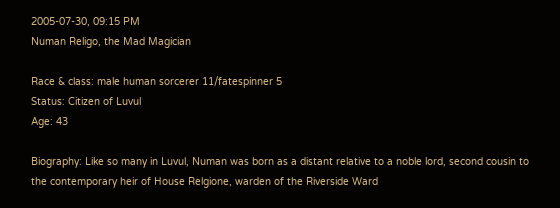2005-07-30, 09:15 PM
Numan Religo, the Mad Magician

Race & class: male human sorcerer 11/fatespinner 5
Status: Citizen of Luvul
Age: 43

Biography: Like so many in Luvul, Numan was born as a distant relative to a noble lord, second cousin to the contemporary heir of House Relgione, warden of the Riverside Ward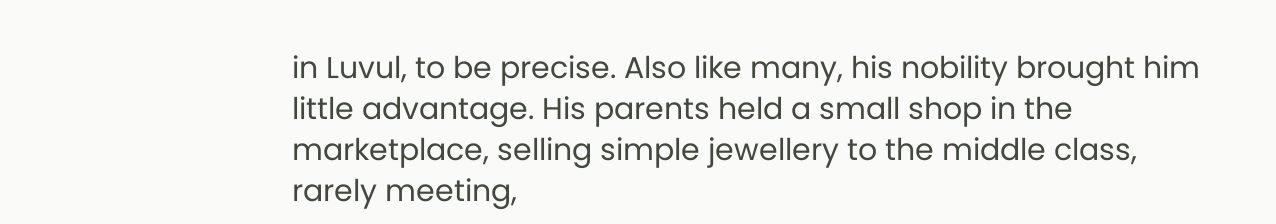in Luvul, to be precise. Also like many, his nobility brought him little advantage. His parents held a small shop in the marketplace, selling simple jewellery to the middle class, rarely meeting,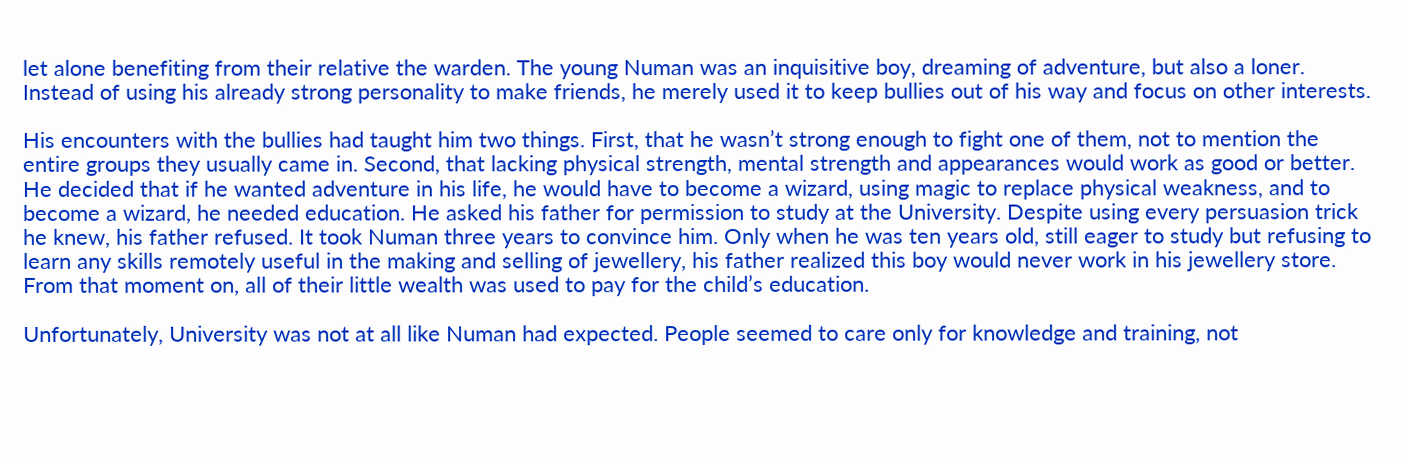let alone benefiting from their relative the warden. The young Numan was an inquisitive boy, dreaming of adventure, but also a loner. Instead of using his already strong personality to make friends, he merely used it to keep bullies out of his way and focus on other interests.

His encounters with the bullies had taught him two things. First, that he wasn’t strong enough to fight one of them, not to mention the entire groups they usually came in. Second, that lacking physical strength, mental strength and appearances would work as good or better. He decided that if he wanted adventure in his life, he would have to become a wizard, using magic to replace physical weakness, and to become a wizard, he needed education. He asked his father for permission to study at the University. Despite using every persuasion trick he knew, his father refused. It took Numan three years to convince him. Only when he was ten years old, still eager to study but refusing to learn any skills remotely useful in the making and selling of jewellery, his father realized this boy would never work in his jewellery store. From that moment on, all of their little wealth was used to pay for the child’s education.

Unfortunately, University was not at all like Numan had expected. People seemed to care only for knowledge and training, not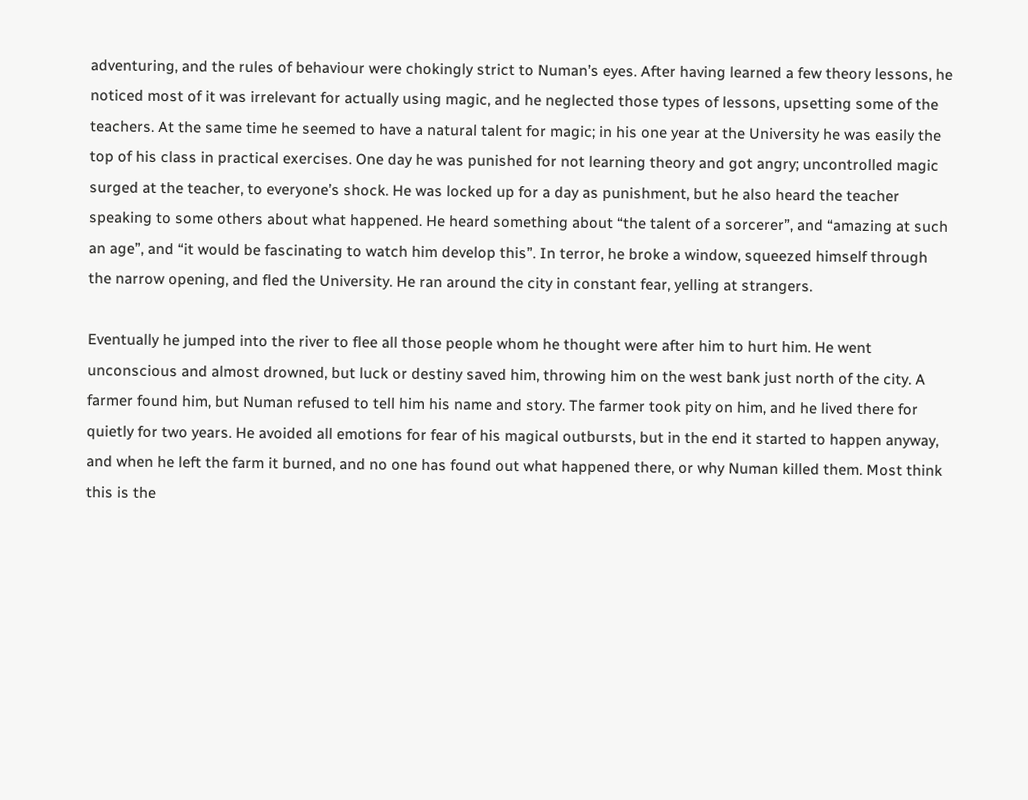adventuring, and the rules of behaviour were chokingly strict to Numan’s eyes. After having learned a few theory lessons, he noticed most of it was irrelevant for actually using magic, and he neglected those types of lessons, upsetting some of the teachers. At the same time he seemed to have a natural talent for magic; in his one year at the University he was easily the top of his class in practical exercises. One day he was punished for not learning theory and got angry; uncontrolled magic surged at the teacher, to everyone’s shock. He was locked up for a day as punishment, but he also heard the teacher speaking to some others about what happened. He heard something about “the talent of a sorcerer”, and “amazing at such an age”, and “it would be fascinating to watch him develop this”. In terror, he broke a window, squeezed himself through the narrow opening, and fled the University. He ran around the city in constant fear, yelling at strangers.

Eventually he jumped into the river to flee all those people whom he thought were after him to hurt him. He went unconscious and almost drowned, but luck or destiny saved him, throwing him on the west bank just north of the city. A farmer found him, but Numan refused to tell him his name and story. The farmer took pity on him, and he lived there for quietly for two years. He avoided all emotions for fear of his magical outbursts, but in the end it started to happen anyway, and when he left the farm it burned, and no one has found out what happened there, or why Numan killed them. Most think this is the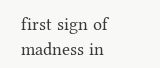first sign of madness in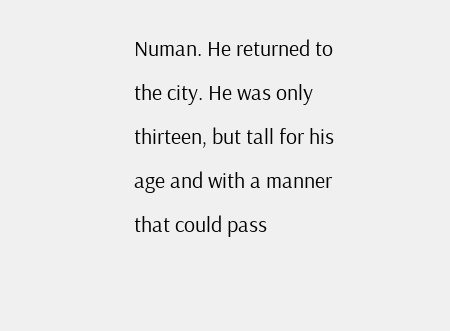Numan. He returned to the city. He was only thirteen, but tall for his age and with a manner that could pass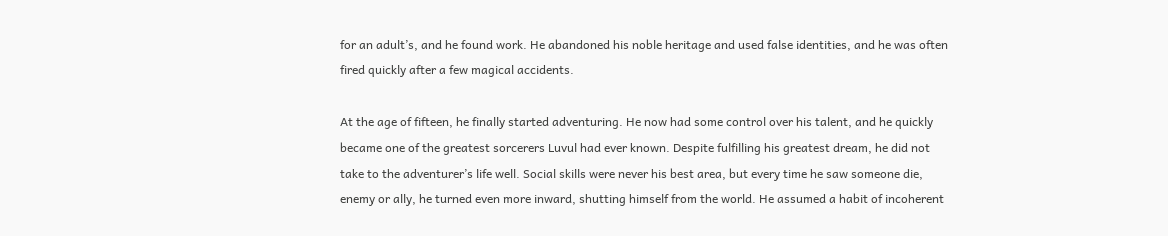for an adult’s, and he found work. He abandoned his noble heritage and used false identities, and he was often fired quickly after a few magical accidents.

At the age of fifteen, he finally started adventuring. He now had some control over his talent, and he quickly became one of the greatest sorcerers Luvul had ever known. Despite fulfilling his greatest dream, he did not take to the adventurer’s life well. Social skills were never his best area, but every time he saw someone die, enemy or ally, he turned even more inward, shutting himself from the world. He assumed a habit of incoherent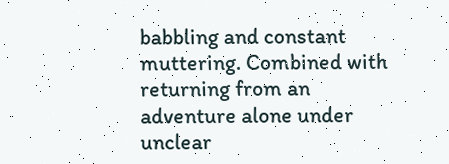babbling and constant muttering. Combined with returning from an adventure alone under unclear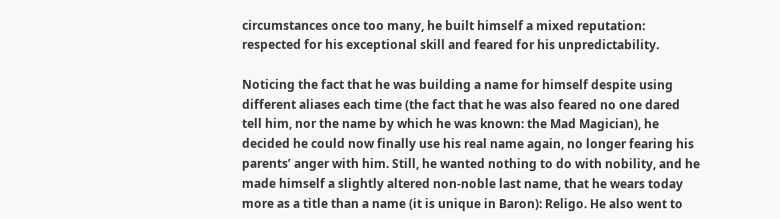circumstances once too many, he built himself a mixed reputation: respected for his exceptional skill and feared for his unpredictability.

Noticing the fact that he was building a name for himself despite using different aliases each time (the fact that he was also feared no one dared tell him, nor the name by which he was known: the Mad Magician), he decided he could now finally use his real name again, no longer fearing his parents’ anger with him. Still, he wanted nothing to do with nobility, and he made himself a slightly altered non-noble last name, that he wears today more as a title than a name (it is unique in Baron): Religo. He also went to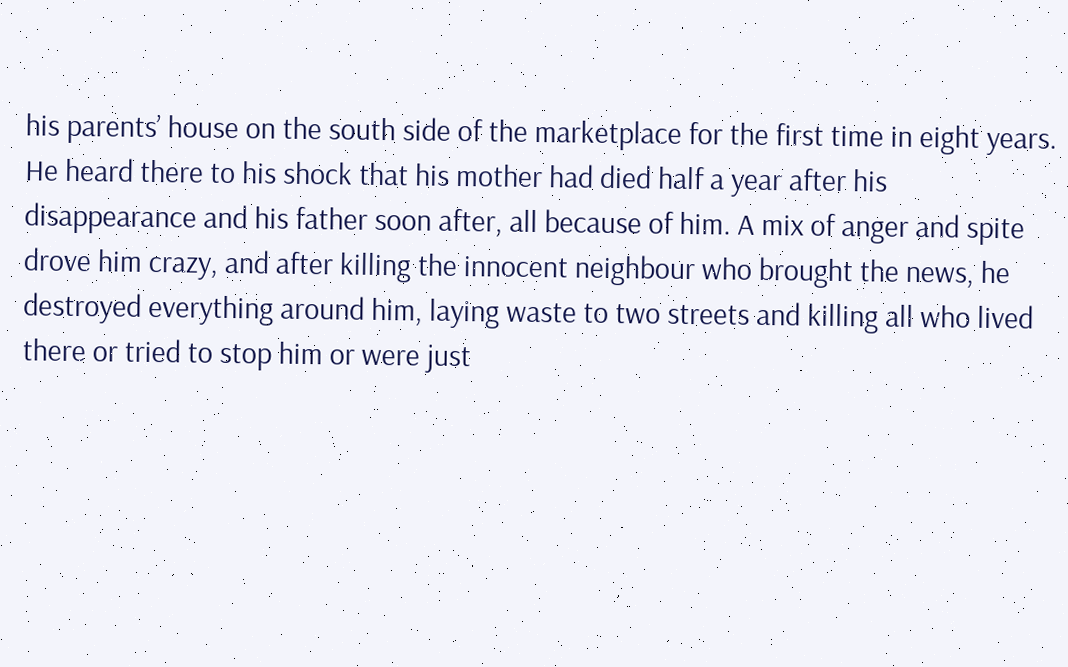his parents’ house on the south side of the marketplace for the first time in eight years. He heard there to his shock that his mother had died half a year after his disappearance and his father soon after, all because of him. A mix of anger and spite drove him crazy, and after killing the innocent neighbour who brought the news, he destroyed everything around him, laying waste to two streets and killing all who lived there or tried to stop him or were just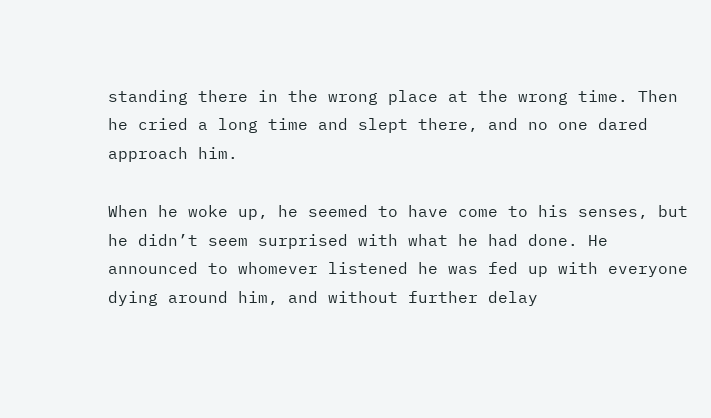standing there in the wrong place at the wrong time. Then he cried a long time and slept there, and no one dared approach him.

When he woke up, he seemed to have come to his senses, but he didn’t seem surprised with what he had done. He announced to whomever listened he was fed up with everyone dying around him, and without further delay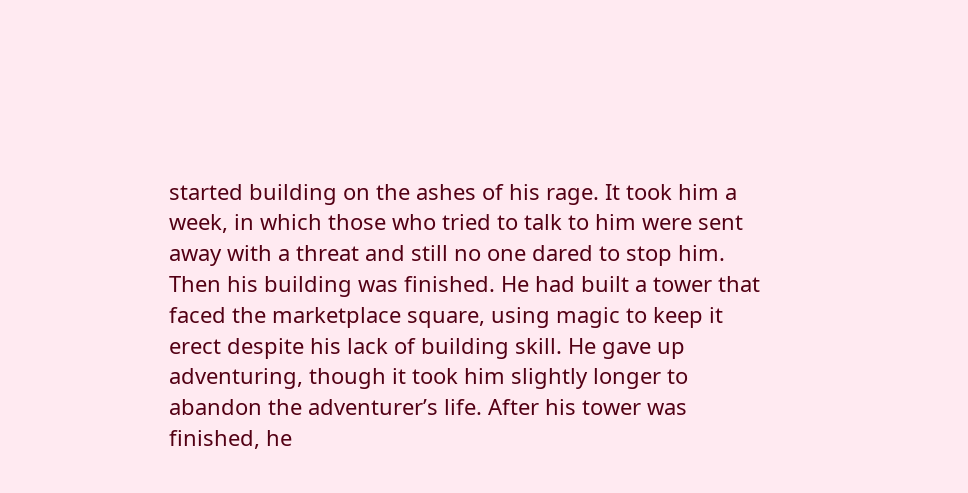started building on the ashes of his rage. It took him a week, in which those who tried to talk to him were sent away with a threat and still no one dared to stop him. Then his building was finished. He had built a tower that faced the marketplace square, using magic to keep it erect despite his lack of building skill. He gave up adventuring, though it took him slightly longer to abandon the adventurer’s life. After his tower was finished, he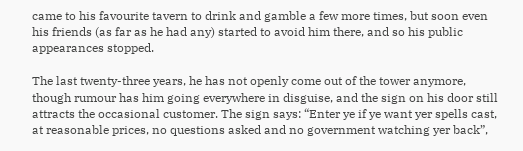came to his favourite tavern to drink and gamble a few more times, but soon even his friends (as far as he had any) started to avoid him there, and so his public appearances stopped.

The last twenty-three years, he has not openly come out of the tower anymore, though rumour has him going everywhere in disguise, and the sign on his door still attracts the occasional customer. The sign says: “Enter ye if ye want yer spells cast, at reasonable prices, no questions asked and no government watching yer back”,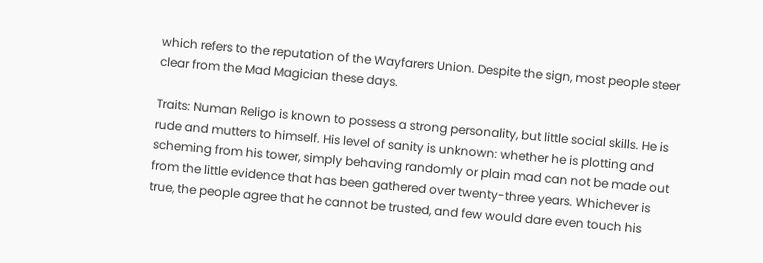which refers to the reputation of the Wayfarers Union. Despite the sign, most people steer clear from the Mad Magician these days.

Traits: Numan Religo is known to possess a strong personality, but little social skills. He is rude and mutters to himself. His level of sanity is unknown: whether he is plotting and scheming from his tower, simply behaving randomly or plain mad can not be made out from the little evidence that has been gathered over twenty-three years. Whichever is true, the people agree that he cannot be trusted, and few would dare even touch his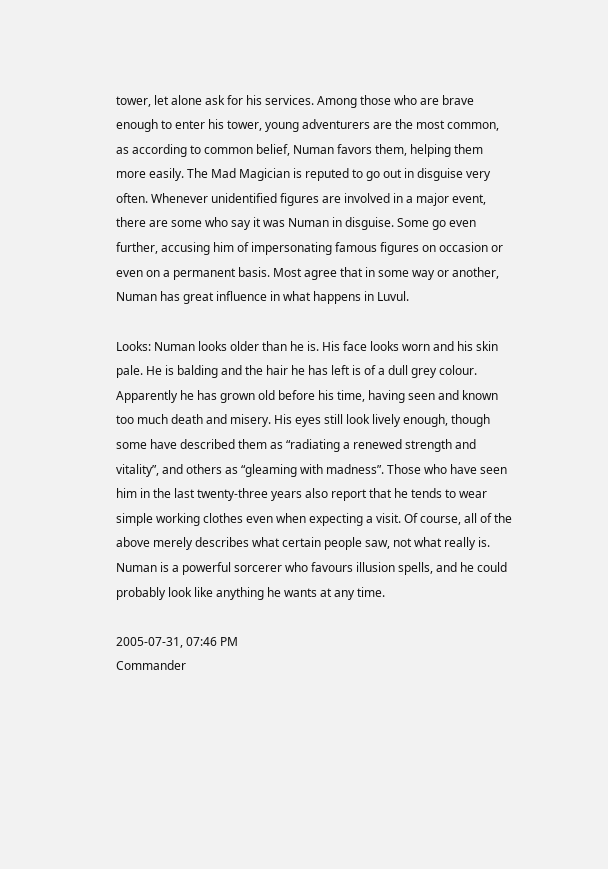tower, let alone ask for his services. Among those who are brave enough to enter his tower, young adventurers are the most common, as according to common belief, Numan favors them, helping them more easily. The Mad Magician is reputed to go out in disguise very often. Whenever unidentified figures are involved in a major event, there are some who say it was Numan in disguise. Some go even further, accusing him of impersonating famous figures on occasion or even on a permanent basis. Most agree that in some way or another, Numan has great influence in what happens in Luvul.

Looks: Numan looks older than he is. His face looks worn and his skin pale. He is balding and the hair he has left is of a dull grey colour. Apparently he has grown old before his time, having seen and known too much death and misery. His eyes still look lively enough, though some have described them as “radiating a renewed strength and vitality”, and others as “gleaming with madness”. Those who have seen him in the last twenty-three years also report that he tends to wear simple working clothes even when expecting a visit. Of course, all of the above merely describes what certain people saw, not what really is. Numan is a powerful sorcerer who favours illusion spells, and he could probably look like anything he wants at any time.

2005-07-31, 07:46 PM
Commander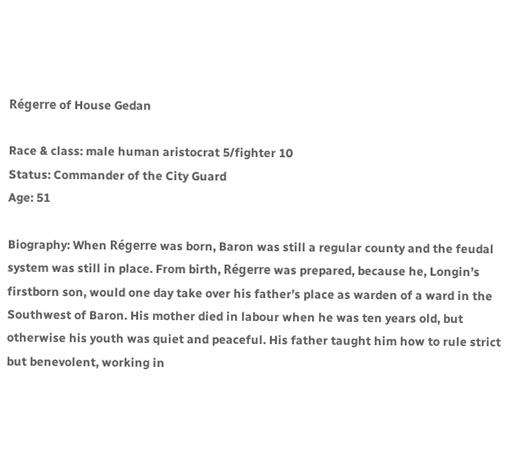Régerre of House Gedan

Race & class: male human aristocrat 5/fighter 10
Status: Commander of the City Guard
Age: 51

Biography: When Régerre was born, Baron was still a regular county and the feudal system was still in place. From birth, Régerre was prepared, because he, Longin’s firstborn son, would one day take over his father’s place as warden of a ward in the Southwest of Baron. His mother died in labour when he was ten years old, but otherwise his youth was quiet and peaceful. His father taught him how to rule strict but benevolent, working in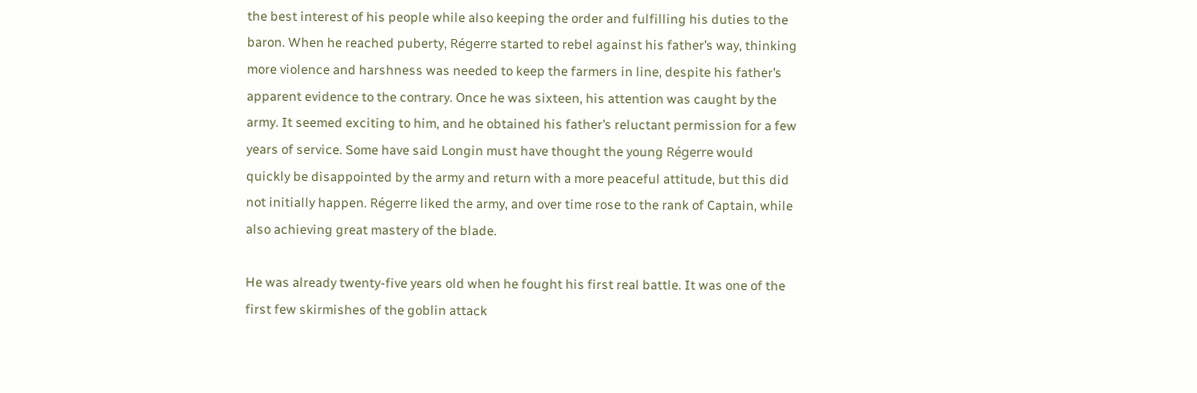the best interest of his people while also keeping the order and fulfilling his duties to the baron. When he reached puberty, Régerre started to rebel against his father’s way, thinking more violence and harshness was needed to keep the farmers in line, despite his father’s apparent evidence to the contrary. Once he was sixteen, his attention was caught by the army. It seemed exciting to him, and he obtained his father’s reluctant permission for a few years of service. Some have said Longin must have thought the young Régerre would quickly be disappointed by the army and return with a more peaceful attitude, but this did not initially happen. Régerre liked the army, and over time rose to the rank of Captain, while also achieving great mastery of the blade.

He was already twenty-five years old when he fought his first real battle. It was one of the first few skirmishes of the goblin attack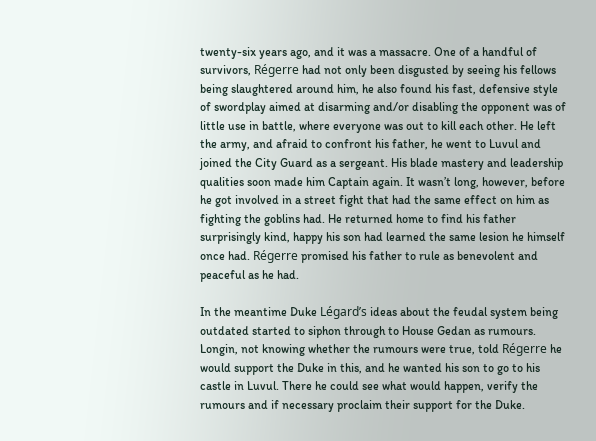twenty-six years ago, and it was a massacre. One of a handful of survivors, Régerre had not only been disgusted by seeing his fellows being slaughtered around him, he also found his fast, defensive style of swordplay aimed at disarming and/or disabling the opponent was of little use in battle, where everyone was out to kill each other. He left the army, and afraid to confront his father, he went to Luvul and joined the City Guard as a sergeant. His blade mastery and leadership qualities soon made him Captain again. It wasn’t long, however, before he got involved in a street fight that had the same effect on him as fighting the goblins had. He returned home to find his father surprisingly kind, happy his son had learned the same lesion he himself once had. Régerre promised his father to rule as benevolent and peaceful as he had.

In the meantime Duke Légard’s ideas about the feudal system being outdated started to siphon through to House Gedan as rumours. Longin, not knowing whether the rumours were true, told Régerre he would support the Duke in this, and he wanted his son to go to his castle in Luvul. There he could see what would happen, verify the rumours and if necessary proclaim their support for the Duke.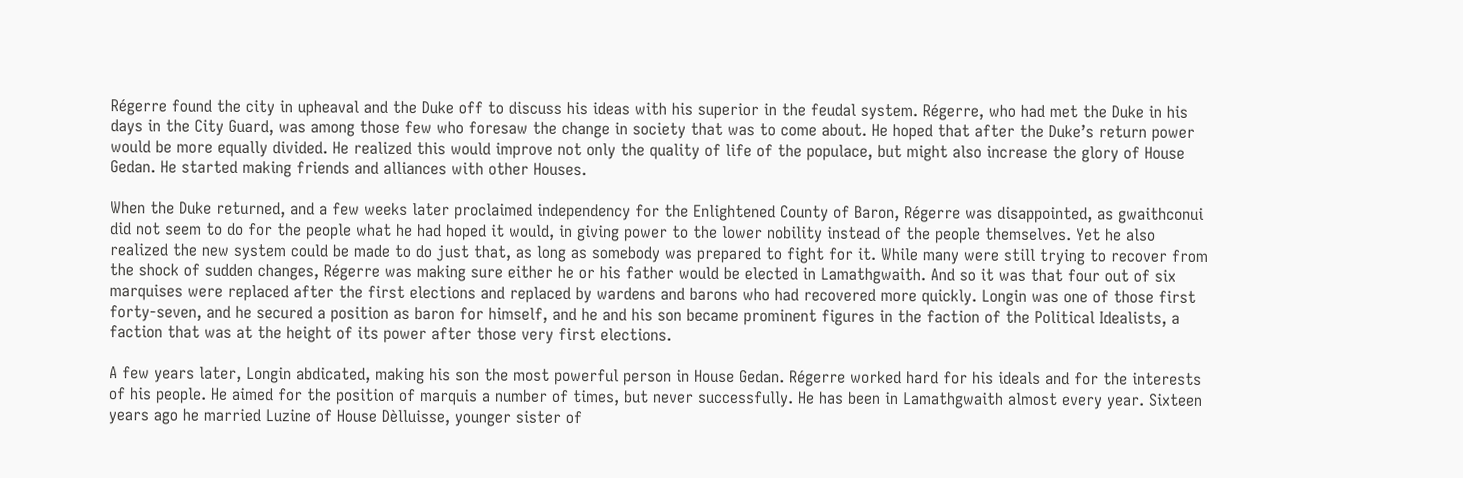Régerre found the city in upheaval and the Duke off to discuss his ideas with his superior in the feudal system. Régerre, who had met the Duke in his days in the City Guard, was among those few who foresaw the change in society that was to come about. He hoped that after the Duke’s return power would be more equally divided. He realized this would improve not only the quality of life of the populace, but might also increase the glory of House Gedan. He started making friends and alliances with other Houses.

When the Duke returned, and a few weeks later proclaimed independency for the Enlightened County of Baron, Régerre was disappointed, as gwaithconui did not seem to do for the people what he had hoped it would, in giving power to the lower nobility instead of the people themselves. Yet he also realized the new system could be made to do just that, as long as somebody was prepared to fight for it. While many were still trying to recover from the shock of sudden changes, Régerre was making sure either he or his father would be elected in Lamathgwaith. And so it was that four out of six marquises were replaced after the first elections and replaced by wardens and barons who had recovered more quickly. Longin was one of those first forty-seven, and he secured a position as baron for himself, and he and his son became prominent figures in the faction of the Political Idealists, a faction that was at the height of its power after those very first elections.

A few years later, Longin abdicated, making his son the most powerful person in House Gedan. Régerre worked hard for his ideals and for the interests of his people. He aimed for the position of marquis a number of times, but never successfully. He has been in Lamathgwaith almost every year. Sixteen years ago he married Luzine of House Dèlluisse, younger sister of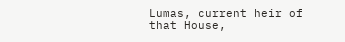Lumas, current heir of that House,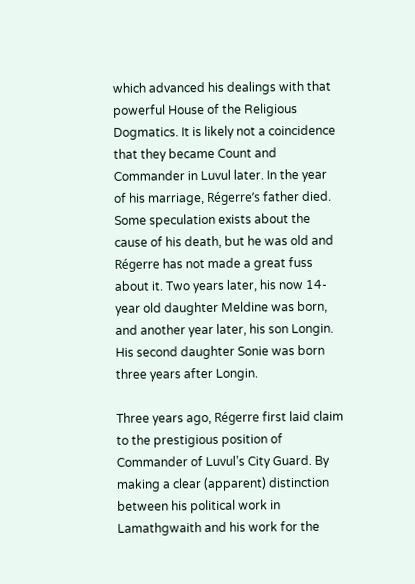which advanced his dealings with that powerful House of the Religious Dogmatics. It is likely not a coincidence that they became Count and Commander in Luvul later. In the year of his marriage, Régerre’s father died. Some speculation exists about the cause of his death, but he was old and Régerre has not made a great fuss about it. Two years later, his now 14-year old daughter Meldine was born, and another year later, his son Longin. His second daughter Sonie was born three years after Longin.

Three years ago, Régerre first laid claim to the prestigious position of Commander of Luvul’s City Guard. By making a clear (apparent) distinction between his political work in Lamathgwaith and his work for the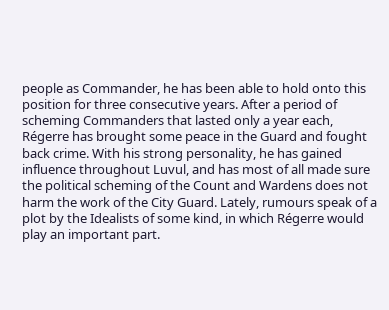people as Commander, he has been able to hold onto this position for three consecutive years. After a period of scheming Commanders that lasted only a year each, Régerre has brought some peace in the Guard and fought back crime. With his strong personality, he has gained influence throughout Luvul, and has most of all made sure the political scheming of the Count and Wardens does not harm the work of the City Guard. Lately, rumours speak of a plot by the Idealists of some kind, in which Régerre would play an important part.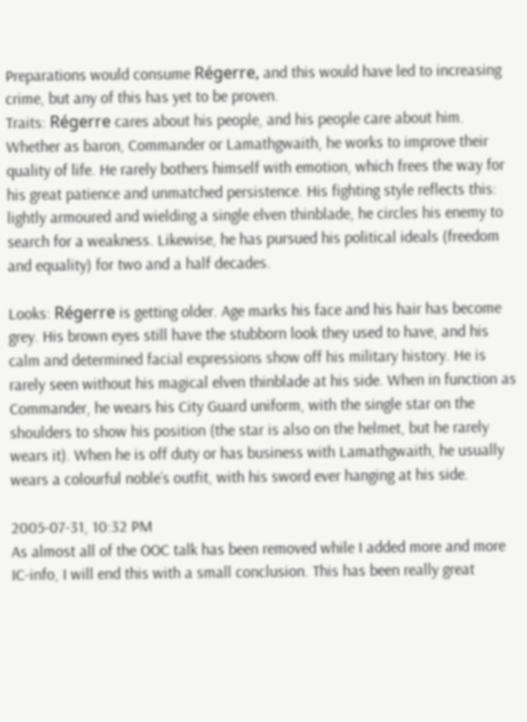Preparations would consume Régerre, and this would have led to increasing crime, but any of this has yet to be proven.
Traits: Régerre cares about his people, and his people care about him. Whether as baron, Commander or Lamathgwaith, he works to improve their quality of life. He rarely bothers himself with emotion, which frees the way for his great patience and unmatched persistence. His fighting style reflects this: lightly armoured and wielding a single elven thinblade, he circles his enemy to search for a weakness. Likewise, he has pursued his political ideals (freedom and equality) for two and a half decades.

Looks: Régerre is getting older. Age marks his face and his hair has become grey. His brown eyes still have the stubborn look they used to have, and his calm and determined facial expressions show off his military history. He is rarely seen without his magical elven thinblade at his side. When in function as Commander, he wears his City Guard uniform, with the single star on the shoulders to show his position (the star is also on the helmet, but he rarely wears it). When he is off duty or has business with Lamathgwaith, he usually wears a colourful noble’s outfit, with his sword ever hanging at his side.

2005-07-31, 10:32 PM
As almost all of the OOC talk has been removed while I added more and more IC-info, I will end this with a small conclusion. This has been really great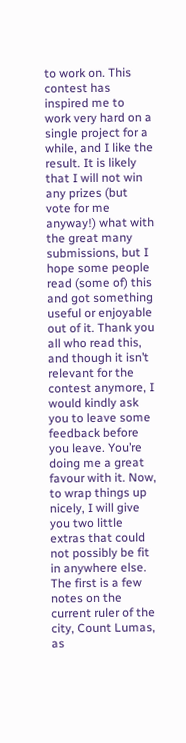to work on. This contest has inspired me to work very hard on a single project for a while, and I like the result. It is likely that I will not win any prizes (but vote for me anyway!) what with the great many submissions, but I hope some people read (some of) this and got something useful or enjoyable out of it. Thank you all who read this, and though it isn’t relevant for the contest anymore, I would kindly ask you to leave some feedback before you leave. You’re doing me a great favour with it. Now, to wrap things up nicely, I will give you two little extras that could not possibly be fit in anywhere else. The first is a few notes on the current ruler of the city, Count Lumas, as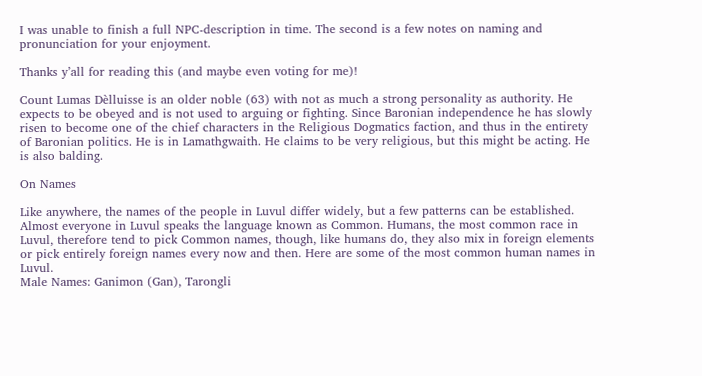I was unable to finish a full NPC-description in time. The second is a few notes on naming and pronunciation for your enjoyment.

Thanks y’all for reading this (and maybe even voting for me)!

Count Lumas Dèlluisse is an older noble (63) with not as much a strong personality as authority. He expects to be obeyed and is not used to arguing or fighting. Since Baronian independence he has slowly risen to become one of the chief characters in the Religious Dogmatics faction, and thus in the entirety of Baronian politics. He is in Lamathgwaith. He claims to be very religious, but this might be acting. He is also balding.

On Names

Like anywhere, the names of the people in Luvul differ widely, but a few patterns can be established. Almost everyone in Luvul speaks the language known as Common. Humans, the most common race in Luvul, therefore tend to pick Common names, though, like humans do, they also mix in foreign elements or pick entirely foreign names every now and then. Here are some of the most common human names in Luvul.
Male Names: Ganimon (Gan), Tarongli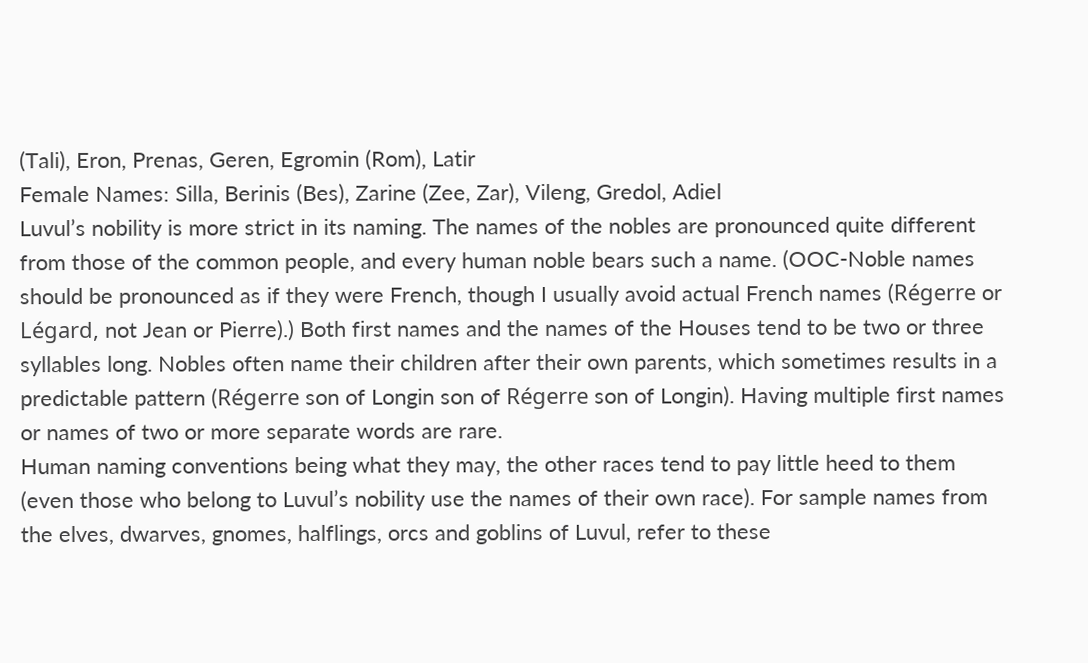(Tali), Eron, Prenas, Geren, Egromin (Rom), Latir
Female Names: Silla, Berinis (Bes), Zarine (Zee, Zar), Vileng, Gredol, Adiel
Luvul’s nobility is more strict in its naming. The names of the nobles are pronounced quite different from those of the common people, and every human noble bears such a name. (OOC-Noble names should be pronounced as if they were French, though I usually avoid actual French names (Régerre or Légard, not Jean or Pierre).) Both first names and the names of the Houses tend to be two or three syllables long. Nobles often name their children after their own parents, which sometimes results in a predictable pattern (Régerre son of Longin son of Régerre son of Longin). Having multiple first names or names of two or more separate words are rare.
Human naming conventions being what they may, the other races tend to pay little heed to them (even those who belong to Luvul’s nobility use the names of their own race). For sample names from the elves, dwarves, gnomes, halflings, orcs and goblins of Luvul, refer to these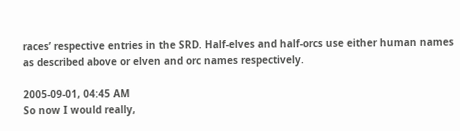races’ respective entries in the SRD. Half-elves and half-orcs use either human names as described above or elven and orc names respectively.

2005-09-01, 04:45 AM
So now I would really,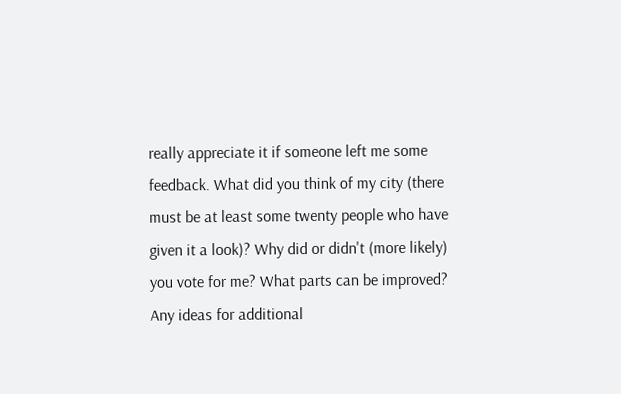really appreciate it if someone left me some feedback. What did you think of my city (there must be at least some twenty people who have given it a look)? Why did or didn't (more likely) you vote for me? What parts can be improved? Any ideas for additional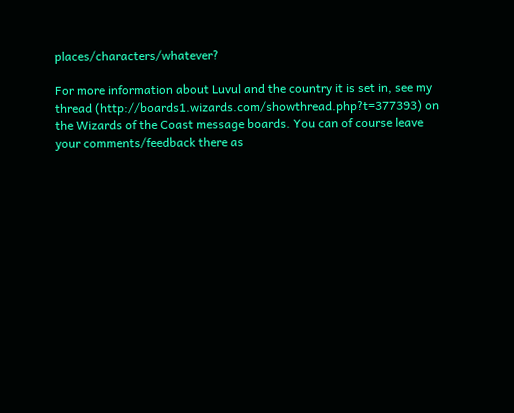places/characters/whatever?

For more information about Luvul and the country it is set in, see my thread (http://boards1.wizards.com/showthread.php?t=377393) on the Wizards of the Coast message boards. You can of course leave your comments/feedback there as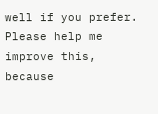well if you prefer. Please help me improve this, because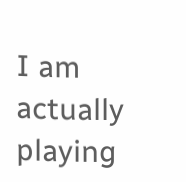I am actually playing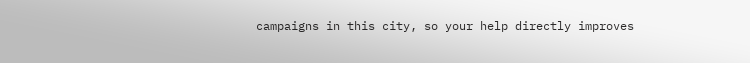campaigns in this city, so your help directly improves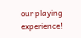our playing experience!